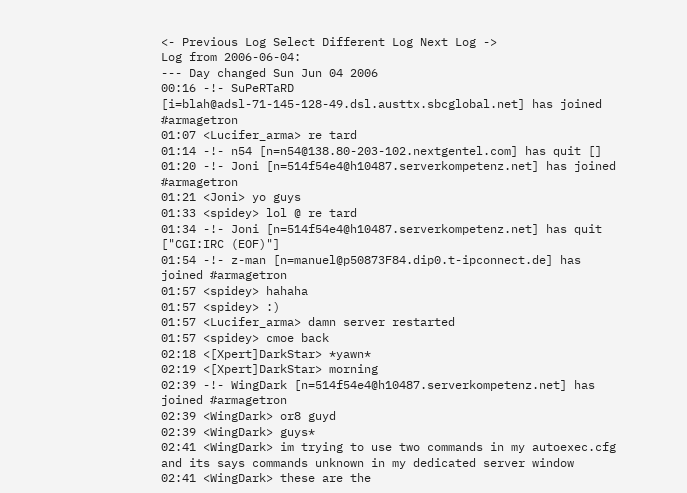<- Previous Log Select Different Log Next Log ->
Log from 2006-06-04:
--- Day changed Sun Jun 04 2006
00:16 -!- SuPeRTaRD [i=blah@adsl-71-145-128-49.dsl.austtx.sbcglobal.net] has joined #armagetron
01:07 <Lucifer_arma> re tard
01:14 -!- n54 [n=n54@138.80-203-102.nextgentel.com] has quit []
01:20 -!- Joni [n=514f54e4@h10487.serverkompetenz.net] has joined #armagetron
01:21 <Joni> yo guys
01:33 <spidey> lol @ re tard
01:34 -!- Joni [n=514f54e4@h10487.serverkompetenz.net] has quit ["CGI:IRC (EOF)"]
01:54 -!- z-man [n=manuel@p50873F84.dip0.t-ipconnect.de] has joined #armagetron
01:57 <spidey> hahaha
01:57 <spidey> :)
01:57 <Lucifer_arma> damn server restarted
01:57 <spidey> cmoe back
02:18 <[Xpert]DarkStar> *yawn*
02:19 <[Xpert]DarkStar> morning
02:39 -!- WingDark [n=514f54e4@h10487.serverkompetenz.net] has joined #armagetron
02:39 <WingDark> or8 guyd
02:39 <WingDark> guys*
02:41 <WingDark> im trying to use two commands in my autoexec.cfg and its says commands unknown in my dedicated server window
02:41 <WingDark> these are the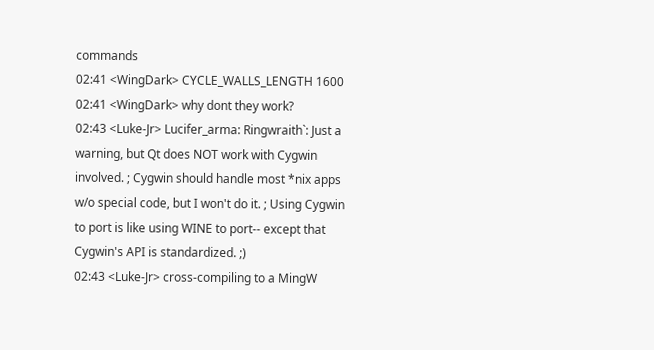commands
02:41 <WingDark> CYCLE_WALLS_LENGTH 1600
02:41 <WingDark> why dont they work?
02:43 <Luke-Jr> Lucifer_arma: Ringwraith`: Just a warning, but Qt does NOT work with Cygwin involved. ; Cygwin should handle most *nix apps w/o special code, but I won't do it. ; Using Cygwin to port is like using WINE to port-- except that Cygwin's API is standardized. ;)
02:43 <Luke-Jr> cross-compiling to a MingW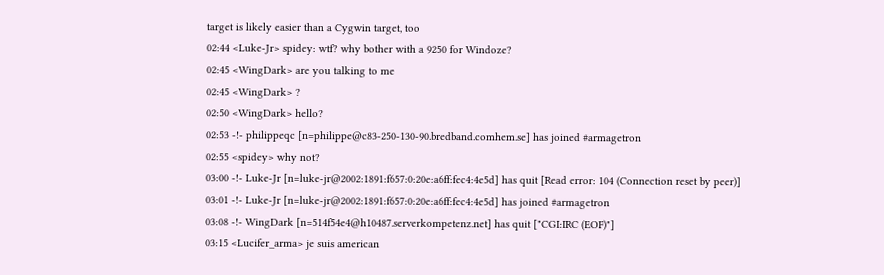target is likely easier than a Cygwin target, too
02:44 <Luke-Jr> spidey: wtf? why bother with a 9250 for Windoze?
02:45 <WingDark> are you talking to me
02:45 <WingDark> ?
02:50 <WingDark> hello?
02:53 -!- philippeqc [n=philippe@c83-250-130-90.bredband.comhem.se] has joined #armagetron
02:55 <spidey> why not?
03:00 -!- Luke-Jr [n=luke-jr@2002:1891:f657:0:20e:a6ff:fec4:4e5d] has quit [Read error: 104 (Connection reset by peer)]
03:01 -!- Luke-Jr [n=luke-jr@2002:1891:f657:0:20e:a6ff:fec4:4e5d] has joined #armagetron
03:08 -!- WingDark [n=514f54e4@h10487.serverkompetenz.net] has quit ["CGI:IRC (EOF)"]
03:15 <Lucifer_arma> je suis american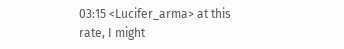03:15 <Lucifer_arma> at this rate, I might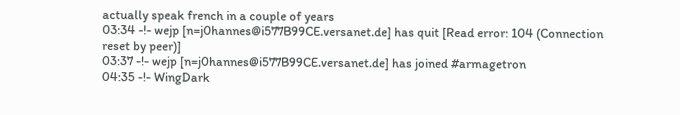actually speak french in a couple of years
03:34 -!- wejp [n=j0hannes@i577B99CE.versanet.de] has quit [Read error: 104 (Connection reset by peer)]
03:37 -!- wejp [n=j0hannes@i577B99CE.versanet.de] has joined #armagetron
04:35 -!- WingDark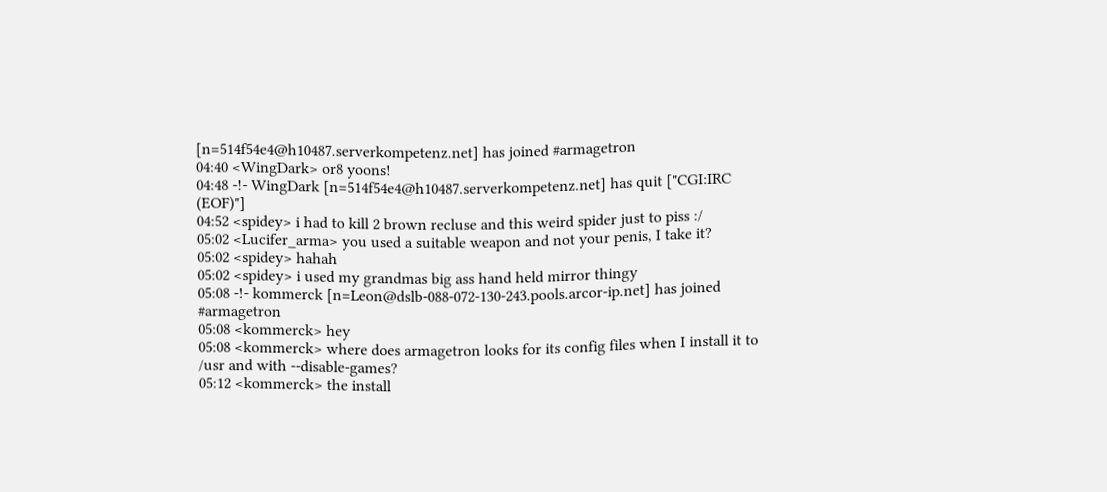[n=514f54e4@h10487.serverkompetenz.net] has joined #armagetron
04:40 <WingDark> or8 yoons!
04:48 -!- WingDark [n=514f54e4@h10487.serverkompetenz.net] has quit ["CGI:IRC (EOF)"]
04:52 <spidey> i had to kill 2 brown recluse and this weird spider just to piss :/
05:02 <Lucifer_arma> you used a suitable weapon and not your penis, I take it?
05:02 <spidey> hahah
05:02 <spidey> i used my grandmas big ass hand held mirror thingy
05:08 -!- kommerck [n=Leon@dslb-088-072-130-243.pools.arcor-ip.net] has joined #armagetron
05:08 <kommerck> hey
05:08 <kommerck> where does armagetron looks for its config files when I install it to /usr and with --disable-games?
05:12 <kommerck> the install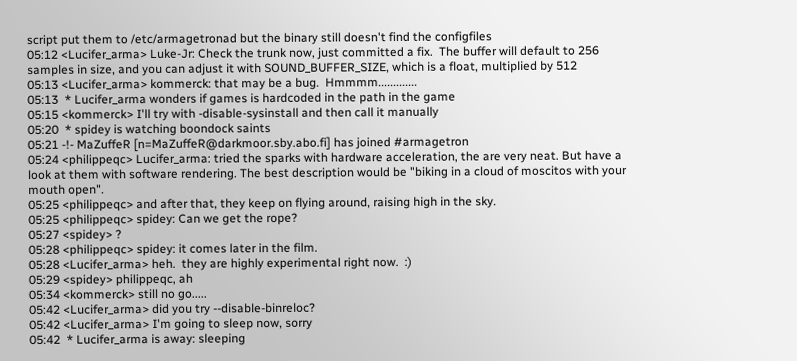script put them to /etc/armagetronad but the binary still doesn't find the configfiles
05:12 <Lucifer_arma> Luke-Jr: Check the trunk now, just committed a fix.  The buffer will default to 256 samples in size, and you can adjust it with SOUND_BUFFER_SIZE, which is a float, multiplied by 512
05:13 <Lucifer_arma> kommerck: that may be a bug.  Hmmmm.............
05:13  * Lucifer_arma wonders if games is hardcoded in the path in the game
05:15 <kommerck> I'll try with -disable-sysinstall and then call it manually
05:20  * spidey is watching boondock saints
05:21 -!- MaZuffeR [n=MaZuffeR@darkmoor.sby.abo.fi] has joined #armagetron
05:24 <philippeqc> Lucifer_arma: tried the sparks with hardware acceleration, the are very neat. But have a look at them with software rendering. The best description would be "biking in a cloud of moscitos with your mouth open".
05:25 <philippeqc> and after that, they keep on flying around, raising high in the sky.
05:25 <philippeqc> spidey: Can we get the rope?
05:27 <spidey> ?
05:28 <philippeqc> spidey: it comes later in the film.
05:28 <Lucifer_arma> heh.  they are highly experimental right now.  :)
05:29 <spidey> philippeqc, ah
05:34 <kommerck> still no go.....
05:42 <Lucifer_arma> did you try --disable-binreloc?
05:42 <Lucifer_arma> I'm going to sleep now, sorry
05:42  * Lucifer_arma is away: sleeping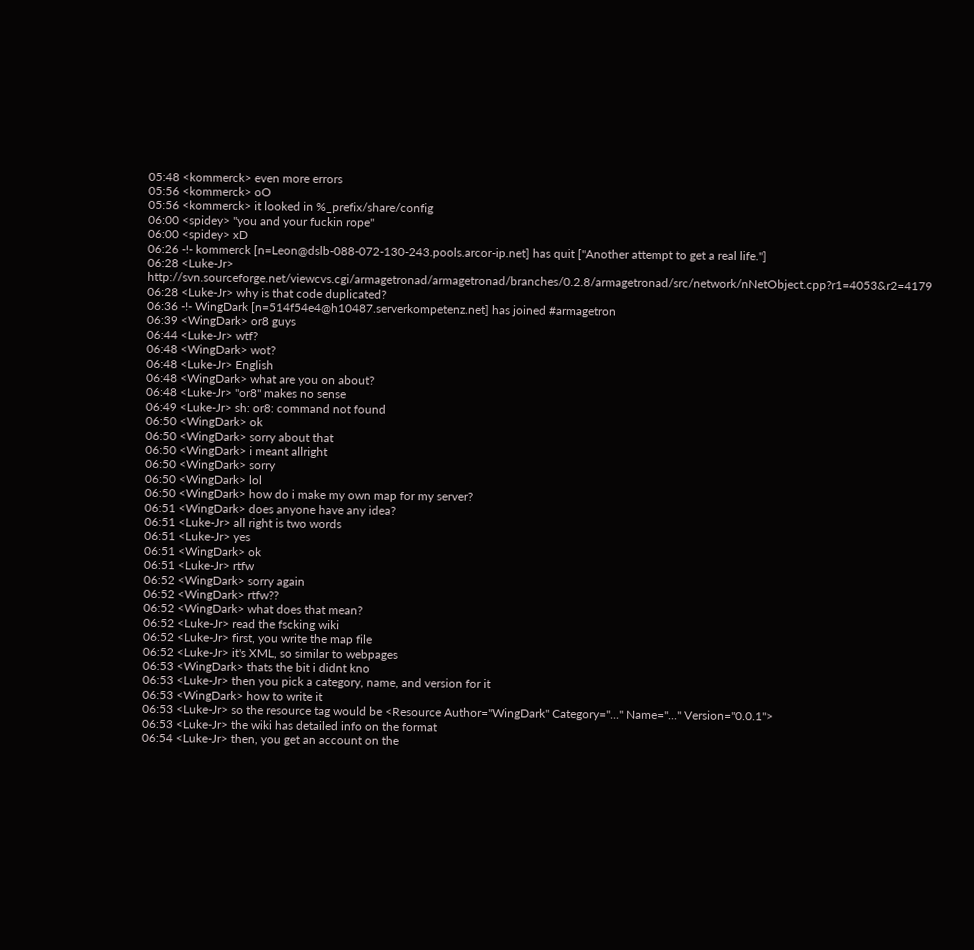05:48 <kommerck> even more errors
05:56 <kommerck> oO
05:56 <kommerck> it looked in %_prefix/share/config
06:00 <spidey> "you and your fuckin rope"
06:00 <spidey> xD
06:26 -!- kommerck [n=Leon@dslb-088-072-130-243.pools.arcor-ip.net] has quit ["Another attempt to get a real life."]
06:28 <Luke-Jr> http://svn.sourceforge.net/viewcvs.cgi/armagetronad/armagetronad/branches/0.2.8/armagetronad/src/network/nNetObject.cpp?r1=4053&r2=4179
06:28 <Luke-Jr> why is that code duplicated?
06:36 -!- WingDark [n=514f54e4@h10487.serverkompetenz.net] has joined #armagetron
06:39 <WingDark> or8 guys
06:44 <Luke-Jr> wtf?
06:48 <WingDark> wot?
06:48 <Luke-Jr> English
06:48 <WingDark> what are you on about?
06:48 <Luke-Jr> "or8" makes no sense
06:49 <Luke-Jr> sh: or8: command not found
06:50 <WingDark> ok
06:50 <WingDark> sorry about that
06:50 <WingDark> i meant allright
06:50 <WingDark> sorry
06:50 <WingDark> lol
06:50 <WingDark> how do i make my own map for my server?
06:51 <WingDark> does anyone have any idea?
06:51 <Luke-Jr> all right is two words
06:51 <Luke-Jr> yes
06:51 <WingDark> ok
06:51 <Luke-Jr> rtfw
06:52 <WingDark> sorry again
06:52 <WingDark> rtfw??
06:52 <WingDark> what does that mean?
06:52 <Luke-Jr> read the fscking wiki
06:52 <Luke-Jr> first, you write the map file
06:52 <Luke-Jr> it's XML, so similar to webpages
06:53 <WingDark> thats the bit i didnt kno
06:53 <Luke-Jr> then you pick a category, name, and version for it
06:53 <WingDark> how to write it
06:53 <Luke-Jr> so the resource tag would be <Resource Author="WingDark" Category="..." Name="..." Version="0.0.1">
06:53 <Luke-Jr> the wiki has detailed info on the format
06:54 <Luke-Jr> then, you get an account on the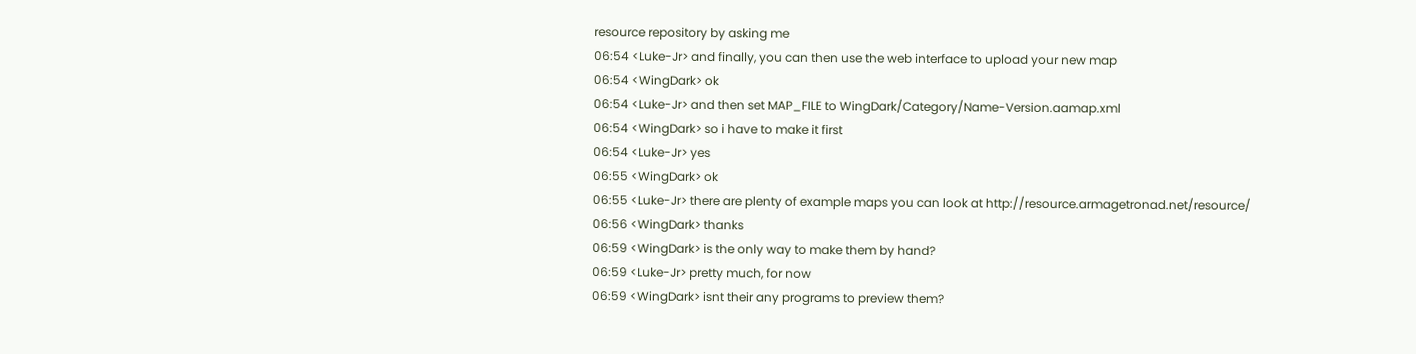resource repository by asking me
06:54 <Luke-Jr> and finally, you can then use the web interface to upload your new map
06:54 <WingDark> ok
06:54 <Luke-Jr> and then set MAP_FILE to WingDark/Category/Name-Version.aamap.xml
06:54 <WingDark> so i have to make it first
06:54 <Luke-Jr> yes
06:55 <WingDark> ok
06:55 <Luke-Jr> there are plenty of example maps you can look at http://resource.armagetronad.net/resource/
06:56 <WingDark> thanks
06:59 <WingDark> is the only way to make them by hand?
06:59 <Luke-Jr> pretty much, for now
06:59 <WingDark> isnt their any programs to preview them?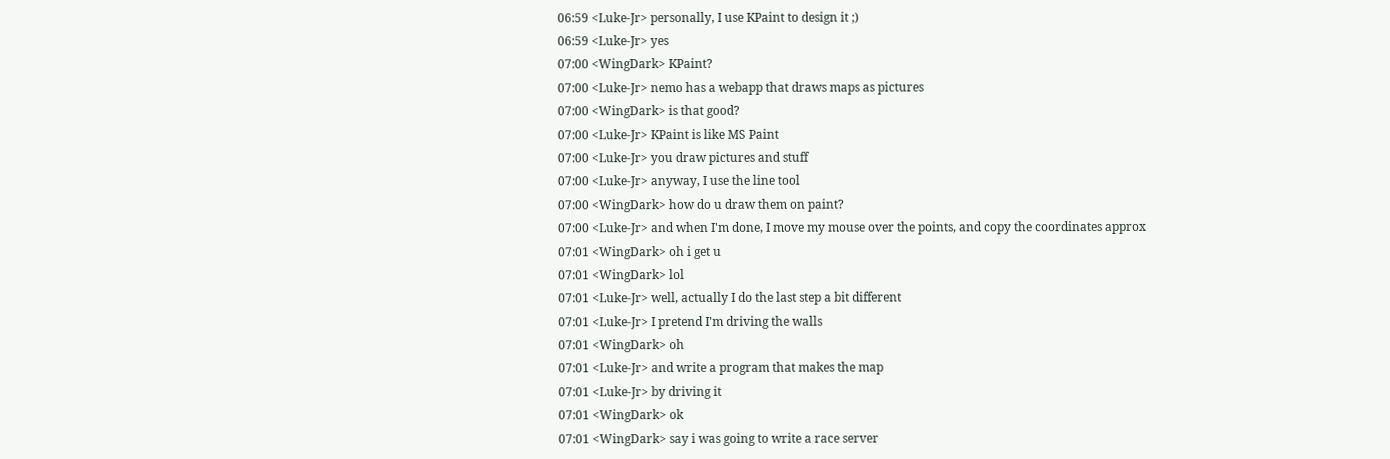06:59 <Luke-Jr> personally, I use KPaint to design it ;)
06:59 <Luke-Jr> yes
07:00 <WingDark> KPaint?
07:00 <Luke-Jr> nemo has a webapp that draws maps as pictures
07:00 <WingDark> is that good?
07:00 <Luke-Jr> KPaint is like MS Paint
07:00 <Luke-Jr> you draw pictures and stuff
07:00 <Luke-Jr> anyway, I use the line tool
07:00 <WingDark> how do u draw them on paint?
07:00 <Luke-Jr> and when I'm done, I move my mouse over the points, and copy the coordinates approx
07:01 <WingDark> oh i get u
07:01 <WingDark> lol
07:01 <Luke-Jr> well, actually I do the last step a bit different
07:01 <Luke-Jr> I pretend I'm driving the walls
07:01 <WingDark> oh
07:01 <Luke-Jr> and write a program that makes the map
07:01 <Luke-Jr> by driving it
07:01 <WingDark> ok
07:01 <WingDark> say i was going to write a race server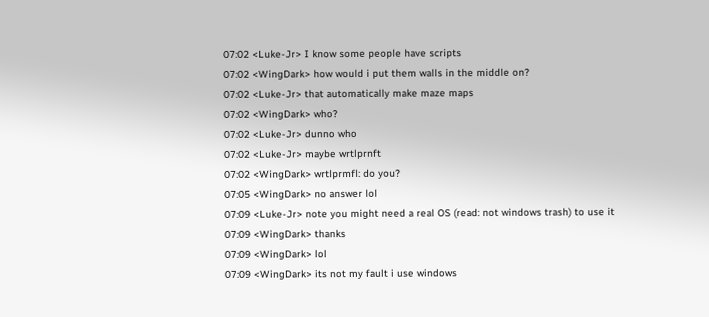07:02 <Luke-Jr> I know some people have scripts
07:02 <WingDark> how would i put them walls in the middle on?
07:02 <Luke-Jr> that automatically make maze maps
07:02 <WingDark> who?
07:02 <Luke-Jr> dunno who
07:02 <Luke-Jr> maybe wrtlprnft
07:02 <WingDark> wrtlprmfl: do you?
07:05 <WingDark> no answer lol
07:09 <Luke-Jr> note you might need a real OS (read: not windows trash) to use it
07:09 <WingDark> thanks
07:09 <WingDark> lol
07:09 <WingDark> its not my fault i use windows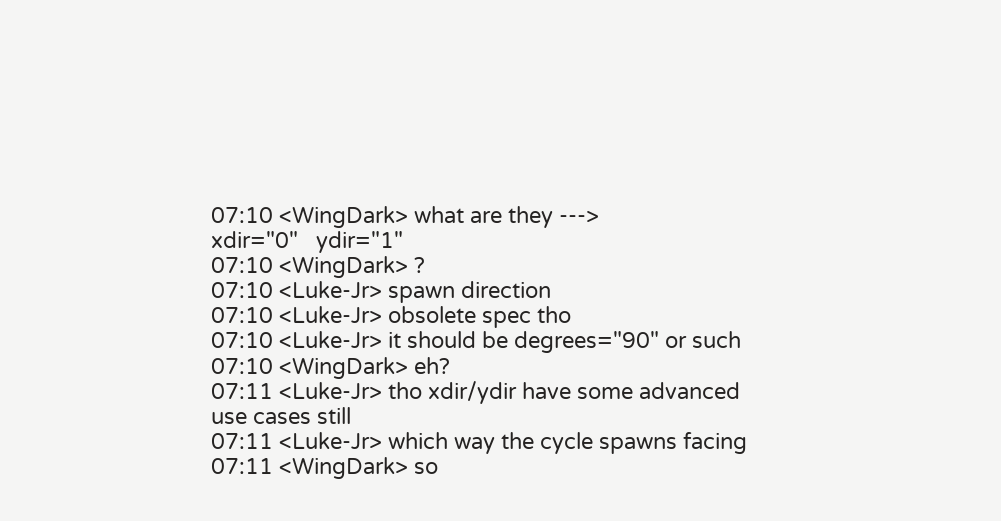07:10 <WingDark> what are they --->             xdir="0"   ydir="1"
07:10 <WingDark> ?
07:10 <Luke-Jr> spawn direction
07:10 <Luke-Jr> obsolete spec tho
07:10 <Luke-Jr> it should be degrees="90" or such
07:10 <WingDark> eh?
07:11 <Luke-Jr> tho xdir/ydir have some advanced use cases still
07:11 <Luke-Jr> which way the cycle spawns facing
07:11 <WingDark> so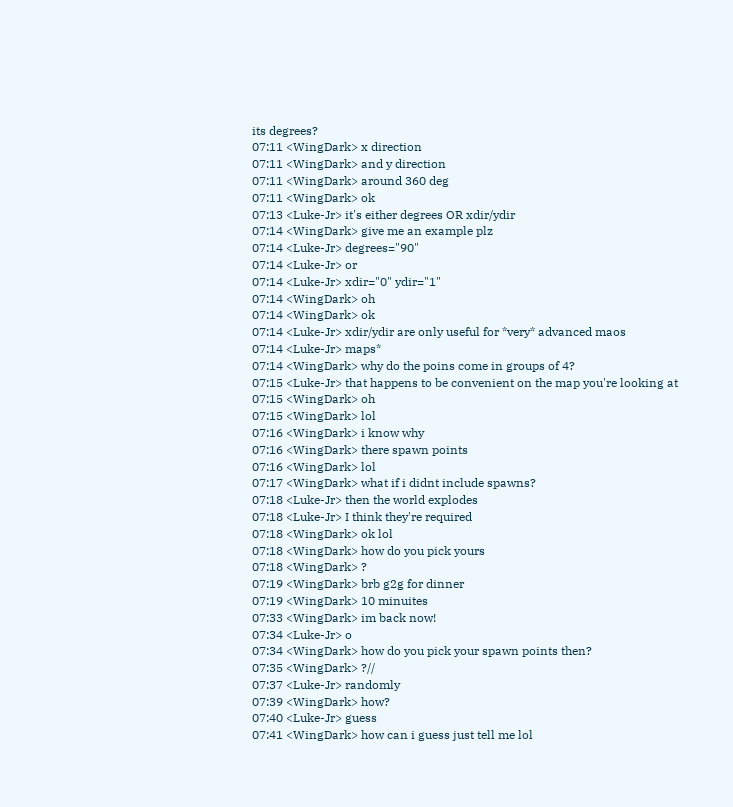its degrees?
07:11 <WingDark> x direction
07:11 <WingDark> and y direction
07:11 <WingDark> around 360 deg
07:11 <WingDark> ok
07:13 <Luke-Jr> it's either degrees OR xdir/ydir
07:14 <WingDark> give me an example plz
07:14 <Luke-Jr> degrees="90"
07:14 <Luke-Jr> or
07:14 <Luke-Jr> xdir="0" ydir="1"
07:14 <WingDark> oh
07:14 <WingDark> ok
07:14 <Luke-Jr> xdir/ydir are only useful for *very* advanced maos
07:14 <Luke-Jr> maps*
07:14 <WingDark> why do the poins come in groups of 4?
07:15 <Luke-Jr> that happens to be convenient on the map you're looking at
07:15 <WingDark> oh
07:15 <WingDark> lol
07:16 <WingDark> i know why
07:16 <WingDark> there spawn points
07:16 <WingDark> lol
07:17 <WingDark> what if i didnt include spawns?
07:18 <Luke-Jr> then the world explodes
07:18 <Luke-Jr> I think they're required
07:18 <WingDark> ok lol
07:18 <WingDark> how do you pick yours
07:18 <WingDark> ?
07:19 <WingDark> brb g2g for dinner
07:19 <WingDark> 10 minuites
07:33 <WingDark> im back now!
07:34 <Luke-Jr> o
07:34 <WingDark> how do you pick your spawn points then?
07:35 <WingDark> ?//
07:37 <Luke-Jr> randomly
07:39 <WingDark> how?
07:40 <Luke-Jr> guess
07:41 <WingDark> how can i guess just tell me lol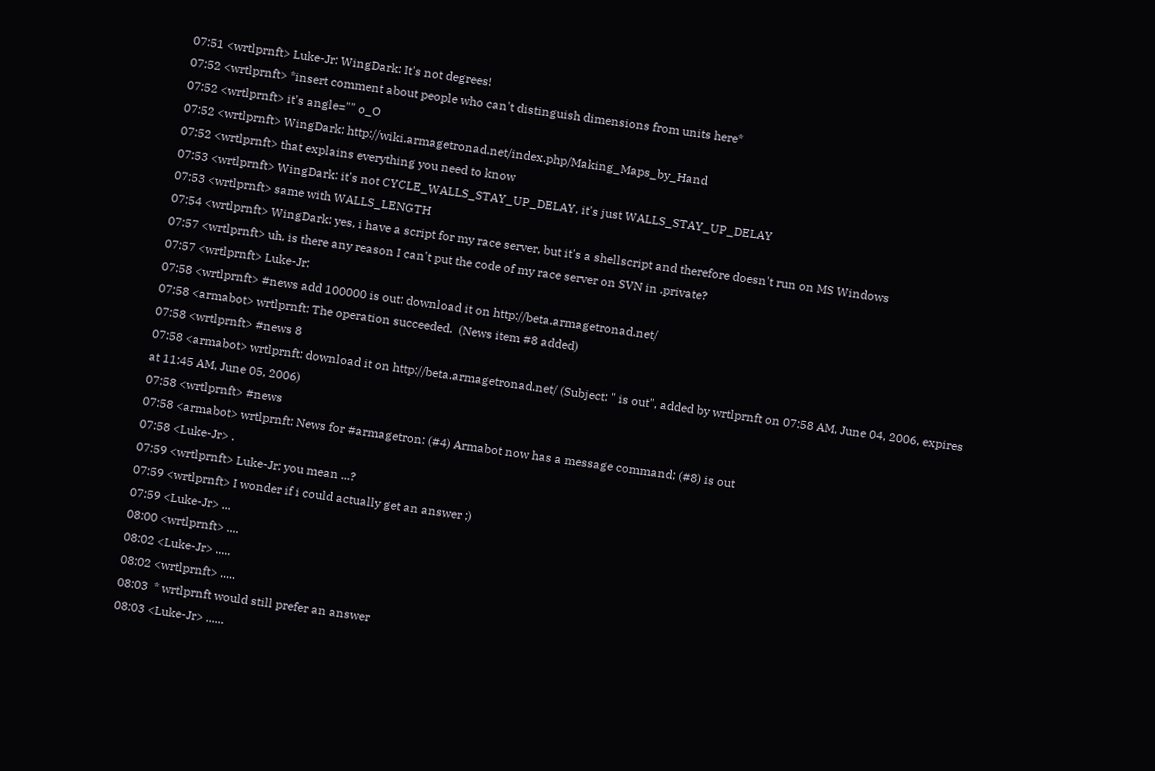07:51 <wrtlprnft> Luke-Jr: WingDark: It's not degrees!
07:52 <wrtlprnft> *insert comment about people who can't distinguish dimensions from units here*
07:52 <wrtlprnft> it's angle="" o_O
07:52 <wrtlprnft> WingDark: http://wiki.armagetronad.net/index.php/Making_Maps_by_Hand
07:52 <wrtlprnft> that explains everything you need to know
07:53 <wrtlprnft> WingDark: it's not CYCLE_WALLS_STAY_UP_DELAY, it's just WALLS_STAY_UP_DELAY
07:53 <wrtlprnft> same with WALLS_LENGTH
07:54 <wrtlprnft> WingDark: yes, i have a script for my race server, but it's a shellscript and therefore doesn't run on MS Windows
07:57 <wrtlprnft> uh, is there any reason I can't put the code of my race server on SVN in .private?
07:57 <wrtlprnft> Luke-Jr:
07:58 <wrtlprnft> #news add 100000 is out: download it on http://beta.armagetronad.net/
07:58 <armabot> wrtlprnft: The operation succeeded.  (News item #8 added)
07:58 <wrtlprnft> #news 8
07:58 <armabot> wrtlprnft: download it on http://beta.armagetronad.net/ (Subject: " is out", added by wrtlprnft on 07:58 AM, June 04, 2006, expires at 11:45 AM, June 05, 2006)
07:58 <wrtlprnft> #news
07:58 <armabot> wrtlprnft: News for #armagetron: (#4) Armabot now has a message command; (#8) is out
07:58 <Luke-Jr> .
07:59 <wrtlprnft> Luke-Jr: you mean ...?
07:59 <wrtlprnft> I wonder if i could actually get an answer ;)
07:59 <Luke-Jr> ...
08:00 <wrtlprnft> ....
08:02 <Luke-Jr> .....
08:02 <wrtlprnft> .....
08:03  * wrtlprnft would still prefer an answer
08:03 <Luke-Jr> ......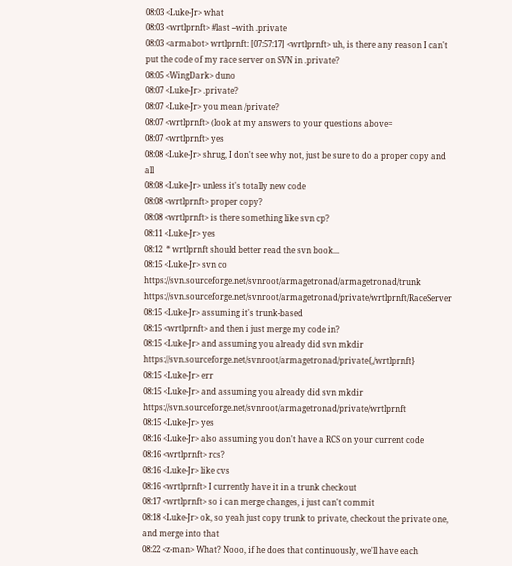08:03 <Luke-Jr> what
08:03 <wrtlprnft> #last --with .private
08:03 <armabot> wrtlprnft: [07:57:17] <wrtlprnft> uh, is there any reason I can't put the code of my race server on SVN in .private?
08:05 <WingDark> duno
08:07 <Luke-Jr> .private?
08:07 <Luke-Jr> you mean /private?
08:07 <wrtlprnft> (look at my answers to your questions above=
08:07 <wrtlprnft> yes
08:08 <Luke-Jr> shrug, I don't see why not, just be sure to do a proper copy and all
08:08 <Luke-Jr> unless it's totally new code
08:08 <wrtlprnft> proper copy?
08:08 <wrtlprnft> is there something like svn cp?
08:11 <Luke-Jr> yes
08:12  * wrtlprnft should better read the svn book...
08:15 <Luke-Jr> svn co https://svn.sourceforge.net/svnroot/armagetronad/armagetronad/trunk https://svn.sourceforge.net/svnroot/armagetronad/private/wrtlprnft/RaceServer
08:15 <Luke-Jr> assuming it's trunk-based
08:15 <wrtlprnft> and then i just merge my code in?
08:15 <Luke-Jr> and assuming you already did svn mkdir https://svn.sourceforge.net/svnroot/armagetronad/private{,/wrtlprnft}
08:15 <Luke-Jr> err
08:15 <Luke-Jr> and assuming you already did svn mkdir https://svn.sourceforge.net/svnroot/armagetronad/private/wrtlprnft
08:15 <Luke-Jr> yes
08:16 <Luke-Jr> also assuming you don't have a RCS on your current code
08:16 <wrtlprnft> rcs?
08:16 <Luke-Jr> like cvs
08:16 <wrtlprnft> I currently have it in a trunk checkout
08:17 <wrtlprnft> so i can merge changes, i just can't commit
08:18 <Luke-Jr> ok, so yeah just copy trunk to private, checkout the private one, and merge into that
08:22 <z-man> What? Nooo, if he does that continuously, we'll have each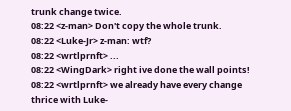trunk change twice.
08:22 <z-man> Don't copy the whole trunk.
08:22 <Luke-Jr> z-man: wtf?
08:22 <wrtlprnft> ...
08:22 <WingDark> right ive done the wall points!
08:22 <wrtlprnft> we already have every change thrice with Luke-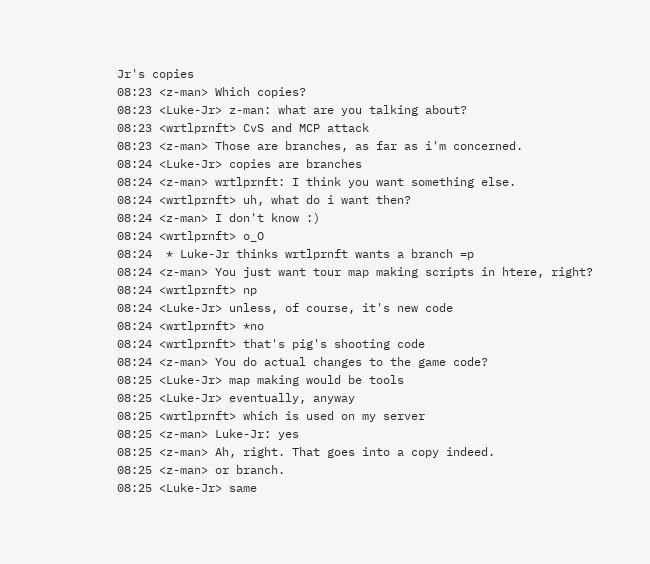Jr's copies
08:23 <z-man> Which copies?
08:23 <Luke-Jr> z-man: what are you talking about?
08:23 <wrtlprnft> CvS and MCP attack
08:23 <z-man> Those are branches, as far as i'm concerned.
08:24 <Luke-Jr> copies are branches
08:24 <z-man> wrtlprnft: I think you want something else.
08:24 <wrtlprnft> uh, what do i want then?
08:24 <z-man> I don't know :)
08:24 <wrtlprnft> o_O
08:24  * Luke-Jr thinks wrtlprnft wants a branch =p
08:24 <z-man> You just want tour map making scripts in htere, right?
08:24 <wrtlprnft> np
08:24 <Luke-Jr> unless, of course, it's new code
08:24 <wrtlprnft> *no
08:24 <wrtlprnft> that's pig's shooting code
08:24 <z-man> You do actual changes to the game code?
08:25 <Luke-Jr> map making would be tools
08:25 <Luke-Jr> eventually, anyway
08:25 <wrtlprnft> which is used on my server
08:25 <z-man> Luke-Jr: yes
08:25 <z-man> Ah, right. That goes into a copy indeed.
08:25 <z-man> or branch.
08:25 <Luke-Jr> same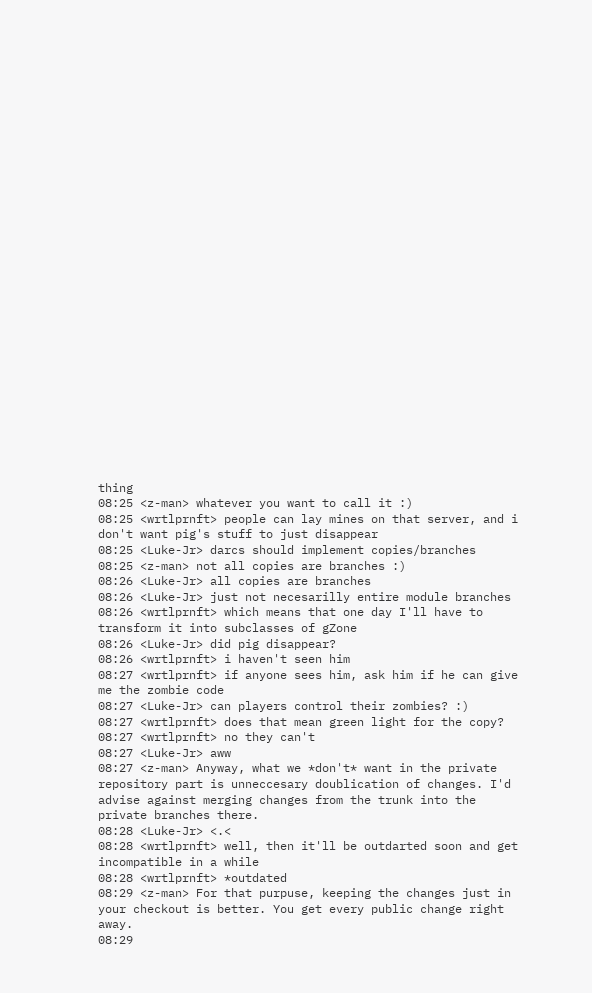thing
08:25 <z-man> whatever you want to call it :)
08:25 <wrtlprnft> people can lay mines on that server, and i don't want pig's stuff to just disappear
08:25 <Luke-Jr> darcs should implement copies/branches
08:25 <z-man> not all copies are branches :)
08:26 <Luke-Jr> all copies are branches
08:26 <Luke-Jr> just not necesarilly entire module branches
08:26 <wrtlprnft> which means that one day I'll have to transform it into subclasses of gZone
08:26 <Luke-Jr> did pig disappear?
08:26 <wrtlprnft> i haven't seen him
08:27 <wrtlprnft> if anyone sees him, ask him if he can give me the zombie code
08:27 <Luke-Jr> can players control their zombies? :)
08:27 <wrtlprnft> does that mean green light for the copy?
08:27 <wrtlprnft> no they can't
08:27 <Luke-Jr> aww
08:27 <z-man> Anyway, what we *don't* want in the private repository part is unneccesary doublication of changes. I'd advise against merging changes from the trunk into the private branches there.
08:28 <Luke-Jr> <.<
08:28 <wrtlprnft> well, then it'll be outdarted soon and get incompatible in a while
08:28 <wrtlprnft> *outdated
08:29 <z-man> For that purpuse, keeping the changes just in your checkout is better. You get every public change right away.
08:29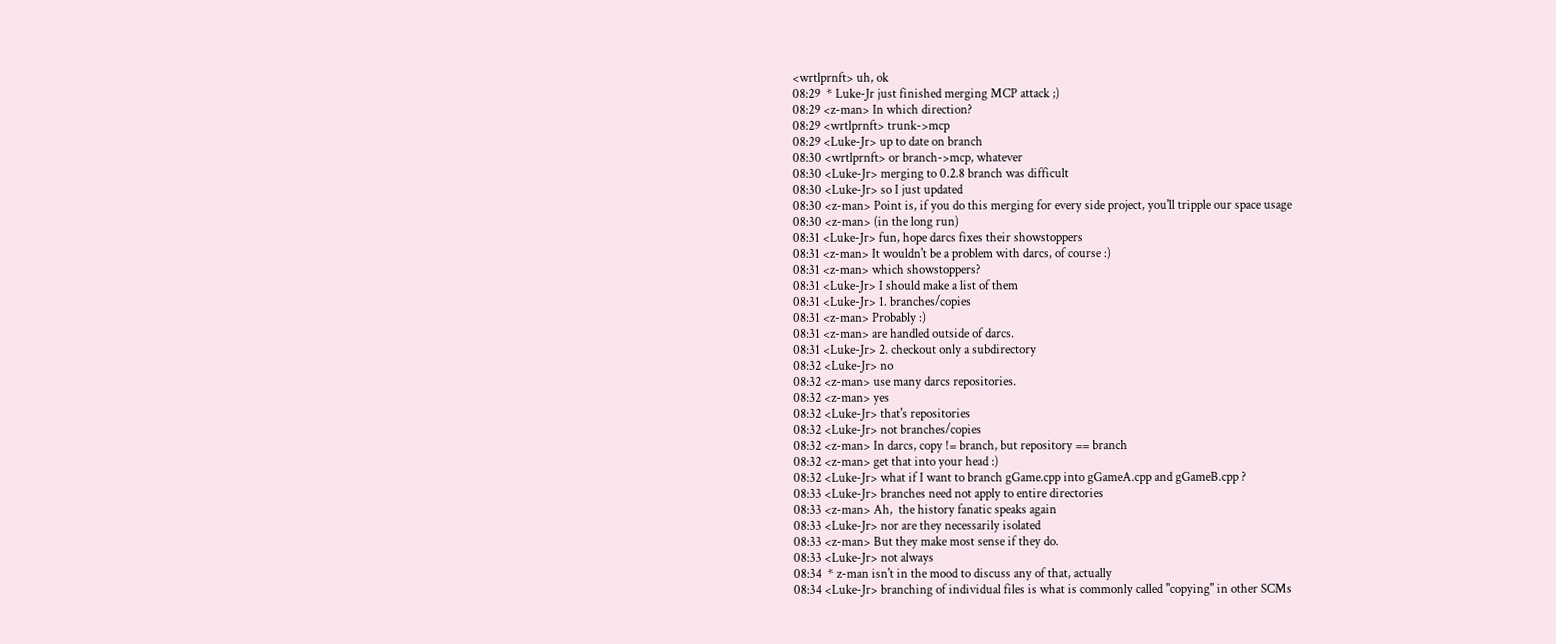<wrtlprnft> uh, ok
08:29  * Luke-Jr just finished merging MCP attack ;)
08:29 <z-man> In which direction?
08:29 <wrtlprnft> trunk->mcp
08:29 <Luke-Jr> up to date on branch
08:30 <wrtlprnft> or branch->mcp, whatever
08:30 <Luke-Jr> merging to 0.2.8 branch was difficult
08:30 <Luke-Jr> so I just updated
08:30 <z-man> Point is, if you do this merging for every side project, you'll tripple our space usage
08:30 <z-man> (in the long run)
08:31 <Luke-Jr> fun, hope darcs fixes their showstoppers
08:31 <z-man> It wouldn't be a problem with darcs, of course :)
08:31 <z-man> which showstoppers?
08:31 <Luke-Jr> I should make a list of them
08:31 <Luke-Jr> 1. branches/copies
08:31 <z-man> Probably :)
08:31 <z-man> are handled outside of darcs.
08:31 <Luke-Jr> 2. checkout only a subdirectory
08:32 <Luke-Jr> no
08:32 <z-man> use many darcs repositories.
08:32 <z-man> yes
08:32 <Luke-Jr> that's repositories
08:32 <Luke-Jr> not branches/copies
08:32 <z-man> In darcs, copy != branch, but repository == branch
08:32 <z-man> get that into your head :)
08:32 <Luke-Jr> what if I want to branch gGame.cpp into gGameA.cpp and gGameB.cpp ?
08:33 <Luke-Jr> branches need not apply to entire directories
08:33 <z-man> Ah,  the history fanatic speaks again
08:33 <Luke-Jr> nor are they necessarily isolated
08:33 <z-man> But they make most sense if they do.
08:33 <Luke-Jr> not always
08:34  * z-man isn't in the mood to discuss any of that, actually
08:34 <Luke-Jr> branching of individual files is what is commonly called "copying" in other SCMs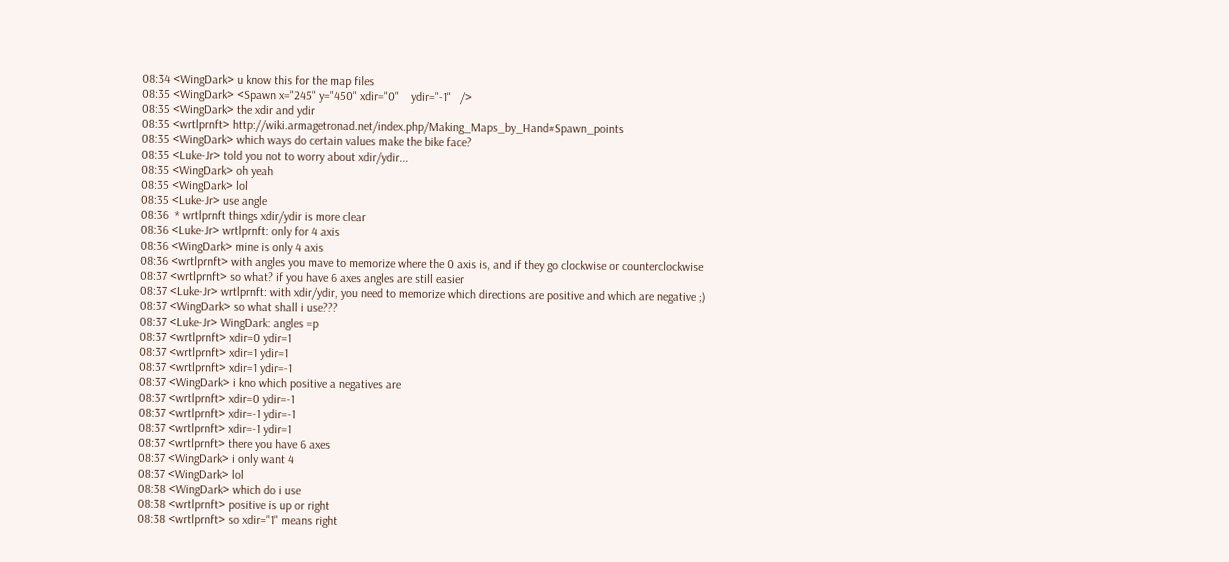08:34 <WingDark> u know this for the map files
08:35 <WingDark> <Spawn x="245" y="450" xdir="0"    ydir="-1"   />
08:35 <WingDark> the xdir and ydir
08:35 <wrtlprnft> http://wiki.armagetronad.net/index.php/Making_Maps_by_Hand#Spawn_points
08:35 <WingDark> which ways do certain values make the bike face?
08:35 <Luke-Jr> told you not to worry about xdir/ydir...
08:35 <WingDark> oh yeah
08:35 <WingDark> lol
08:35 <Luke-Jr> use angle
08:36  * wrtlprnft things xdir/ydir is more clear
08:36 <Luke-Jr> wrtlprnft: only for 4 axis
08:36 <WingDark> mine is only 4 axis
08:36 <wrtlprnft> with angles you mave to memorize where the 0 axis is, and if they go clockwise or counterclockwise
08:37 <wrtlprnft> so what? if you have 6 axes angles are still easier
08:37 <Luke-Jr> wrtlprnft: with xdir/ydir, you need to memorize which directions are positive and which are negative ;)
08:37 <WingDark> so what shall i use???
08:37 <Luke-Jr> WingDark: angles =p
08:37 <wrtlprnft> xdir=0 ydir=1
08:37 <wrtlprnft> xdir=1 ydir=1
08:37 <wrtlprnft> xdir=1 ydir=-1
08:37 <WingDark> i kno which positive a negatives are
08:37 <wrtlprnft> xdir=0 ydir=-1
08:37 <wrtlprnft> xdir=-1 ydir=-1
08:37 <wrtlprnft> xdir=-1 ydir=1
08:37 <wrtlprnft> there you have 6 axes
08:37 <WingDark> i only want 4
08:37 <WingDark> lol
08:38 <WingDark> which do i use
08:38 <wrtlprnft> positive is up or right
08:38 <wrtlprnft> so xdir="1" means right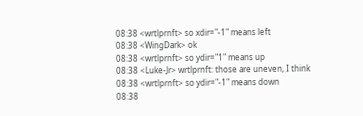08:38 <wrtlprnft> so xdir="-1" means left
08:38 <WingDark> ok
08:38 <wrtlprnft> so ydir="1" means up
08:38 <Luke-Jr> wrtlprnft: those are uneven, I think
08:38 <wrtlprnft> so ydir="-1" means down
08:38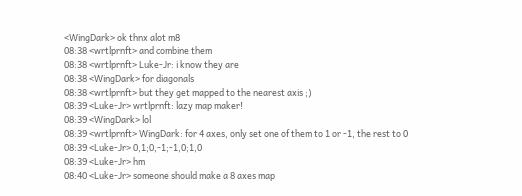<WingDark> ok thnx alot m8
08:38 <wrtlprnft> and combine them
08:38 <wrtlprnft> Luke-Jr: i know they are
08:38 <WingDark> for diagonals
08:38 <wrtlprnft> but they get mapped to the nearest axis ;)
08:39 <Luke-Jr> wrtlprnft: lazy map maker!
08:39 <WingDark> lol
08:39 <wrtlprnft> WingDark: for 4 axes, only set one of them to 1 or -1, the rest to 0
08:39 <Luke-Jr> 0,1;0,-1;-1,0;1,0
08:39 <Luke-Jr> hm
08:40 <Luke-Jr> someone should make a 8 axes map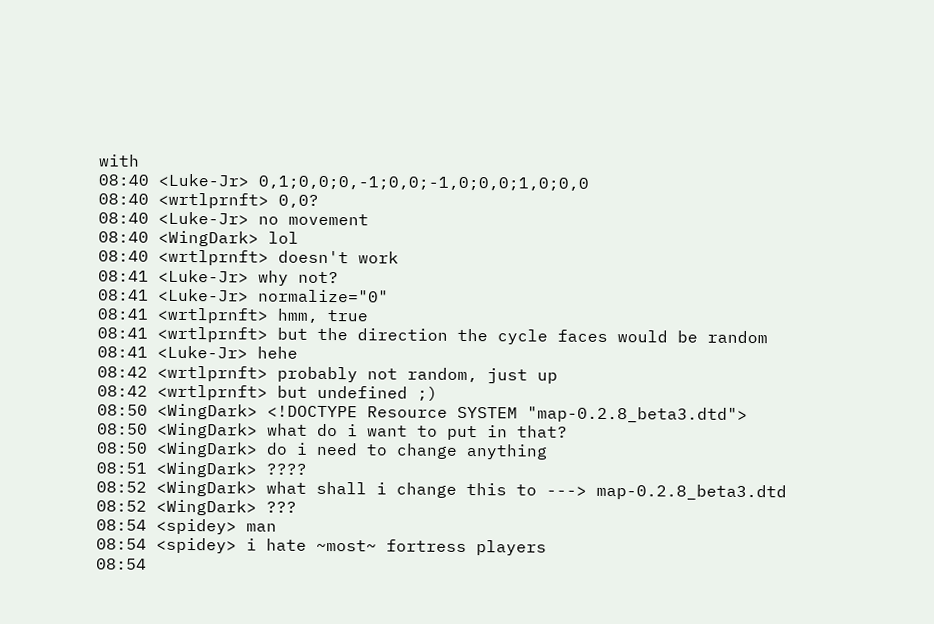with
08:40 <Luke-Jr> 0,1;0,0;0,-1;0,0;-1,0;0,0;1,0;0,0
08:40 <wrtlprnft> 0,0?
08:40 <Luke-Jr> no movement
08:40 <WingDark> lol
08:40 <wrtlprnft> doesn't work
08:41 <Luke-Jr> why not?
08:41 <Luke-Jr> normalize="0"
08:41 <wrtlprnft> hmm, true
08:41 <wrtlprnft> but the direction the cycle faces would be random
08:41 <Luke-Jr> hehe
08:42 <wrtlprnft> probably not random, just up
08:42 <wrtlprnft> but undefined ;)
08:50 <WingDark> <!DOCTYPE Resource SYSTEM "map-0.2.8_beta3.dtd">
08:50 <WingDark> what do i want to put in that?
08:50 <WingDark> do i need to change anything
08:51 <WingDark> ????
08:52 <WingDark> what shall i change this to ---> map-0.2.8_beta3.dtd
08:52 <WingDark> ???
08:54 <spidey> man
08:54 <spidey> i hate ~most~ fortress players
08:54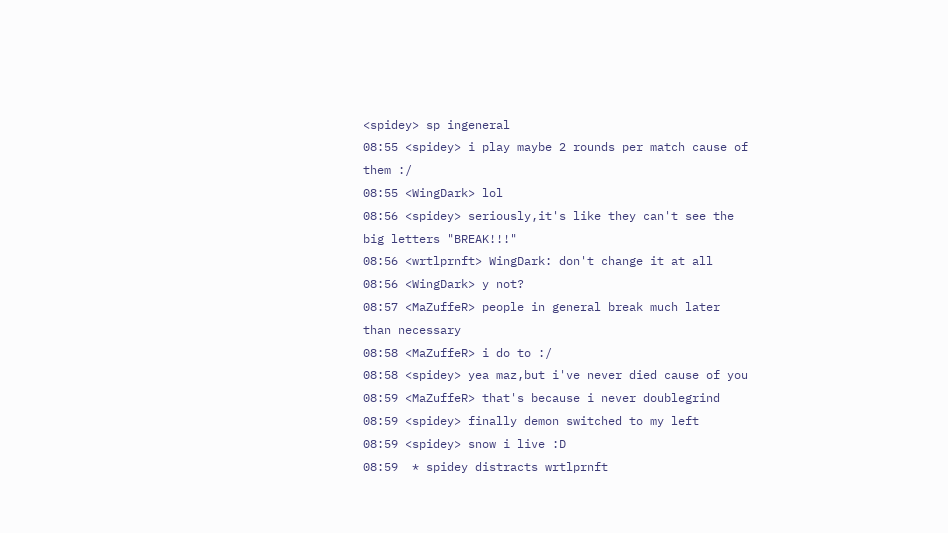<spidey> sp ingeneral
08:55 <spidey> i play maybe 2 rounds per match cause of them :/
08:55 <WingDark> lol
08:56 <spidey> seriously,it's like they can't see the big letters "BREAK!!!"
08:56 <wrtlprnft> WingDark: don't change it at all
08:56 <WingDark> y not?
08:57 <MaZuffeR> people in general break much later than necessary
08:58 <MaZuffeR> i do to :/
08:58 <spidey> yea maz,but i've never died cause of you
08:59 <MaZuffeR> that's because i never doublegrind
08:59 <spidey> finally demon switched to my left
08:59 <spidey> snow i live :D
08:59  * spidey distracts wrtlprnft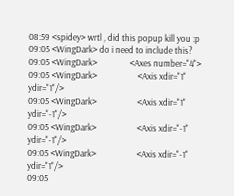08:59 <spidey> wrtl , did this popup kill you :p
09:05 <WingDark> do i need to include this?
09:05 <WingDark>                <Axes number="4">
09:05 <WingDark>                    <Axis xdir="1" ydir="1"/>
09:05 <WingDark>                    <Axis xdir="1" ydir="-1"/>
09:05 <WingDark>                    <Axis xdir="-1" ydir="-1"/>
09:05 <WingDark>                    <Axis xdir="-1" ydir="1"/>
09:05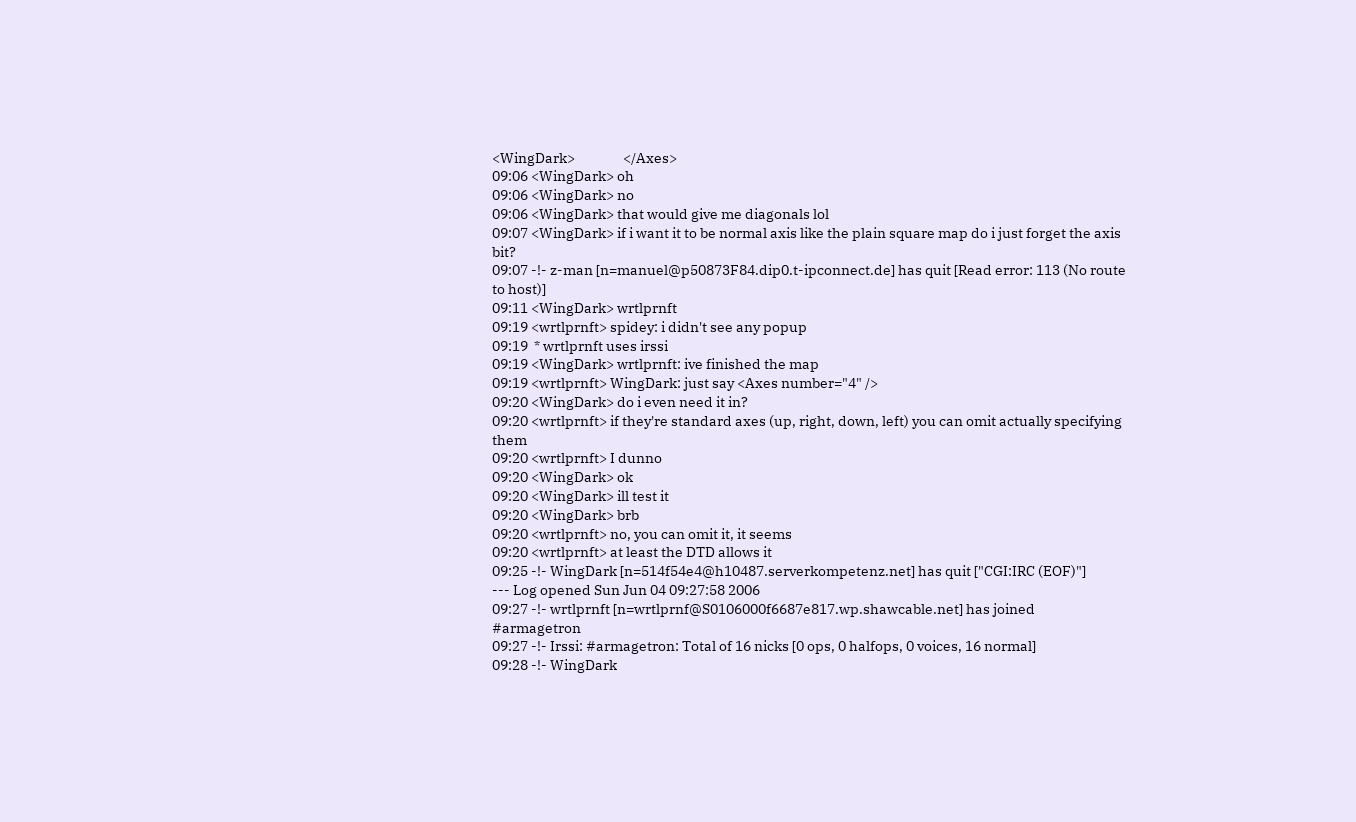<WingDark>                </Axes>
09:06 <WingDark> oh
09:06 <WingDark> no
09:06 <WingDark> that would give me diagonals lol
09:07 <WingDark> if i want it to be normal axis like the plain square map do i just forget the axis bit?
09:07 -!- z-man [n=manuel@p50873F84.dip0.t-ipconnect.de] has quit [Read error: 113 (No route to host)]
09:11 <WingDark> wrtlprnft
09:19 <wrtlprnft> spidey: i didn't see any popup
09:19  * wrtlprnft uses irssi
09:19 <WingDark> wrtlprnft: ive finished the map
09:19 <wrtlprnft> WingDark: just say <Axes number="4" />
09:20 <WingDark> do i even need it in?
09:20 <wrtlprnft> if they're standard axes (up, right, down, left) you can omit actually specifying them
09:20 <wrtlprnft> I dunno
09:20 <WingDark> ok
09:20 <WingDark> ill test it
09:20 <WingDark> brb
09:20 <wrtlprnft> no, you can omit it, it seems
09:20 <wrtlprnft> at least the DTD allows it
09:25 -!- WingDark [n=514f54e4@h10487.serverkompetenz.net] has quit ["CGI:IRC (EOF)"]
--- Log opened Sun Jun 04 09:27:58 2006
09:27 -!- wrtlprnft [n=wrtlprnf@S0106000f6687e817.wp.shawcable.net] has joined #armagetron
09:27 -!- Irssi: #armagetron: Total of 16 nicks [0 ops, 0 halfops, 0 voices, 16 normal]
09:28 -!- WingDark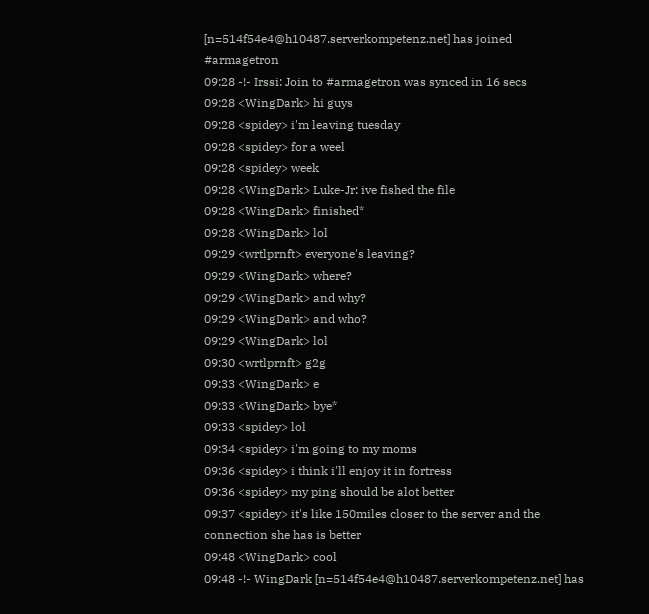[n=514f54e4@h10487.serverkompetenz.net] has joined #armagetron
09:28 -!- Irssi: Join to #armagetron was synced in 16 secs
09:28 <WingDark> hi guys
09:28 <spidey> i'm leaving tuesday
09:28 <spidey> for a weel
09:28 <spidey> week
09:28 <WingDark> Luke-Jr: ive fished the file
09:28 <WingDark> finished*
09:28 <WingDark> lol
09:29 <wrtlprnft> everyone's leaving?
09:29 <WingDark> where?
09:29 <WingDark> and why?
09:29 <WingDark> and who?
09:29 <WingDark> lol
09:30 <wrtlprnft> g2g
09:33 <WingDark> e
09:33 <WingDark> bye*
09:33 <spidey> lol
09:34 <spidey> i'm going to my moms
09:36 <spidey> i think i'll enjoy it in fortress
09:36 <spidey> my ping should be alot better
09:37 <spidey> it's like 150miles closer to the server and the connection she has is better
09:48 <WingDark> cool
09:48 -!- WingDark [n=514f54e4@h10487.serverkompetenz.net] has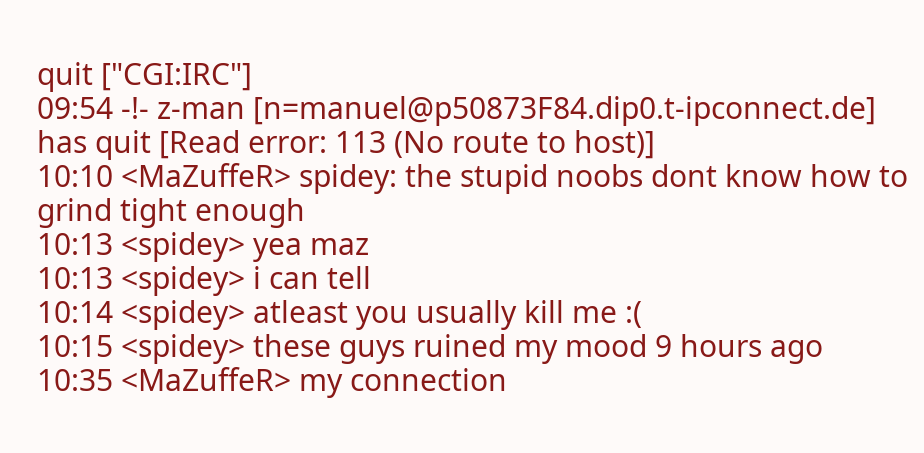quit ["CGI:IRC"]
09:54 -!- z-man [n=manuel@p50873F84.dip0.t-ipconnect.de] has quit [Read error: 113 (No route to host)]
10:10 <MaZuffeR> spidey: the stupid noobs dont know how to grind tight enough
10:13 <spidey> yea maz
10:13 <spidey> i can tell
10:14 <spidey> atleast you usually kill me :(
10:15 <spidey> these guys ruined my mood 9 hours ago
10:35 <MaZuffeR> my connection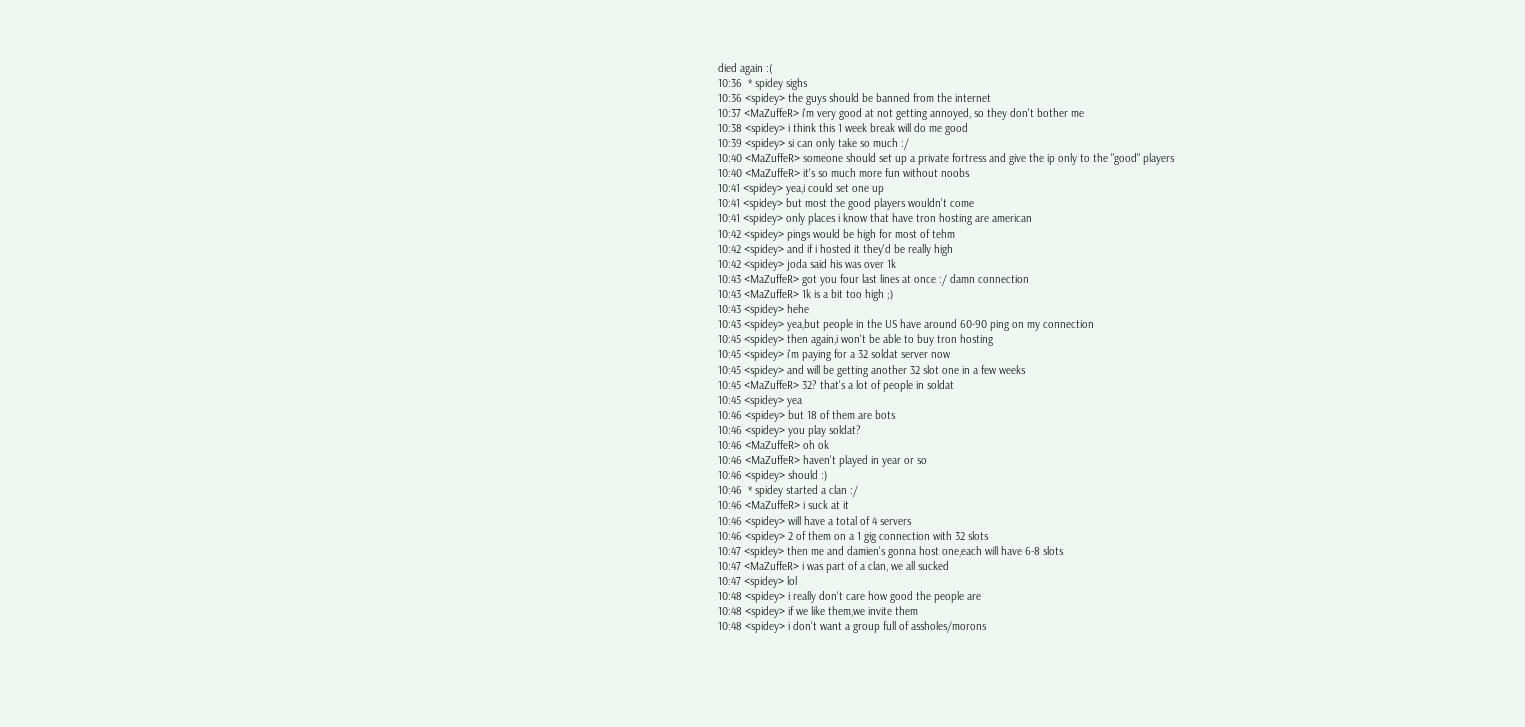died again :(
10:36  * spidey sighs
10:36 <spidey> the guys should be banned from the internet
10:37 <MaZuffeR> i'm very good at not getting annoyed, so they don't bother me
10:38 <spidey> i think this 1 week break will do me good
10:39 <spidey> si can only take so much :/
10:40 <MaZuffeR> someone should set up a private fortress and give the ip only to the "good" players
10:40 <MaZuffeR> it's so much more fun without noobs
10:41 <spidey> yea,i could set one up
10:41 <spidey> but most the good players wouldn't come
10:41 <spidey> only places i know that have tron hosting are american
10:42 <spidey> pings would be high for most of tehm
10:42 <spidey> and if i hosted it they'd be really high
10:42 <spidey> joda said his was over 1k
10:43 <MaZuffeR> got you four last lines at once :/ damn connection
10:43 <MaZuffeR> 1k is a bit too high ;)
10:43 <spidey> hehe
10:43 <spidey> yea,but people in the US have around 60-90 ping on my connection
10:45 <spidey> then again,i won't be able to buy tron hosting
10:45 <spidey> i'm paying for a 32 soldat server now
10:45 <spidey> and will be getting another 32 slot one in a few weeks
10:45 <MaZuffeR> 32? that's a lot of people in soldat
10:45 <spidey> yea
10:46 <spidey> but 18 of them are bots
10:46 <spidey> you play soldat?
10:46 <MaZuffeR> oh ok
10:46 <MaZuffeR> haven't played in year or so
10:46 <spidey> should :)
10:46  * spidey started a clan :/
10:46 <MaZuffeR> i suck at it
10:46 <spidey> will have a total of 4 servers
10:46 <spidey> 2 of them on a 1 gig connection with 32 slots
10:47 <spidey> then me and damien's gonna host one,each will have 6-8 slots
10:47 <MaZuffeR> i was part of a clan, we all sucked
10:47 <spidey> lol
10:48 <spidey> i really don't care how good the people are
10:48 <spidey> if we like them,we invite them
10:48 <spidey> i don't want a group full of assholes/morons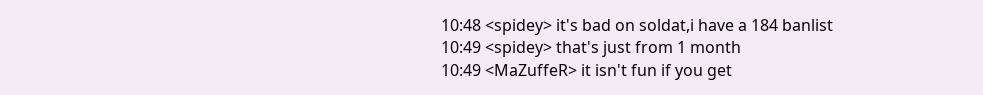10:48 <spidey> it's bad on soldat,i have a 184 banlist
10:49 <spidey> that's just from 1 month
10:49 <MaZuffeR> it isn't fun if you get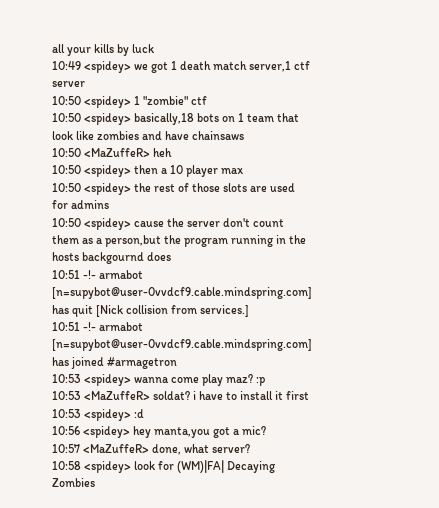all your kills by luck
10:49 <spidey> we got 1 death match server,1 ctf server
10:50 <spidey> 1 "zombie" ctf
10:50 <spidey> basically,18 bots on 1 team that look like zombies and have chainsaws
10:50 <MaZuffeR> heh
10:50 <spidey> then a 10 player max
10:50 <spidey> the rest of those slots are used for admins
10:50 <spidey> cause the server don't count them as a person,but the program running in the hosts backgournd does
10:51 -!- armabot [n=supybot@user-0vvdcf9.cable.mindspring.com] has quit [Nick collision from services.]
10:51 -!- armabot [n=supybot@user-0vvdcf9.cable.mindspring.com] has joined #armagetron
10:53 <spidey> wanna come play maz? :p
10:53 <MaZuffeR> soldat? i have to install it first
10:53 <spidey> :d
10:56 <spidey> hey manta,you got a mic?
10:57 <MaZuffeR> done, what server?
10:58 <spidey> look for (WM)|FA| Decaying Zombies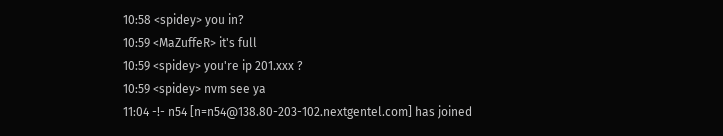10:58 <spidey> you in?
10:59 <MaZuffeR> it's full
10:59 <spidey> you're ip 201.xxx ?
10:59 <spidey> nvm see ya
11:04 -!- n54 [n=n54@138.80-203-102.nextgentel.com] has joined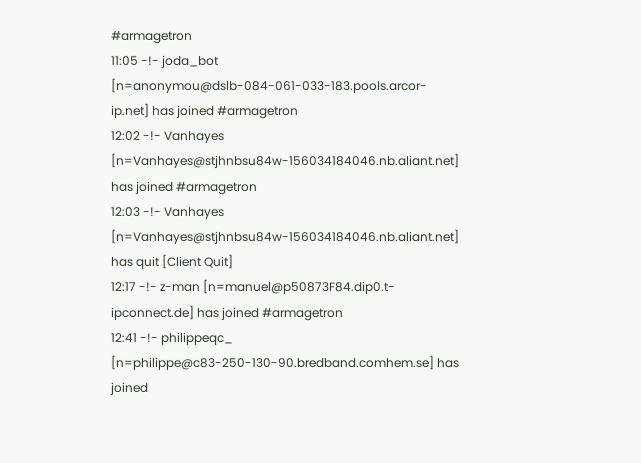#armagetron
11:05 -!- joda_bot [n=anonymou@dslb-084-061-033-183.pools.arcor-ip.net] has joined #armagetron
12:02 -!- Vanhayes [n=Vanhayes@stjhnbsu84w-156034184046.nb.aliant.net] has joined #armagetron
12:03 -!- Vanhayes [n=Vanhayes@stjhnbsu84w-156034184046.nb.aliant.net] has quit [Client Quit]
12:17 -!- z-man [n=manuel@p50873F84.dip0.t-ipconnect.de] has joined #armagetron
12:41 -!- philippeqc_ [n=philippe@c83-250-130-90.bredband.comhem.se] has joined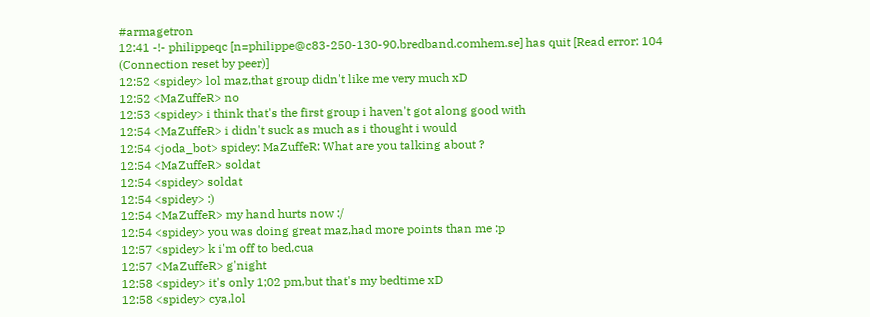#armagetron
12:41 -!- philippeqc [n=philippe@c83-250-130-90.bredband.comhem.se] has quit [Read error: 104 (Connection reset by peer)]
12:52 <spidey> lol maz,that group didn't like me very much xD
12:52 <MaZuffeR> no
12:53 <spidey> i think that's the first group i haven't got along good with
12:54 <MaZuffeR> i didn't suck as much as i thought i would
12:54 <joda_bot> spidey: MaZuffeR: What are you talking about ?
12:54 <MaZuffeR> soldat
12:54 <spidey> soldat
12:54 <spidey> :)
12:54 <MaZuffeR> my hand hurts now :/
12:54 <spidey> you was doing great maz,had more points than me :p
12:57 <spidey> k i'm off to bed,cua
12:57 <MaZuffeR> g'night
12:58 <spidey> it's only 1;02 pm,but that's my bedtime xD
12:58 <spidey> cya,lol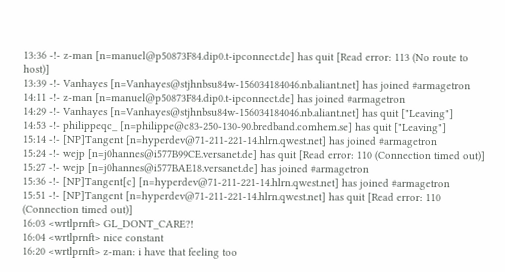13:36 -!- z-man [n=manuel@p50873F84.dip0.t-ipconnect.de] has quit [Read error: 113 (No route to host)]
13:39 -!- Vanhayes [n=Vanhayes@stjhnbsu84w-156034184046.nb.aliant.net] has joined #armagetron
14:11 -!- z-man [n=manuel@p50873F84.dip0.t-ipconnect.de] has joined #armagetron
14:29 -!- Vanhayes [n=Vanhayes@stjhnbsu84w-156034184046.nb.aliant.net] has quit ["Leaving"]
14:53 -!- philippeqc_ [n=philippe@c83-250-130-90.bredband.comhem.se] has quit ["Leaving"]
15:14 -!- [NP]Tangent [n=hyperdev@71-211-221-14.hlrn.qwest.net] has joined #armagetron
15:24 -!- wejp [n=j0hannes@i577B99CE.versanet.de] has quit [Read error: 110 (Connection timed out)]
15:27 -!- wejp [n=j0hannes@i577BAE18.versanet.de] has joined #armagetron
15:36 -!- [NP]Tangent[c] [n=hyperdev@71-211-221-14.hlrn.qwest.net] has joined #armagetron
15:51 -!- [NP]Tangent [n=hyperdev@71-211-221-14.hlrn.qwest.net] has quit [Read error: 110 (Connection timed out)]
16:03 <wrtlprnft> GL_DONT_CARE?!
16:04 <wrtlprnft> nice constant
16:20 <wrtlprnft> z-man: i have that feeling too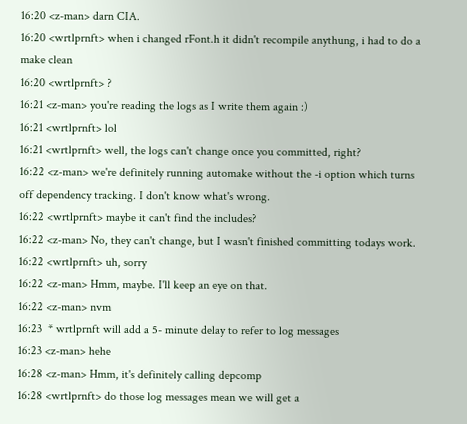16:20 <z-man> darn CIA.
16:20 <wrtlprnft> when i changed rFont.h it didn't recompile anythung, i had to do a make clean
16:20 <wrtlprnft> ?
16:21 <z-man> you're reading the logs as I write them again :)
16:21 <wrtlprnft> lol
16:21 <wrtlprnft> well, the logs can't change once you committed, right?
16:22 <z-man> we're definitely running automake without the -i option which turns off dependency tracking. I don't know what's wrong.
16:22 <wrtlprnft> maybe it can't find the includes?
16:22 <z-man> No, they can't change, but I wasn't finished committing todays work.
16:22 <wrtlprnft> uh, sorry
16:22 <z-man> Hmm, maybe. I'll keep an eye on that.
16:22 <z-man> nvm
16:23  * wrtlprnft will add a 5- minute delay to refer to log messages
16:23 <z-man> hehe
16:28 <z-man> Hmm, it's definitely calling depcomp
16:28 <wrtlprnft> do those log messages mean we will get a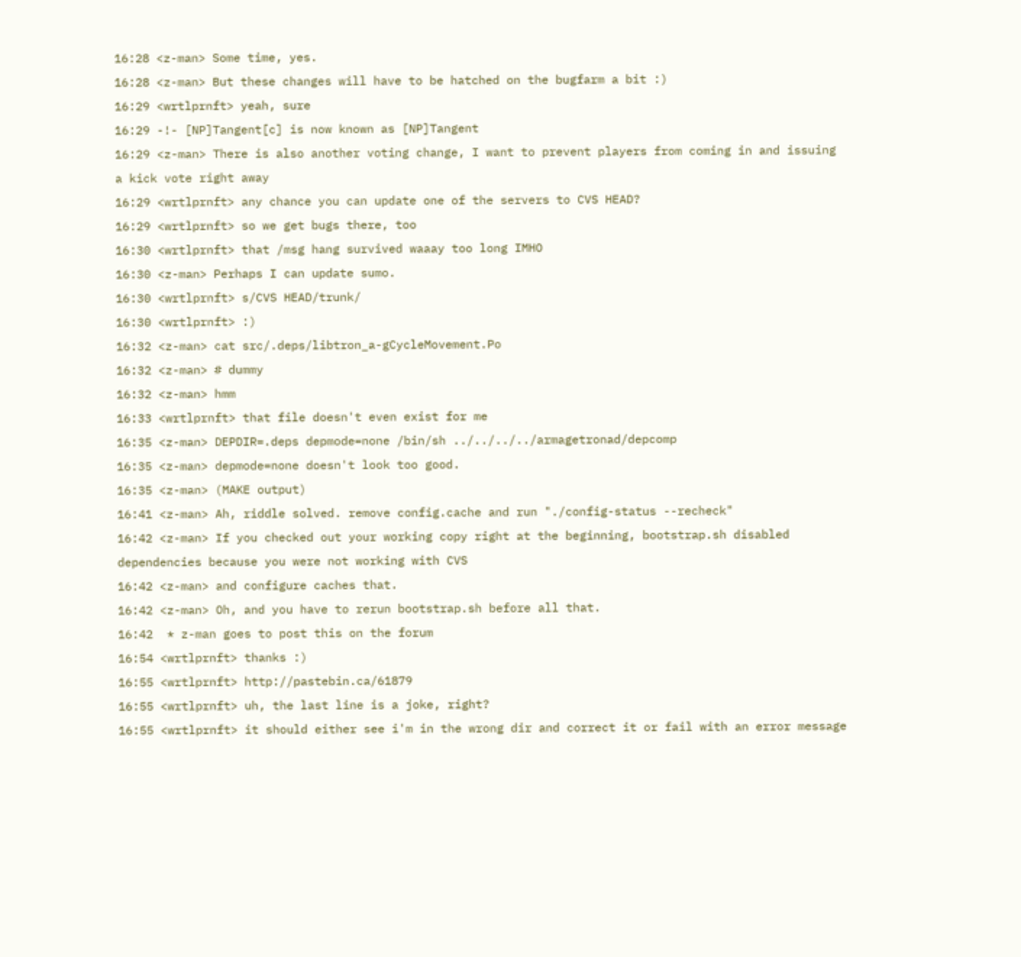16:28 <z-man> Some time, yes.
16:28 <z-man> But these changes will have to be hatched on the bugfarm a bit :)
16:29 <wrtlprnft> yeah, sure
16:29 -!- [NP]Tangent[c] is now known as [NP]Tangent
16:29 <z-man> There is also another voting change, I want to prevent players from coming in and issuing a kick vote right away
16:29 <wrtlprnft> any chance you can update one of the servers to CVS HEAD?
16:29 <wrtlprnft> so we get bugs there, too
16:30 <wrtlprnft> that /msg hang survived waaay too long IMHO
16:30 <z-man> Perhaps I can update sumo.
16:30 <wrtlprnft> s/CVS HEAD/trunk/
16:30 <wrtlprnft> :)
16:32 <z-man> cat src/.deps/libtron_a-gCycleMovement.Po
16:32 <z-man> # dummy
16:32 <z-man> hmm
16:33 <wrtlprnft> that file doesn't even exist for me
16:35 <z-man> DEPDIR=.deps depmode=none /bin/sh ../../../../armagetronad/depcomp
16:35 <z-man> depmode=none doesn't look too good.
16:35 <z-man> (MAKE output)
16:41 <z-man> Ah, riddle solved. remove config.cache and run "./config-status --recheck"
16:42 <z-man> If you checked out your working copy right at the beginning, bootstrap.sh disabled dependencies because you were not working with CVS
16:42 <z-man> and configure caches that.
16:42 <z-man> Oh, and you have to rerun bootstrap.sh before all that.
16:42  * z-man goes to post this on the forum
16:54 <wrtlprnft> thanks :)
16:55 <wrtlprnft> http://pastebin.ca/61879
16:55 <wrtlprnft> uh, the last line is a joke, right?
16:55 <wrtlprnft> it should either see i'm in the wrong dir and correct it or fail with an error message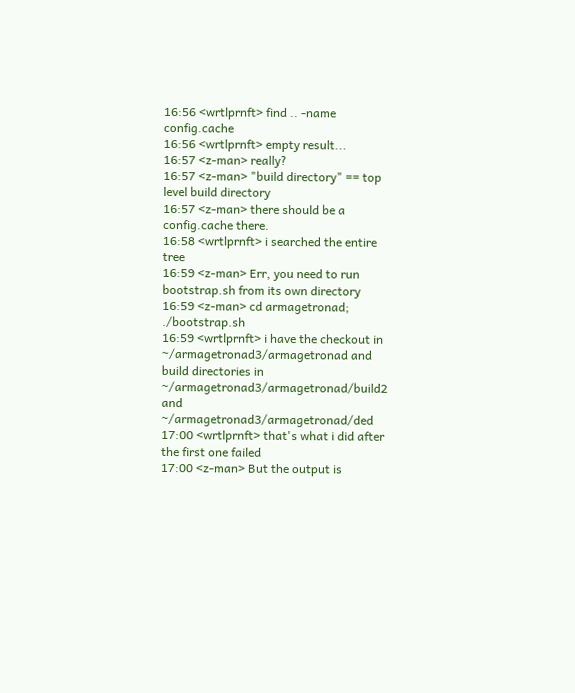16:56 <wrtlprnft> find .. -name config.cache
16:56 <wrtlprnft> empty result...
16:57 <z-man> really?
16:57 <z-man> "build directory" == top level build directory
16:57 <z-man> there should be a config.cache there.
16:58 <wrtlprnft> i searched the entire tree
16:59 <z-man> Err, you need to run bootstrap.sh from its own directory
16:59 <z-man> cd armagetronad; ./bootstrap.sh
16:59 <wrtlprnft> i have the checkout in ~/armagetronad3/armagetronad and build directories in ~/armagetronad3/armagetronad/build2 and ~/armagetronad3/armagetronad/ded
17:00 <wrtlprnft> that's what i did after the first one failed
17:00 <z-man> But the output is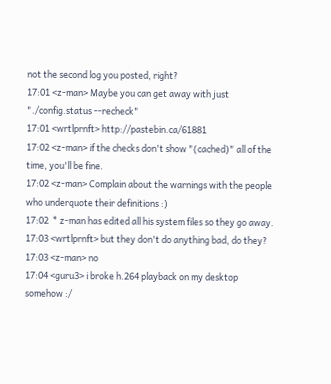not the second log you posted, right?
17:01 <z-man> Maybe you can get away with just "./config.status --recheck"
17:01 <wrtlprnft> http://pastebin.ca/61881
17:02 <z-man> if the checks don't show "(cached)" all of the time, you'll be fine.
17:02 <z-man> Complain about the warnings with the people who underquote their definitions :)
17:02  * z-man has edited all his system files so they go away.
17:03 <wrtlprnft> but they don't do anything bad, do they?
17:03 <z-man> no
17:04 <guru3> i broke h.264 playback on my desktop somehow :/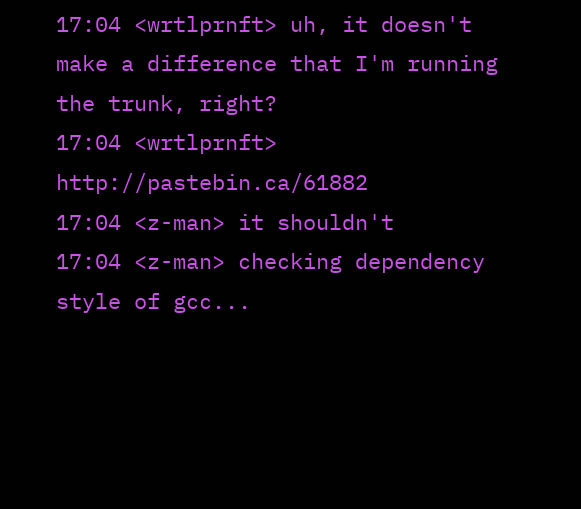17:04 <wrtlprnft> uh, it doesn't make a difference that I'm running the trunk, right?
17:04 <wrtlprnft> http://pastebin.ca/61882
17:04 <z-man> it shouldn't
17:04 <z-man> checking dependency style of gcc...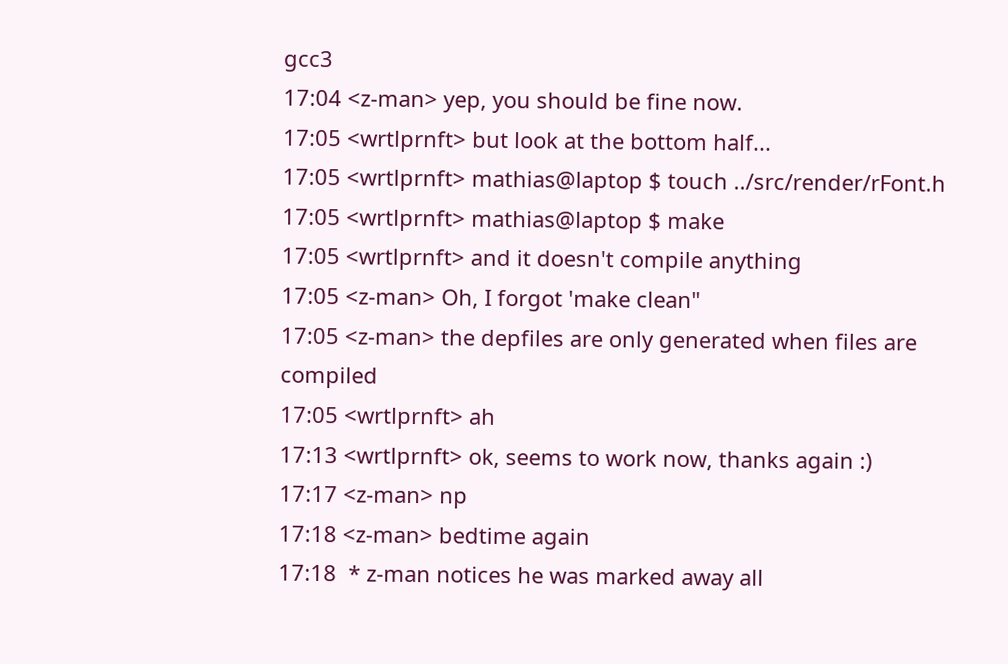gcc3
17:04 <z-man> yep, you should be fine now.
17:05 <wrtlprnft> but look at the bottom half...
17:05 <wrtlprnft> mathias@laptop $ touch ../src/render/rFont.h
17:05 <wrtlprnft> mathias@laptop $ make
17:05 <wrtlprnft> and it doesn't compile anything
17:05 <z-man> Oh, I forgot 'make clean"
17:05 <z-man> the depfiles are only generated when files are compiled
17:05 <wrtlprnft> ah
17:13 <wrtlprnft> ok, seems to work now, thanks again :)
17:17 <z-man> np
17:18 <z-man> bedtime again
17:18  * z-man notices he was marked away all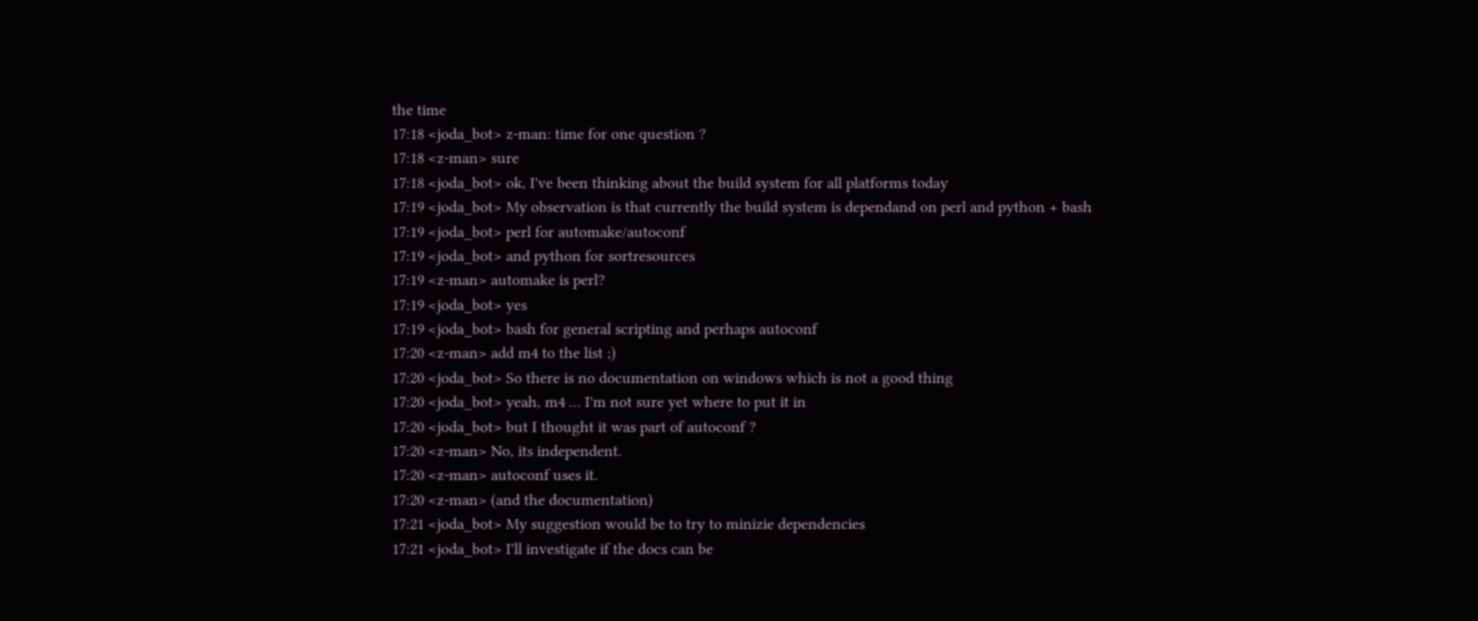the time
17:18 <joda_bot> z-man: time for one question ?
17:18 <z-man> sure
17:18 <joda_bot> ok, I've been thinking about the build system for all platforms today
17:19 <joda_bot> My observation is that currently the build system is dependand on perl and python + bash
17:19 <joda_bot> perl for automake/autoconf
17:19 <joda_bot> and python for sortresources
17:19 <z-man> automake is perl?
17:19 <joda_bot> yes
17:19 <joda_bot> bash for general scripting and perhaps autoconf
17:20 <z-man> add m4 to the list ;)
17:20 <joda_bot> So there is no documentation on windows which is not a good thing
17:20 <joda_bot> yeah, m4 ... I'm not sure yet where to put it in
17:20 <joda_bot> but I thought it was part of autoconf ?
17:20 <z-man> No, its independent.
17:20 <z-man> autoconf uses it.
17:20 <z-man> (and the documentation)
17:21 <joda_bot> My suggestion would be to try to minizie dependencies
17:21 <joda_bot> I'll investigate if the docs can be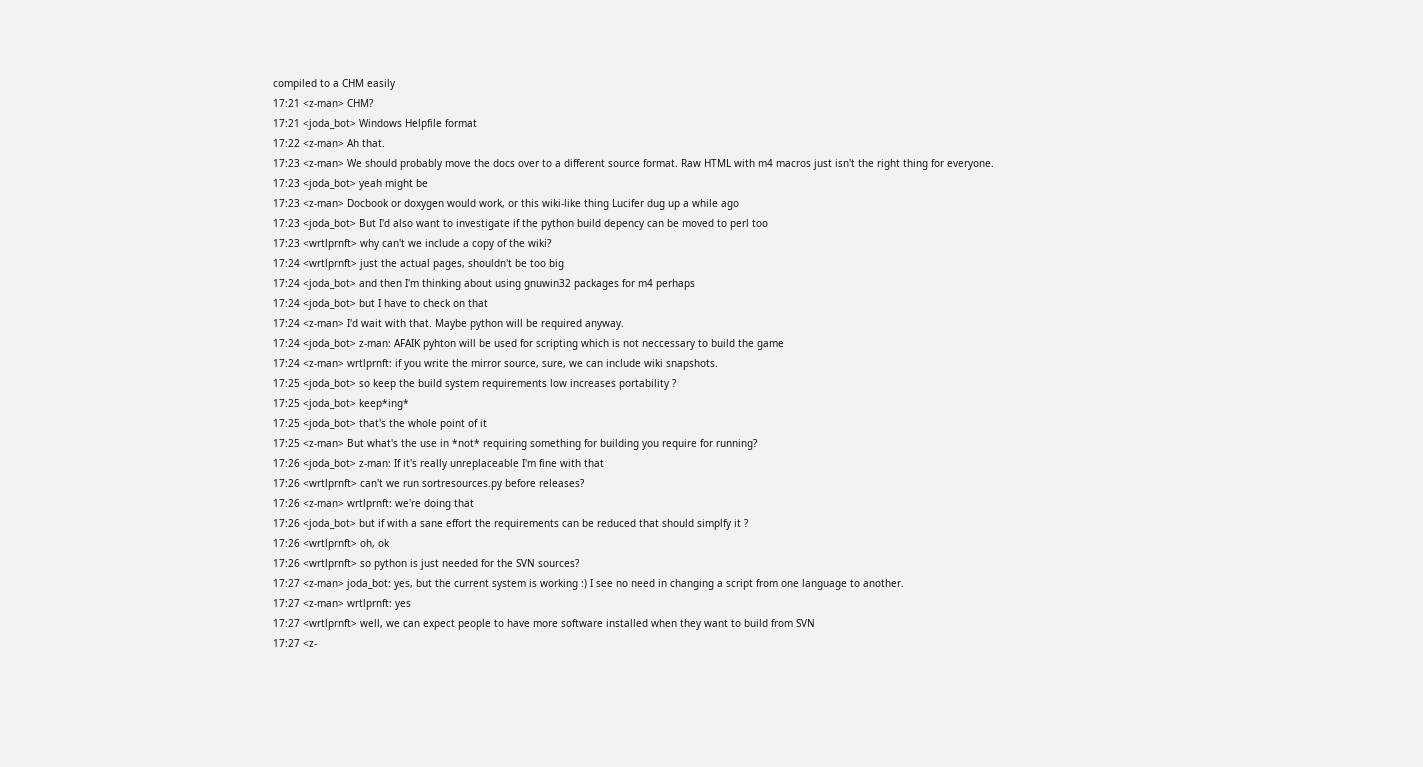compiled to a CHM easily
17:21 <z-man> CHM?
17:21 <joda_bot> Windows Helpfile format
17:22 <z-man> Ah that.
17:23 <z-man> We should probably move the docs over to a different source format. Raw HTML with m4 macros just isn't the right thing for everyone.
17:23 <joda_bot> yeah might be
17:23 <z-man> Docbook or doxygen would work, or this wiki-like thing Lucifer dug up a while ago
17:23 <joda_bot> But I'd also want to investigate if the python build depency can be moved to perl too
17:23 <wrtlprnft> why can't we include a copy of the wiki?
17:24 <wrtlprnft> just the actual pages, shouldn't be too big
17:24 <joda_bot> and then I'm thinking about using gnuwin32 packages for m4 perhaps
17:24 <joda_bot> but I have to check on that
17:24 <z-man> I'd wait with that. Maybe python will be required anyway.
17:24 <joda_bot> z-man: AFAIK pyhton will be used for scripting which is not neccessary to build the game
17:24 <z-man> wrtlprnft: if you write the mirror source, sure, we can include wiki snapshots.
17:25 <joda_bot> so keep the build system requirements low increases portability ?
17:25 <joda_bot> keep*ing*
17:25 <joda_bot> that's the whole point of it
17:25 <z-man> But what's the use in *not* requiring something for building you require for running?
17:26 <joda_bot> z-man: If it's really unreplaceable I'm fine with that
17:26 <wrtlprnft> can't we run sortresources.py before releases?
17:26 <z-man> wrtlprnft: we're doing that
17:26 <joda_bot> but if with a sane effort the requirements can be reduced that should simplfy it ?
17:26 <wrtlprnft> oh, ok
17:26 <wrtlprnft> so python is just needed for the SVN sources?
17:27 <z-man> joda_bot: yes, but the current system is working :) I see no need in changing a script from one language to another.
17:27 <z-man> wrtlprnft: yes
17:27 <wrtlprnft> well, we can expect people to have more software installed when they want to build from SVN
17:27 <z-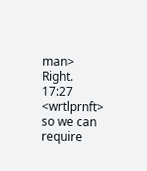man> Right.
17:27 <wrtlprnft> so we can require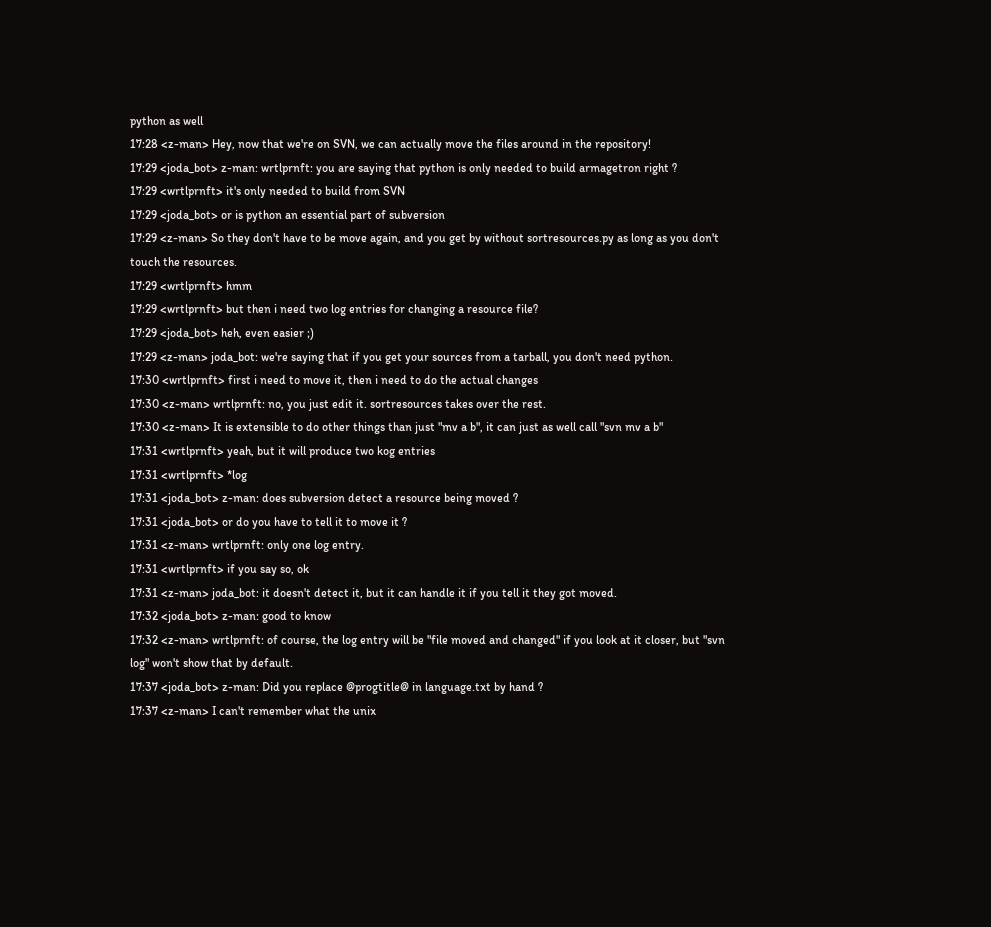python as well
17:28 <z-man> Hey, now that we're on SVN, we can actually move the files around in the repository!
17:29 <joda_bot> z-man: wrtlprnft: you are saying that python is only needed to build armagetron right ?
17:29 <wrtlprnft> it's only needed to build from SVN
17:29 <joda_bot> or is python an essential part of subversion
17:29 <z-man> So they don't have to be move again, and you get by without sortresources.py as long as you don't touch the resources.
17:29 <wrtlprnft> hmm
17:29 <wrtlprnft> but then i need two log entries for changing a resource file?
17:29 <joda_bot> heh, even easier ;)
17:29 <z-man> joda_bot: we're saying that if you get your sources from a tarball, you don't need python.
17:30 <wrtlprnft> first i need to move it, then i need to do the actual changes
17:30 <z-man> wrtlprnft: no, you just edit it. sortresources takes over the rest.
17:30 <z-man> It is extensible to do other things than just "mv a b", it can just as well call "svn mv a b"
17:31 <wrtlprnft> yeah, but it will produce two kog entries
17:31 <wrtlprnft> *log
17:31 <joda_bot> z-man: does subversion detect a resource being moved ?
17:31 <joda_bot> or do you have to tell it to move it ?
17:31 <z-man> wrtlprnft: only one log entry.
17:31 <wrtlprnft> if you say so, ok
17:31 <z-man> joda_bot: it doesn't detect it, but it can handle it if you tell it they got moved.
17:32 <joda_bot> z-man: good to know
17:32 <z-man> wrtlprnft: of course, the log entry will be "file moved and changed" if you look at it closer, but "svn log" won't show that by default.
17:37 <joda_bot> z-man: Did you replace @progtitle@ in language.txt by hand ?
17:37 <z-man> I can't remember what the unix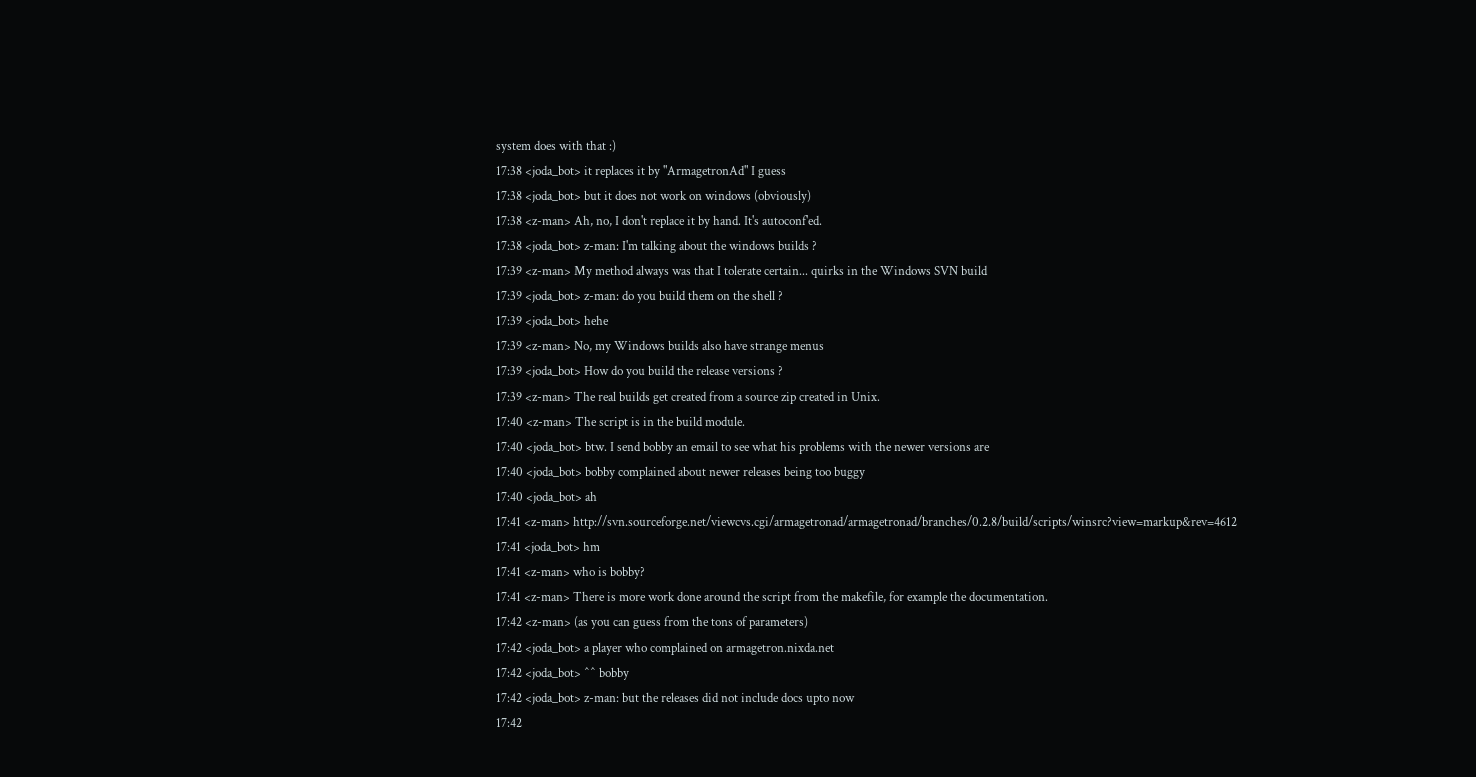system does with that :)
17:38 <joda_bot> it replaces it by "ArmagetronAd" I guess
17:38 <joda_bot> but it does not work on windows (obviously)
17:38 <z-man> Ah, no, I don't replace it by hand. It's autoconf'ed.
17:38 <joda_bot> z-man: I'm talking about the windows builds ?
17:39 <z-man> My method always was that I tolerate certain... quirks in the Windows SVN build
17:39 <joda_bot> z-man: do you build them on the shell ?
17:39 <joda_bot> hehe
17:39 <z-man> No, my Windows builds also have strange menus
17:39 <joda_bot> How do you build the release versions ?
17:39 <z-man> The real builds get created from a source zip created in Unix.
17:40 <z-man> The script is in the build module.
17:40 <joda_bot> btw. I send bobby an email to see what his problems with the newer versions are
17:40 <joda_bot> bobby complained about newer releases being too buggy
17:40 <joda_bot> ah
17:41 <z-man> http://svn.sourceforge.net/viewcvs.cgi/armagetronad/armagetronad/branches/0.2.8/build/scripts/winsrc?view=markup&rev=4612
17:41 <joda_bot> hm
17:41 <z-man> who is bobby?
17:41 <z-man> There is more work done around the script from the makefile, for example the documentation.
17:42 <z-man> (as you can guess from the tons of parameters)
17:42 <joda_bot> a player who complained on armagetron.nixda.net
17:42 <joda_bot> ^^ bobby
17:42 <joda_bot> z-man: but the releases did not include docs upto now
17:42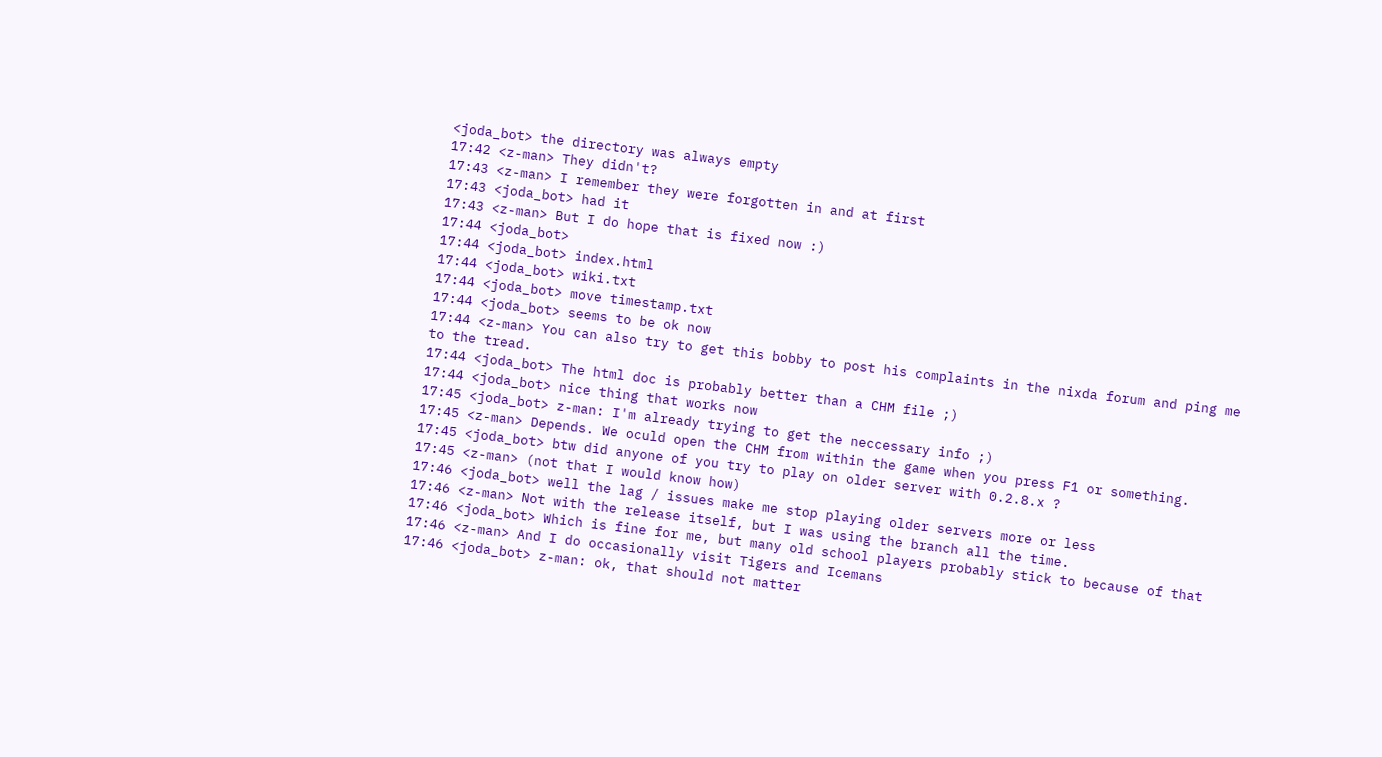<joda_bot> the directory was always empty
17:42 <z-man> They didn't?
17:43 <z-man> I remember they were forgotten in and at first
17:43 <joda_bot> had it
17:43 <z-man> But I do hope that is fixed now :)
17:44 <joda_bot>
17:44 <joda_bot> index.html
17:44 <joda_bot> wiki.txt
17:44 <joda_bot> move timestamp.txt
17:44 <joda_bot> seems to be ok now
17:44 <z-man> You can also try to get this bobby to post his complaints in the nixda forum and ping me to the tread.
17:44 <joda_bot> The html doc is probably better than a CHM file ;)
17:44 <joda_bot> nice thing that works now
17:45 <joda_bot> z-man: I'm already trying to get the neccessary info ;)
17:45 <z-man> Depends. We oculd open the CHM from within the game when you press F1 or something.
17:45 <joda_bot> btw did anyone of you try to play on older server with 0.2.8.x ?
17:45 <z-man> (not that I would know how)
17:46 <joda_bot> well the lag / issues make me stop playing older servers more or less
17:46 <z-man> Not with the release itself, but I was using the branch all the time.
17:46 <joda_bot> Which is fine for me, but many old school players probably stick to because of that
17:46 <z-man> And I do occasionally visit Tigers and Icemans
17:46 <joda_bot> z-man: ok, that should not matter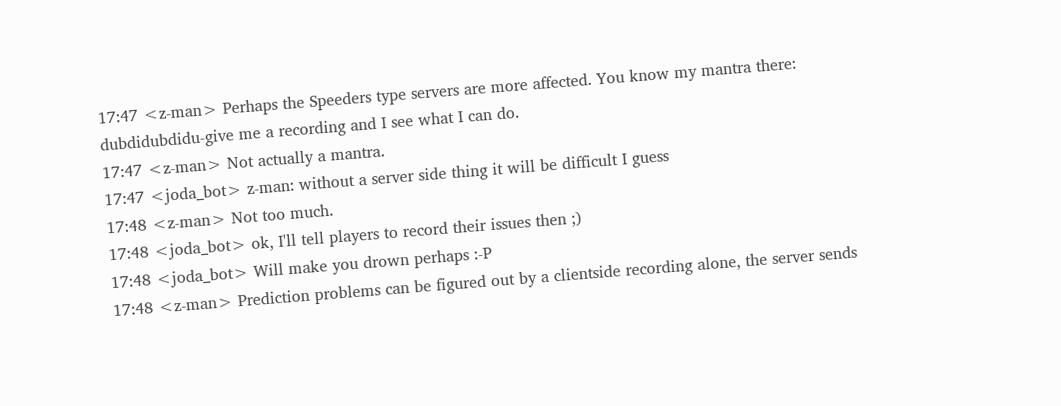17:47 <z-man> Perhaps the Speeders type servers are more affected. You know my mantra there: dubdidubdidu-give me a recording and I see what I can do.
17:47 <z-man> Not actually a mantra.
17:47 <joda_bot> z-man: without a server side thing it will be difficult I guess
17:48 <z-man> Not too much.
17:48 <joda_bot> ok, I'll tell players to record their issues then ;)
17:48 <joda_bot> Will make you drown perhaps :-P
17:48 <z-man> Prediction problems can be figured out by a clientside recording alone, the server sends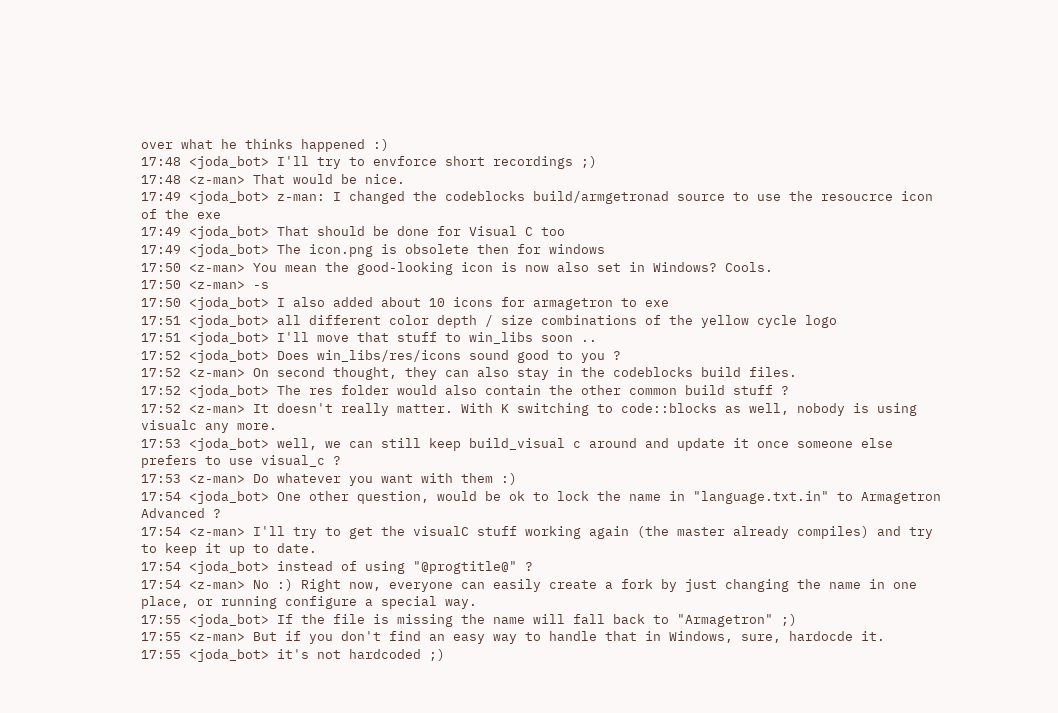over what he thinks happened :)
17:48 <joda_bot> I'll try to envforce short recordings ;)
17:48 <z-man> That would be nice.
17:49 <joda_bot> z-man: I changed the codeblocks build/armgetronad source to use the resoucrce icon of the exe
17:49 <joda_bot> That should be done for Visual C too
17:49 <joda_bot> The icon.png is obsolete then for windows
17:50 <z-man> You mean the good-looking icon is now also set in Windows? Cools.
17:50 <z-man> -s
17:50 <joda_bot> I also added about 10 icons for armagetron to exe
17:51 <joda_bot> all different color depth / size combinations of the yellow cycle logo
17:51 <joda_bot> I'll move that stuff to win_libs soon ..
17:52 <joda_bot> Does win_libs/res/icons sound good to you ?
17:52 <z-man> On second thought, they can also stay in the codeblocks build files.
17:52 <joda_bot> The res folder would also contain the other common build stuff ?
17:52 <z-man> It doesn't really matter. With K switching to code::blocks as well, nobody is using visualc any more.
17:53 <joda_bot> well, we can still keep build_visual c around and update it once someone else prefers to use visual_c ?
17:53 <z-man> Do whatever you want with them :)
17:54 <joda_bot> One other question, would be ok to lock the name in "language.txt.in" to Armagetron Advanced ?
17:54 <z-man> I'll try to get the visualC stuff working again (the master already compiles) and try to keep it up to date.
17:54 <joda_bot> instead of using "@progtitle@" ?
17:54 <z-man> No :) Right now, everyone can easily create a fork by just changing the name in one place, or running configure a special way.
17:55 <joda_bot> If the file is missing the name will fall back to "Armagetron" ;)
17:55 <z-man> But if you don't find an easy way to handle that in Windows, sure, hardocde it.
17:55 <joda_bot> it's not hardcoded ;)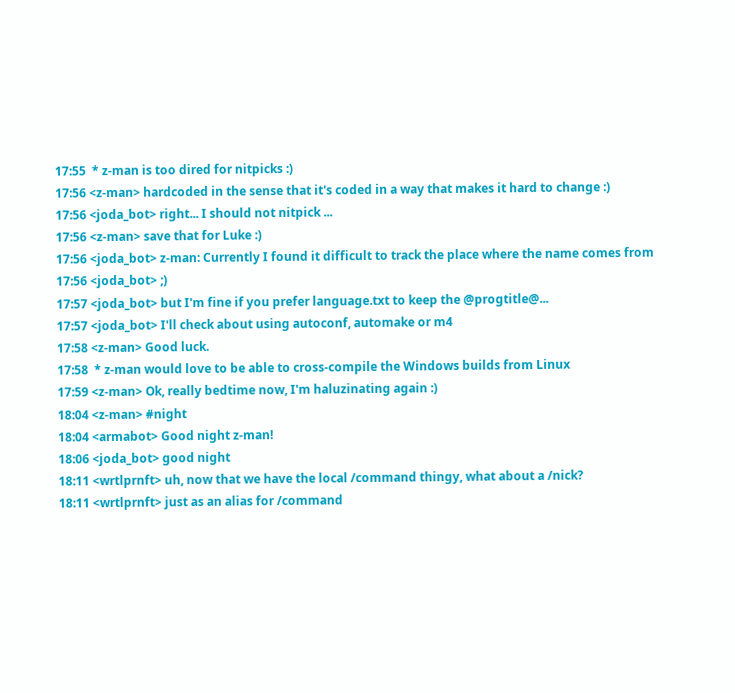17:55  * z-man is too dired for nitpicks :)
17:56 <z-man> hardcoded in the sense that it's coded in a way that makes it hard to change :)
17:56 <joda_bot> right... I should not nitpick ...
17:56 <z-man> save that for Luke :)
17:56 <joda_bot> z-man: Currently I found it difficult to track the place where the name comes from
17:56 <joda_bot> ;)
17:57 <joda_bot> but I'm fine if you prefer language.txt to keep the @progtitle@...
17:57 <joda_bot> I'll check about using autoconf, automake or m4
17:58 <z-man> Good luck.
17:58  * z-man would love to be able to cross-compile the Windows builds from Linux
17:59 <z-man> Ok, really bedtime now, I'm haluzinating again :)
18:04 <z-man> #night
18:04 <armabot> Good night z-man!
18:06 <joda_bot> good night
18:11 <wrtlprnft> uh, now that we have the local /command thingy, what about a /nick?
18:11 <wrtlprnft> just as an alias for /command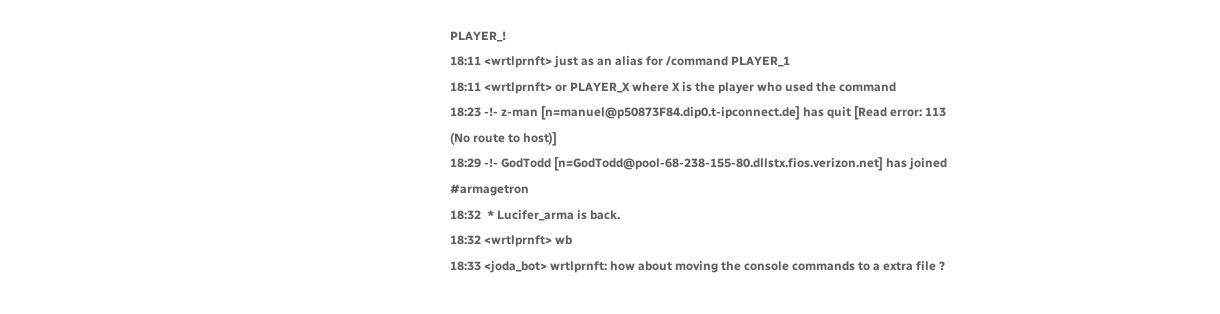PLAYER_!
18:11 <wrtlprnft> just as an alias for /command PLAYER_1
18:11 <wrtlprnft> or PLAYER_X where X is the player who used the command
18:23 -!- z-man [n=manuel@p50873F84.dip0.t-ipconnect.de] has quit [Read error: 113 (No route to host)]
18:29 -!- GodTodd [n=GodTodd@pool-68-238-155-80.dllstx.fios.verizon.net] has joined #armagetron
18:32  * Lucifer_arma is back.
18:32 <wrtlprnft> wb
18:33 <joda_bot> wrtlprnft: how about moving the console commands to a extra file ?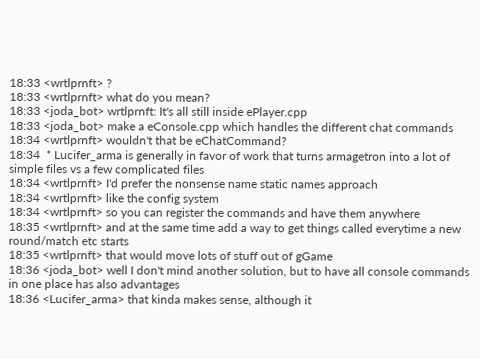18:33 <wrtlprnft> ?
18:33 <wrtlprnft> what do you mean?
18:33 <joda_bot> wrtlprnft: It's all still inside ePlayer.cpp
18:33 <joda_bot> make a eConsole.cpp which handles the different chat commands
18:34 <wrtlprnft> wouldn't that be eChatCommand?
18:34  * Lucifer_arma is generally in favor of work that turns armagetron into a lot of simple files vs a few complicated files
18:34 <wrtlprnft> I'd prefer the nonsense name static names approach
18:34 <wrtlprnft> like the config system
18:34 <wrtlprnft> so you can register the commands and have them anywhere
18:35 <wrtlprnft> and at the same time add a way to get things called everytime a new round/match etc starts
18:35 <wrtlprnft> that would move lots of stuff out of gGame
18:36 <joda_bot> well I don't mind another solution, but to have all console commands in one place has also advantages
18:36 <Lucifer_arma> that kinda makes sense, although it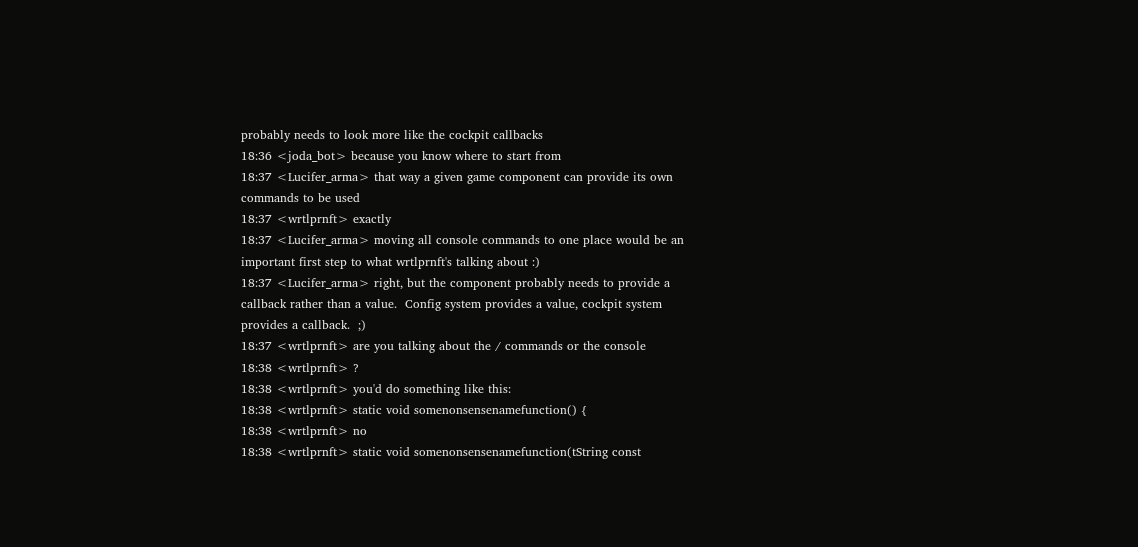probably needs to look more like the cockpit callbacks
18:36 <joda_bot> because you know where to start from
18:37 <Lucifer_arma> that way a given game component can provide its own commands to be used
18:37 <wrtlprnft> exactly
18:37 <Lucifer_arma> moving all console commands to one place would be an important first step to what wrtlprnft's talking about :)
18:37 <Lucifer_arma> right, but the component probably needs to provide a callback rather than a value.  Config system provides a value, cockpit system provides a callback.  ;)
18:37 <wrtlprnft> are you talking about the / commands or the console
18:38 <wrtlprnft> ?
18:38 <wrtlprnft> you'd do something like this:
18:38 <wrtlprnft> static void somenonsensenamefunction() {
18:38 <wrtlprnft> no
18:38 <wrtlprnft> static void somenonsensenamefunction(tString const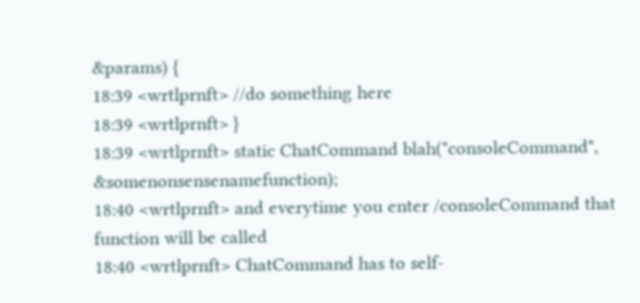&params) {
18:39 <wrtlprnft> //do something here
18:39 <wrtlprnft> }
18:39 <wrtlprnft> static ChatCommand blah("consoleCommand", &somenonsensenamefunction);
18:40 <wrtlprnft> and everytime you enter /consoleCommand that function will be called
18:40 <wrtlprnft> ChatCommand has to self-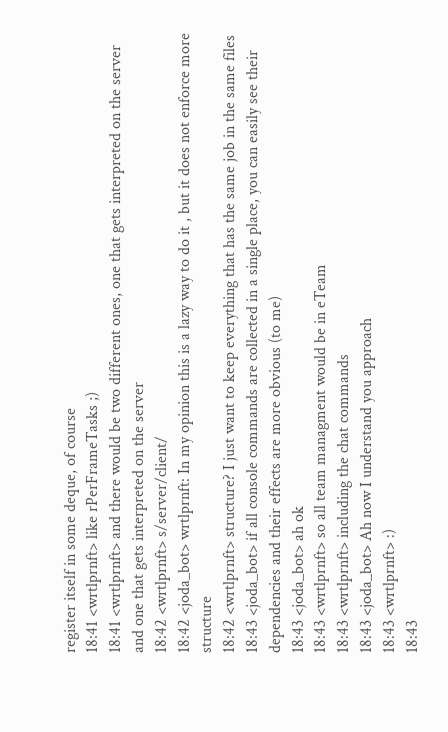register itself in some deque, of course
18:41 <wrtlprnft> like rPerFrameTasks ;)
18:41 <wrtlprnft> and there would be two different ones, one that gets interpreted on the server and one that gets interpreted on the server
18:42 <wrtlprnft> s/server/client/
18:42 <joda_bot> wrtlprnft: In my opinion this is a lazy way to do it , but it does not enforce more structure
18:42 <wrtlprnft> structure? I just want to keep everything that has the same job in the same files
18:43 <joda_bot> if all console commands are collected in a single place, you can easily see their dependencies and their effects are more obvious (to me)
18:43 <joda_bot> ah ok
18:43 <wrtlprnft> so all team managment would be in eTeam
18:43 <wrtlprnft> including the chat commands
18:43 <joda_bot> Ah now I understand you approach
18:43 <wrtlprnft> :)
18:43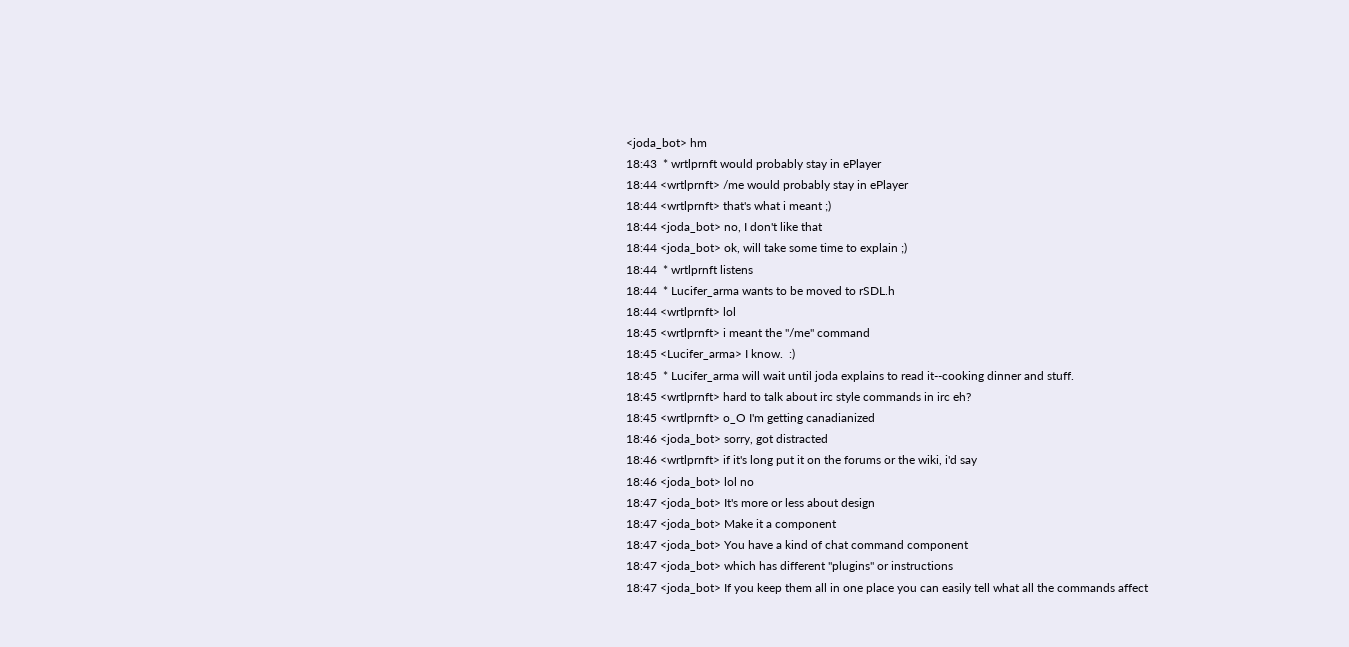<joda_bot> hm
18:43  * wrtlprnft would probably stay in ePlayer
18:44 <wrtlprnft> /me would probably stay in ePlayer
18:44 <wrtlprnft> that's what i meant ;)
18:44 <joda_bot> no, I don't like that
18:44 <joda_bot> ok, will take some time to explain ;)
18:44  * wrtlprnft listens
18:44  * Lucifer_arma wants to be moved to rSDL.h
18:44 <wrtlprnft> lol
18:45 <wrtlprnft> i meant the "/me" command
18:45 <Lucifer_arma> I know.  :)
18:45  * Lucifer_arma will wait until joda explains to read it--cooking dinner and stuff.
18:45 <wrtlprnft> hard to talk about irc style commands in irc eh?
18:45 <wrtlprnft> o_O I'm getting canadianized
18:46 <joda_bot> sorry, got distracted
18:46 <wrtlprnft> if it's long put it on the forums or the wiki, i'd say
18:46 <joda_bot> lol no
18:47 <joda_bot> It's more or less about design
18:47 <joda_bot> Make it a component
18:47 <joda_bot> You have a kind of chat command component
18:47 <joda_bot> which has different "plugins" or instructions
18:47 <joda_bot> If you keep them all in one place you can easily tell what all the commands affect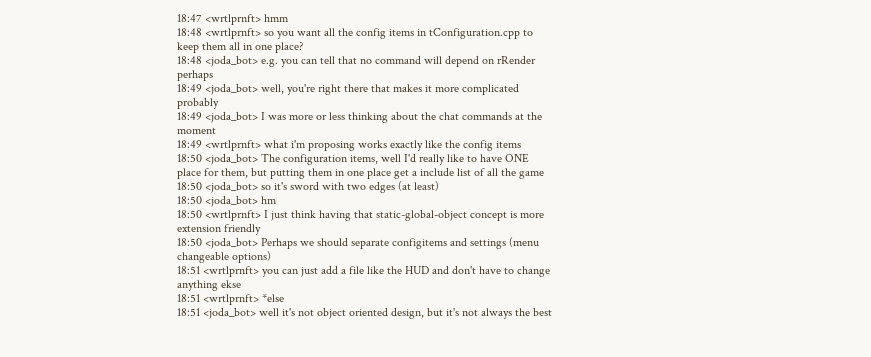18:47 <wrtlprnft> hmm
18:48 <wrtlprnft> so you want all the config items in tConfiguration.cpp to keep them all in one place?
18:48 <joda_bot> e.g. you can tell that no command will depend on rRender perhaps
18:49 <joda_bot> well, you're right there that makes it more complicated probably
18:49 <joda_bot> I was more or less thinking about the chat commands at the moment
18:49 <wrtlprnft> what i'm proposing works exactly like the config items
18:50 <joda_bot> The configuration items, well I'd really like to have ONE  place for them, but putting them in one place get a include list of all the game
18:50 <joda_bot> so it's sword with two edges (at least)
18:50 <joda_bot> hm
18:50 <wrtlprnft> I just think having that static-global-object concept is more extension friendly
18:50 <joda_bot> Perhaps we should separate configitems and settings (menu changeable options)
18:51 <wrtlprnft> you can just add a file like the HUD and don't have to change anything ekse
18:51 <wrtlprnft> *else
18:51 <joda_bot> well it's not object oriented design, but it's not always the best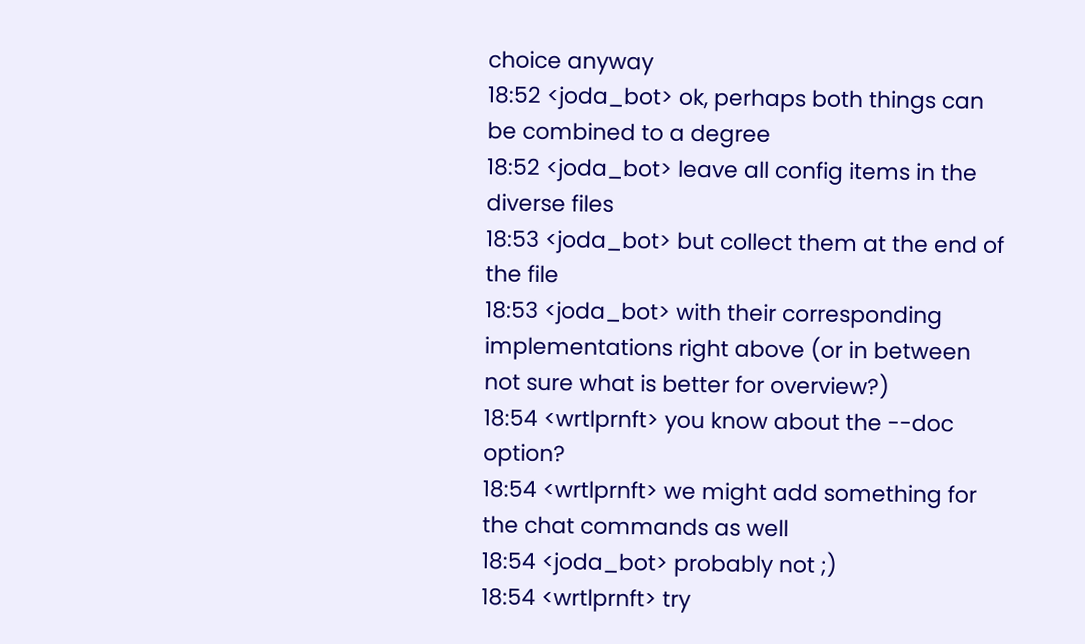choice anyway
18:52 <joda_bot> ok, perhaps both things can be combined to a degree
18:52 <joda_bot> leave all config items in the diverse files
18:53 <joda_bot> but collect them at the end of the file
18:53 <joda_bot> with their corresponding implementations right above (or in between not sure what is better for overview?)
18:54 <wrtlprnft> you know about the --doc option?
18:54 <wrtlprnft> we might add something for the chat commands as well
18:54 <joda_bot> probably not ;)
18:54 <wrtlprnft> try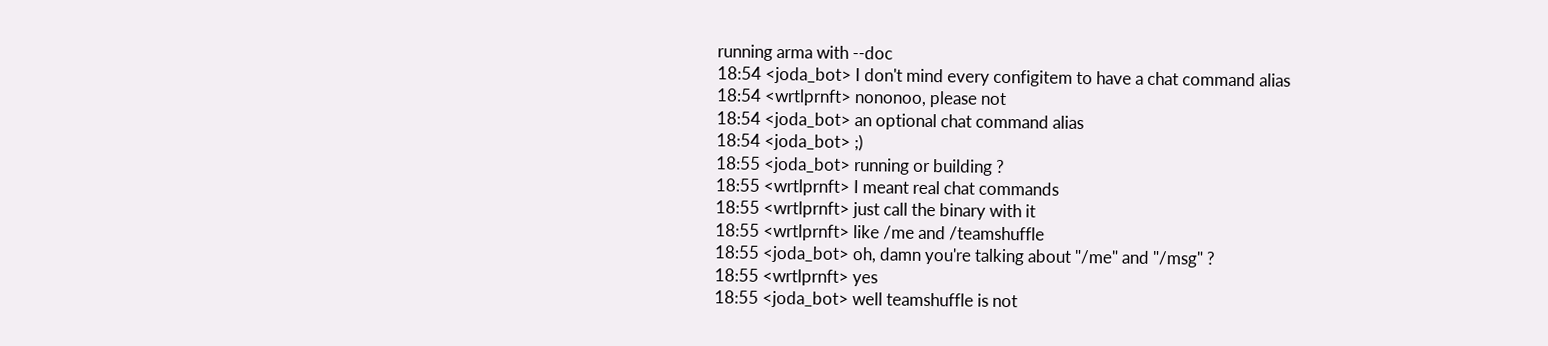running arma with --doc
18:54 <joda_bot> I don't mind every configitem to have a chat command alias
18:54 <wrtlprnft> nononoo, please not
18:54 <joda_bot> an optional chat command alias
18:54 <joda_bot> ;)
18:55 <joda_bot> running or building ?
18:55 <wrtlprnft> I meant real chat commands
18:55 <wrtlprnft> just call the binary with it
18:55 <wrtlprnft> like /me and /teamshuffle
18:55 <joda_bot> oh, damn you're talking about "/me" and "/msg" ?
18:55 <wrtlprnft> yes
18:55 <joda_bot> well teamshuffle is not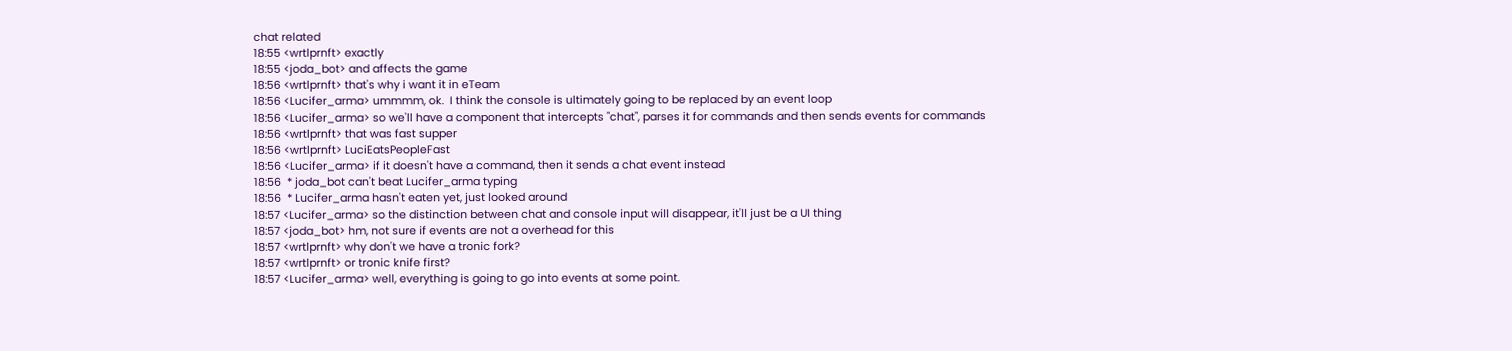chat related
18:55 <wrtlprnft> exactly
18:55 <joda_bot> and affects the game
18:56 <wrtlprnft> that's why i want it in eTeam
18:56 <Lucifer_arma> ummmm, ok.  I think the console is ultimately going to be replaced by an event loop
18:56 <Lucifer_arma> so we'll have a component that intercepts "chat", parses it for commands and then sends events for commands
18:56 <wrtlprnft> that was fast supper
18:56 <wrtlprnft> LuciEatsPeopleFast
18:56 <Lucifer_arma> if it doesn't have a command, then it sends a chat event instead
18:56  * joda_bot can't beat Lucifer_arma typing
18:56  * Lucifer_arma hasn't eaten yet, just looked around
18:57 <Lucifer_arma> so the distinction between chat and console input will disappear, it'll just be a UI thing
18:57 <joda_bot> hm, not sure if events are not a overhead for this
18:57 <wrtlprnft> why don't we have a tronic fork?
18:57 <wrtlprnft> or tronic knife first?
18:57 <Lucifer_arma> well, everything is going to go into events at some point.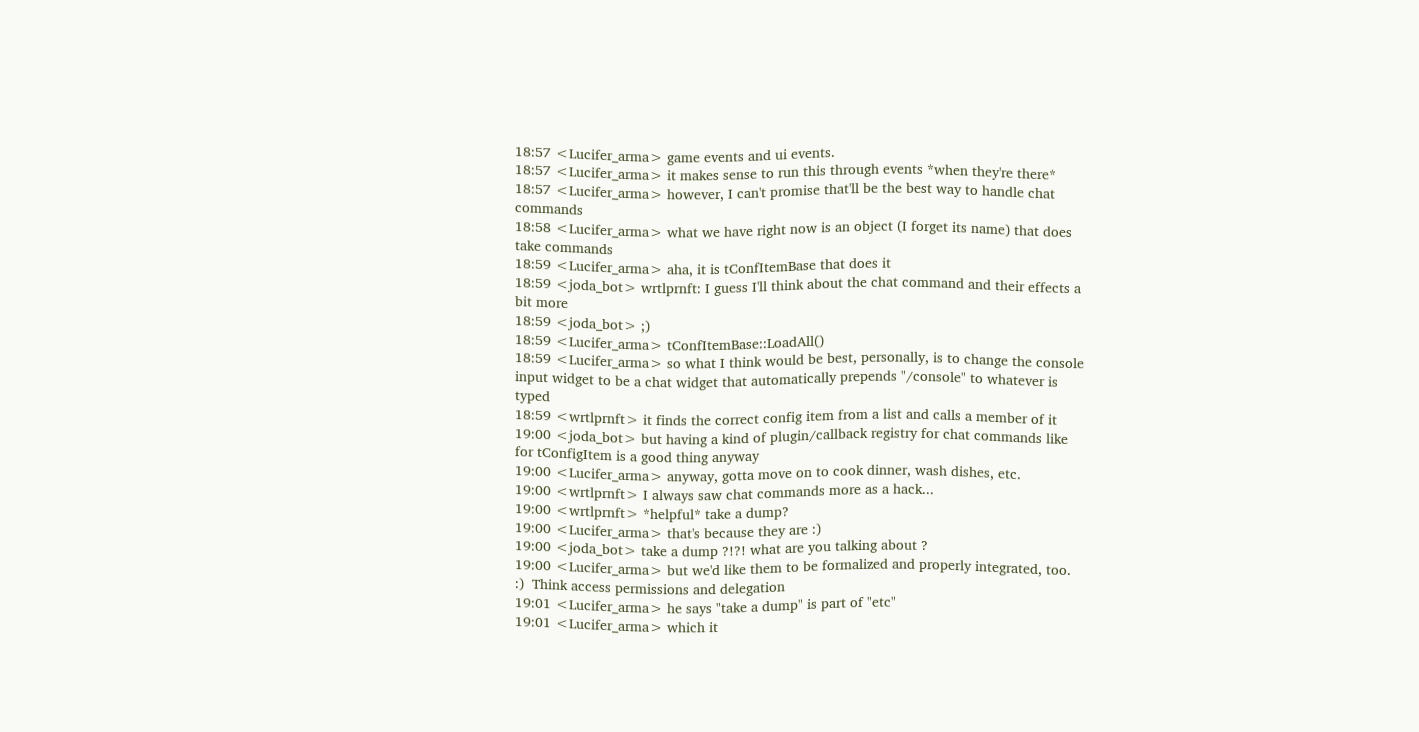18:57 <Lucifer_arma> game events and ui events.
18:57 <Lucifer_arma> it makes sense to run this through events *when they're there*
18:57 <Lucifer_arma> however, I can't promise that'll be the best way to handle chat commands
18:58 <Lucifer_arma> what we have right now is an object (I forget its name) that does take commands
18:59 <Lucifer_arma> aha, it is tConfItemBase that does it
18:59 <joda_bot> wrtlprnft: I guess I'll think about the chat command and their effects a bit more
18:59 <joda_bot> ;)
18:59 <Lucifer_arma> tConfItemBase::LoadAll()
18:59 <Lucifer_arma> so what I think would be best, personally, is to change the console input widget to be a chat widget that automatically prepends "/console" to whatever is typed
18:59 <wrtlprnft> it finds the correct config item from a list and calls a member of it
19:00 <joda_bot> but having a kind of plugin/callback registry for chat commands like for tConfigItem is a good thing anyway
19:00 <Lucifer_arma> anyway, gotta move on to cook dinner, wash dishes, etc.
19:00 <wrtlprnft> I always saw chat commands more as a hack...
19:00 <wrtlprnft> *helpful* take a dump?
19:00 <Lucifer_arma> that's because they are :)
19:00 <joda_bot> take a dump ?!?! what are you talking about ?
19:00 <Lucifer_arma> but we'd like them to be formalized and properly integrated, too.  :)  Think access permissions and delegation
19:01 <Lucifer_arma> he says "take a dump" is part of "etc"
19:01 <Lucifer_arma> which it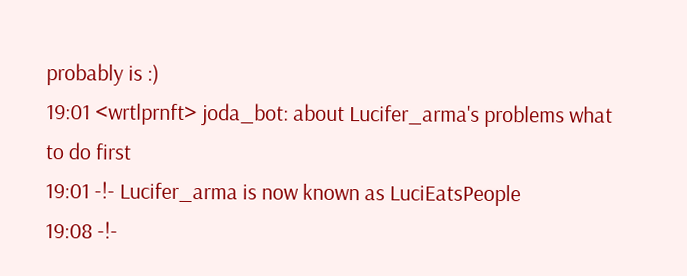probably is :)
19:01 <wrtlprnft> joda_bot: about Lucifer_arma's problems what to do first
19:01 -!- Lucifer_arma is now known as LuciEatsPeople
19:08 -!-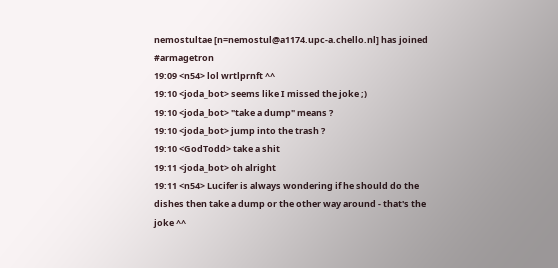nemostultae [n=nemostul@a1174.upc-a.chello.nl] has joined #armagetron
19:09 <n54> lol wrtlprnft ^^
19:10 <joda_bot> seems like I missed the joke ;)
19:10 <joda_bot> "take a dump" means ?
19:10 <joda_bot> jump into the trash ?
19:10 <GodTodd> take a shit
19:11 <joda_bot> oh alright
19:11 <n54> Lucifer is always wondering if he should do the dishes then take a dump or the other way around - that's the joke ^^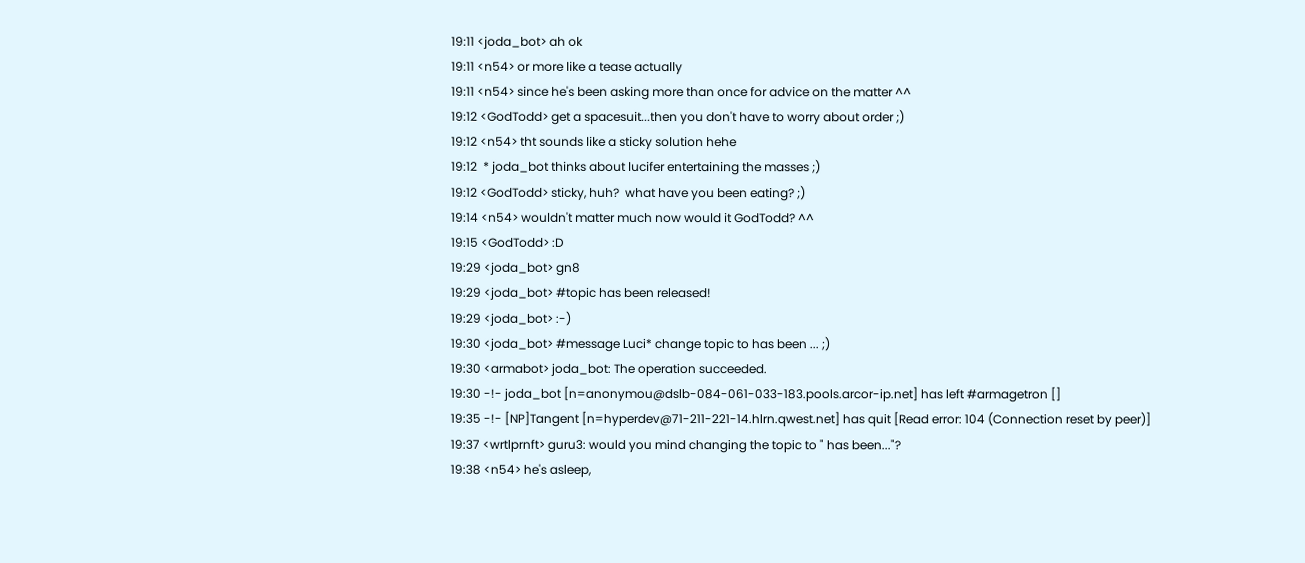19:11 <joda_bot> ah ok
19:11 <n54> or more like a tease actually
19:11 <n54> since he's been asking more than once for advice on the matter ^^
19:12 <GodTodd> get a spacesuit...then you don't have to worry about order ;)
19:12 <n54> tht sounds like a sticky solution hehe
19:12  * joda_bot thinks about lucifer entertaining the masses ;)
19:12 <GodTodd> sticky, huh?  what have you been eating? ;)
19:14 <n54> wouldn't matter much now would it GodTodd? ^^
19:15 <GodTodd> :D
19:29 <joda_bot> gn8
19:29 <joda_bot> #topic has been released!
19:29 <joda_bot> :-)
19:30 <joda_bot> #message Luci* change topic to has been ... ;)
19:30 <armabot> joda_bot: The operation succeeded.
19:30 -!- joda_bot [n=anonymou@dslb-084-061-033-183.pools.arcor-ip.net] has left #armagetron []
19:35 -!- [NP]Tangent [n=hyperdev@71-211-221-14.hlrn.qwest.net] has quit [Read error: 104 (Connection reset by peer)]
19:37 <wrtlprnft> guru3: would you mind changing the topic to " has been..."?
19:38 <n54> he's asleep,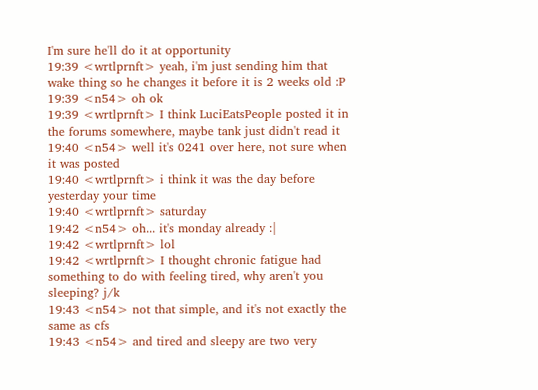I'm sure he'll do it at opportunity
19:39 <wrtlprnft> yeah, i'm just sending him that wake thing so he changes it before it is 2 weeks old :P
19:39 <n54> oh ok
19:39 <wrtlprnft> I think LuciEatsPeople posted it in the forums somewhere, maybe tank just didn't read it
19:40 <n54> well it's 0241 over here, not sure when it was posted
19:40 <wrtlprnft> i think it was the day before yesterday your time
19:40 <wrtlprnft> saturday
19:42 <n54> oh... it's monday already :|
19:42 <wrtlprnft> lol
19:42 <wrtlprnft> I thought chronic fatigue had something to do with feeling tired, why aren't you sleeping? j/k
19:43 <n54> not that simple, and it's not exactly the same as cfs
19:43 <n54> and tired and sleepy are two very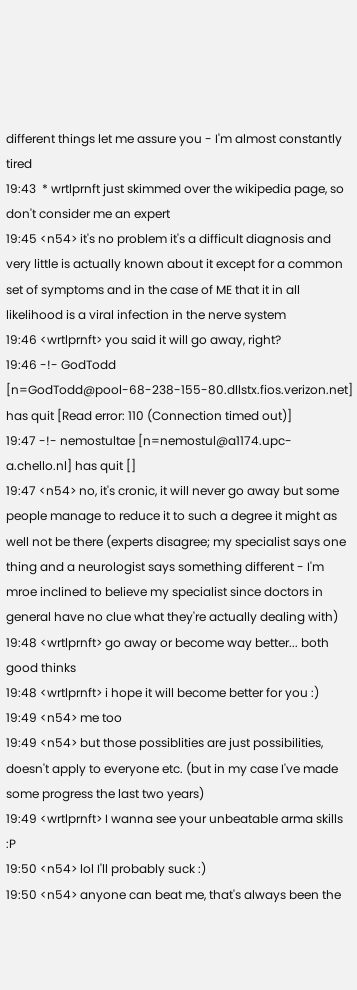different things let me assure you - I'm almost constantly tired
19:43  * wrtlprnft just skimmed over the wikipedia page, so don't consider me an expert
19:45 <n54> it's no problem it's a difficult diagnosis and very little is actually known about it except for a common set of symptoms and in the case of ME that it in all likelihood is a viral infection in the nerve system
19:46 <wrtlprnft> you said it will go away, right?
19:46 -!- GodTodd [n=GodTodd@pool-68-238-155-80.dllstx.fios.verizon.net] has quit [Read error: 110 (Connection timed out)]
19:47 -!- nemostultae [n=nemostul@a1174.upc-a.chello.nl] has quit []
19:47 <n54> no, it's cronic, it will never go away but some people manage to reduce it to such a degree it might as well not be there (experts disagree; my specialist says one thing and a neurologist says something different - I'm mroe inclined to believe my specialist since doctors in general have no clue what they're actually dealing with)
19:48 <wrtlprnft> go away or become way better... both good thinks
19:48 <wrtlprnft> i hope it will become better for you :)
19:49 <n54> me too
19:49 <n54> but those possiblities are just possibilities, doesn't apply to everyone etc. (but in my case I've made some progress the last two years)
19:49 <wrtlprnft> I wanna see your unbeatable arma skills :P
19:50 <n54> lol I'll probably suck :)
19:50 <n54> anyone can beat me, that's always been the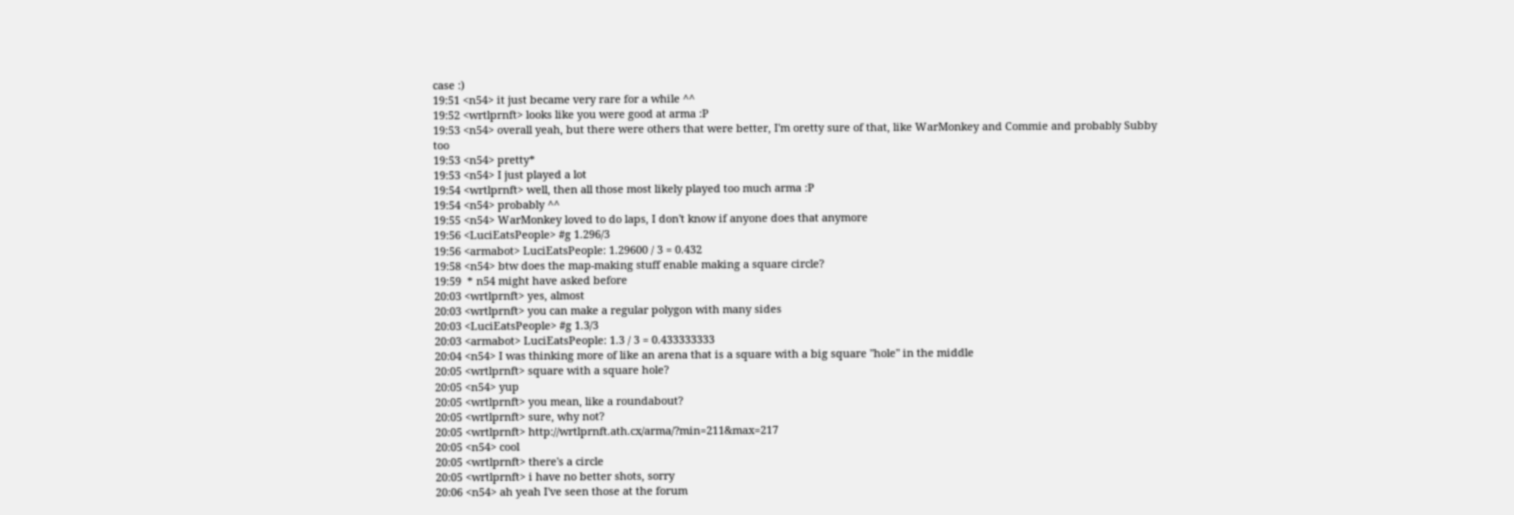case :)
19:51 <n54> it just became very rare for a while ^^
19:52 <wrtlprnft> looks like you were good at arma :P
19:53 <n54> overall yeah, but there were others that were better, I'm oretty sure of that, like WarMonkey and Commie and probably Subby too
19:53 <n54> pretty*
19:53 <n54> I just played a lot
19:54 <wrtlprnft> well, then all those most likely played too much arma :P
19:54 <n54> probably ^^
19:55 <n54> WarMonkey loved to do laps, I don't know if anyone does that anymore
19:56 <LuciEatsPeople> #g 1.296/3
19:56 <armabot> LuciEatsPeople: 1.29600 / 3 = 0.432
19:58 <n54> btw does the map-making stuff enable making a square circle?
19:59  * n54 might have asked before
20:03 <wrtlprnft> yes, almost
20:03 <wrtlprnft> you can make a regular polygon with many sides
20:03 <LuciEatsPeople> #g 1.3/3
20:03 <armabot> LuciEatsPeople: 1.3 / 3 = 0.433333333
20:04 <n54> I was thinking more of like an arena that is a square with a big square "hole" in the middle
20:05 <wrtlprnft> square with a square hole?
20:05 <n54> yup
20:05 <wrtlprnft> you mean, like a roundabout?
20:05 <wrtlprnft> sure, why not?
20:05 <wrtlprnft> http://wrtlprnft.ath.cx/arma/?min=211&max=217
20:05 <n54> cool
20:05 <wrtlprnft> there's a circle
20:05 <wrtlprnft> i have no better shots, sorry
20:06 <n54> ah yeah I've seen those at the forum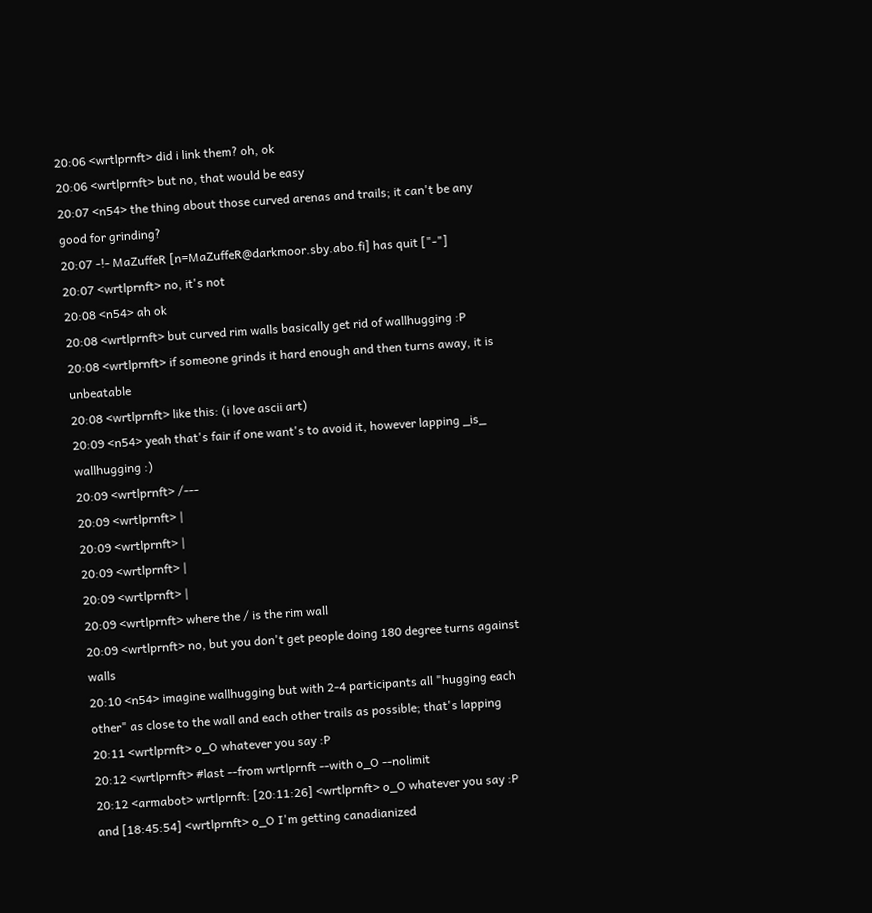20:06 <wrtlprnft> did i link them? oh, ok
20:06 <wrtlprnft> but no, that would be easy
20:07 <n54> the thing about those curved arenas and trails; it can't be any good for grinding?
20:07 -!- MaZuffeR [n=MaZuffeR@darkmoor.sby.abo.fi] has quit ["-"]
20:07 <wrtlprnft> no, it's not
20:08 <n54> ah ok
20:08 <wrtlprnft> but curved rim walls basically get rid of wallhugging :P
20:08 <wrtlprnft> if someone grinds it hard enough and then turns away, it is unbeatable
20:08 <wrtlprnft> like this: (i love ascii art)
20:09 <n54> yeah that's fair if one want's to avoid it, however lapping _is_ wallhugging :)
20:09 <wrtlprnft> /---
20:09 <wrtlprnft> |
20:09 <wrtlprnft> |
20:09 <wrtlprnft> |
20:09 <wrtlprnft> |
20:09 <wrtlprnft> where the / is the rim wall
20:09 <wrtlprnft> no, but you don't get people doing 180 degree turns against walls
20:10 <n54> imagine wallhugging but with 2-4 participants all "hugging each other" as close to the wall and each other trails as possible; that's lapping
20:11 <wrtlprnft> o_O whatever you say :P
20:12 <wrtlprnft> #last --from wrtlprnft --with o_O --nolimit
20:12 <armabot> wrtlprnft: [20:11:26] <wrtlprnft> o_O whatever you say :P and [18:45:54] <wrtlprnft> o_O I'm getting canadianized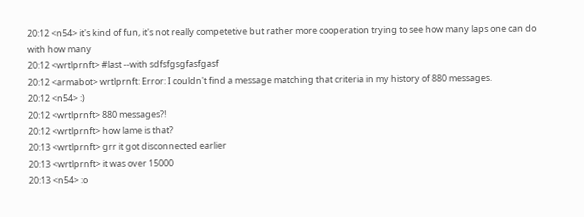20:12 <n54> it's kind of fun, it's not really competetive but rather more cooperation trying to see how many laps one can do with how many
20:12 <wrtlprnft> #last --with sdfsfgsgfasfgasf
20:12 <armabot> wrtlprnft: Error: I couldn't find a message matching that criteria in my history of 880 messages.
20:12 <n54> :)
20:12 <wrtlprnft> 880 messages?!
20:12 <wrtlprnft> how lame is that?
20:13 <wrtlprnft> grr it got disconnected earlier
20:13 <wrtlprnft> it was over 15000
20:13 <n54> :o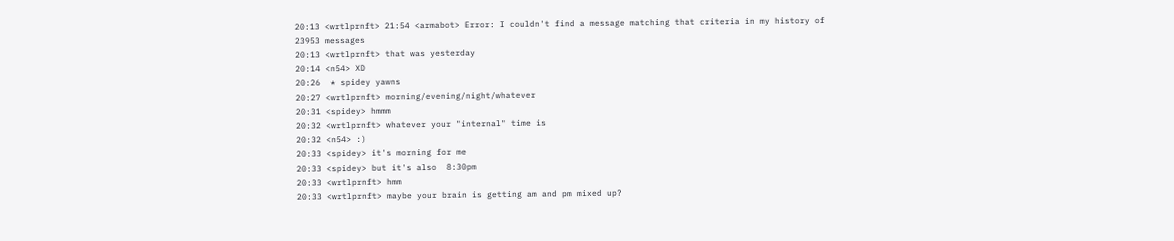20:13 <wrtlprnft> 21:54 <armabot> Error: I couldn't find a message matching that criteria in my history of 23953 messages
20:13 <wrtlprnft> that was yesterday
20:14 <n54> XD
20:26  * spidey yawns
20:27 <wrtlprnft> morning/evening/night/whatever
20:31 <spidey> hmmm
20:32 <wrtlprnft> whatever your "internal" time is
20:32 <n54> :)
20:33 <spidey> it's morning for me
20:33 <spidey> but it's also  8:30pm
20:33 <wrtlprnft> hmm
20:33 <wrtlprnft> maybe your brain is getting am and pm mixed up?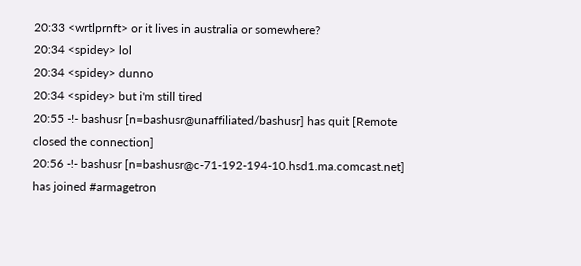20:33 <wrtlprnft> or it lives in australia or somewhere?
20:34 <spidey> lol
20:34 <spidey> dunno
20:34 <spidey> but i'm still tired
20:55 -!- bashusr [n=bashusr@unaffiliated/bashusr] has quit [Remote closed the connection]
20:56 -!- bashusr [n=bashusr@c-71-192-194-10.hsd1.ma.comcast.net] has joined #armagetron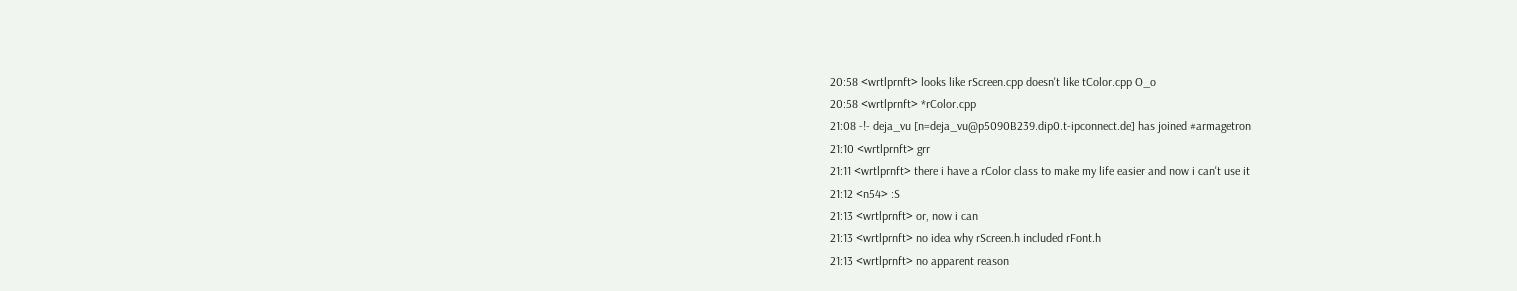20:58 <wrtlprnft> looks like rScreen.cpp doesn't like tColor.cpp O_o
20:58 <wrtlprnft> *rColor.cpp
21:08 -!- deja_vu [n=deja_vu@p5090B239.dip0.t-ipconnect.de] has joined #armagetron
21:10 <wrtlprnft> grr
21:11 <wrtlprnft> there i have a rColor class to make my life easier and now i can't use it
21:12 <n54> :S
21:13 <wrtlprnft> or, now i can
21:13 <wrtlprnft> no idea why rScreen.h included rFont.h
21:13 <wrtlprnft> no apparent reason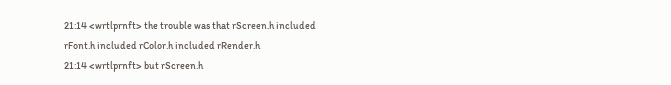21:14 <wrtlprnft> the trouble was that rScreen.h included rFont.h included rColor.h included rRender.h
21:14 <wrtlprnft> but rScreen.h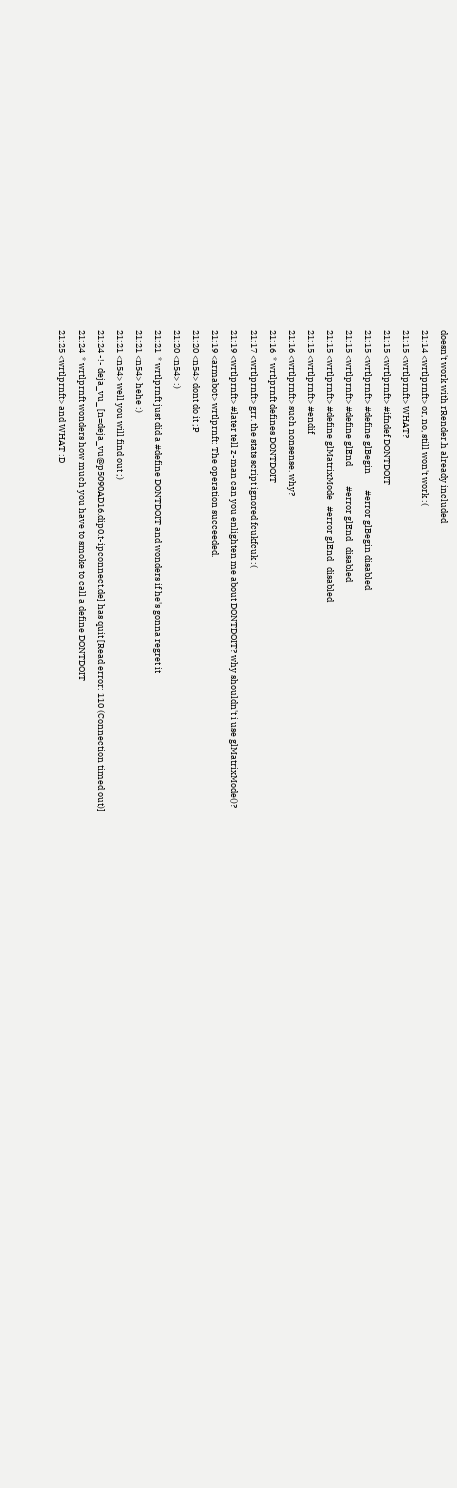doesn't work with rRender.h already included
21:14 <wrtlprnft> or, no, still won't work :(
21:15 <wrtlprnft> WHAT?
21:15 <wrtlprnft> #ifndef DONTDOIT
21:15 <wrtlprnft> #define glBegin        #error glBegin disabled
21:15 <wrtlprnft> #define glEnd          #error glEnd   disabled
21:15 <wrtlprnft> #define glMatrixMode   #error glEnd   disabled
21:15 <wrtlprnft> #endif
21:16 <wrtlprnft> such nonsense. why?
21:16  * wrtlprnft defines DONTDOIT
21:17 <wrtlprnft> grr. the stats script ignored fcukfcuk :(
21:19 <wrtlprnft> #later tell z-man can you enlighten me about DONTDOIT? why shouldn't i use glMatrixMode()?
21:19 <armabot> wrtlprnft: The operation succeeded.
21:20 <n54> dont do it ;P
21:20 <n54> :)
21:21  * wrtlprnft just did a #define DONTDOIT and wonders if he's gonna regret it
21:21 <n54> hehe :)
21:21 <n54> well you will find out ;)
21:24 -!- deja_vu_ [n=deja_vu@p5090AD16.dip0.t-ipconnect.de] has quit [Read error: 110 (Connection timed out)]
21:24  * wrtlprnft wonders how much you have to smoke to call a define DONTDOIT
21:25 <wrtlprnft> and WHAT :D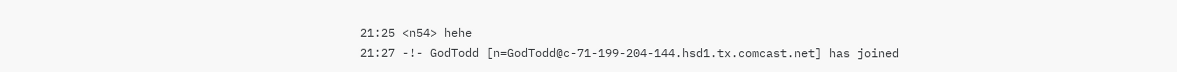21:25 <n54> hehe
21:27 -!- GodTodd [n=GodTodd@c-71-199-204-144.hsd1.tx.comcast.net] has joined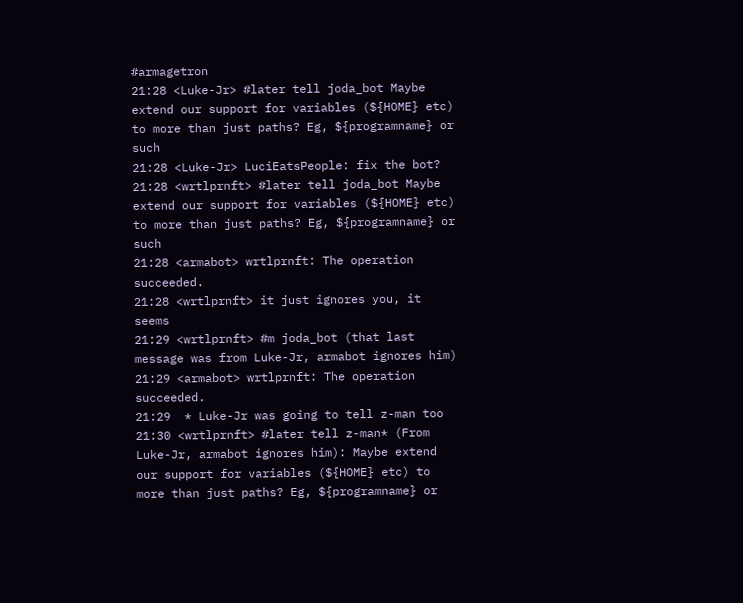#armagetron
21:28 <Luke-Jr> #later tell joda_bot Maybe extend our support for variables (${HOME} etc) to more than just paths? Eg, ${programname} or such
21:28 <Luke-Jr> LuciEatsPeople: fix the bot?
21:28 <wrtlprnft> #later tell joda_bot Maybe extend our support for variables (${HOME} etc) to more than just paths? Eg, ${programname} or such
21:28 <armabot> wrtlprnft: The operation succeeded.
21:28 <wrtlprnft> it just ignores you, it seems
21:29 <wrtlprnft> #m joda_bot (that last message was from Luke-Jr, armabot ignores him)
21:29 <armabot> wrtlprnft: The operation succeeded.
21:29  * Luke-Jr was going to tell z-man too
21:30 <wrtlprnft> #later tell z-man* (From Luke-Jr, armabot ignores him): Maybe extend our support for variables (${HOME} etc) to more than just paths? Eg, ${programname} or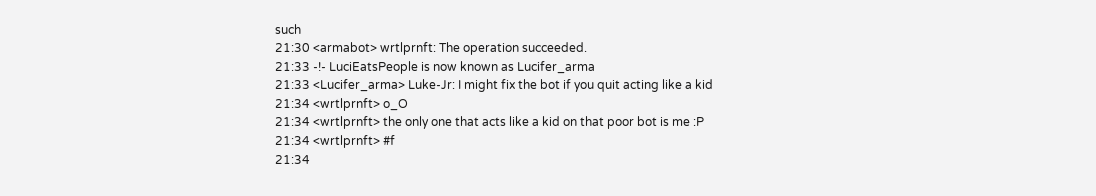such
21:30 <armabot> wrtlprnft: The operation succeeded.
21:33 -!- LuciEatsPeople is now known as Lucifer_arma
21:33 <Lucifer_arma> Luke-Jr: I might fix the bot if you quit acting like a kid
21:34 <wrtlprnft> o_O
21:34 <wrtlprnft> the only one that acts like a kid on that poor bot is me :P
21:34 <wrtlprnft> #f
21:34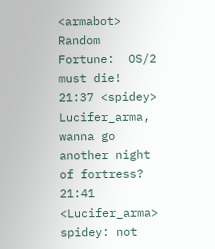<armabot> Random Fortune:  OS/2 must die!
21:37 <spidey> Lucifer_arma, wanna go another night of fortress?
21:41 <Lucifer_arma> spidey: not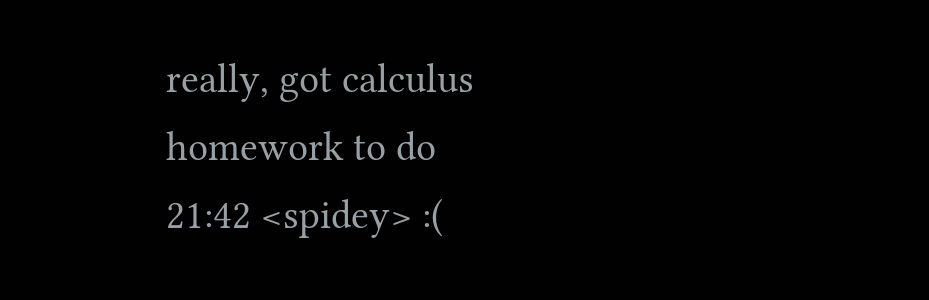really, got calculus homework to do
21:42 <spidey> :(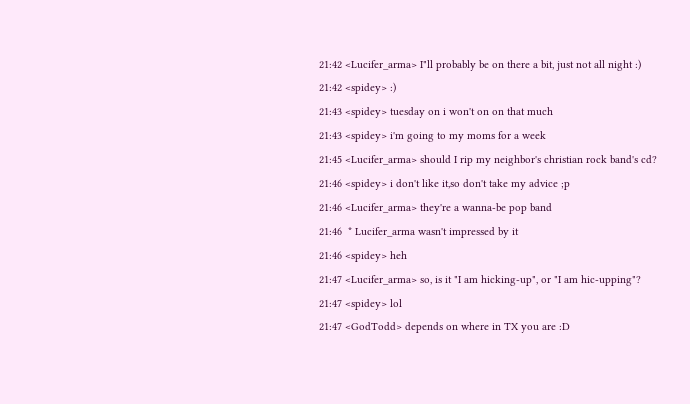21:42 <Lucifer_arma> I"ll probably be on there a bit, just not all night :)
21:42 <spidey> :)
21:43 <spidey> tuesday on i won't on on that much
21:43 <spidey> i'm going to my moms for a week
21:45 <Lucifer_arma> should I rip my neighbor's christian rock band's cd?
21:46 <spidey> i don't like it,so don't take my advice ;p
21:46 <Lucifer_arma> they're a wanna-be pop band
21:46  * Lucifer_arma wasn't impressed by it
21:46 <spidey> heh
21:47 <Lucifer_arma> so, is it "I am hicking-up", or "I am hic-upping"?
21:47 <spidey> lol
21:47 <GodTodd> depends on where in TX you are :D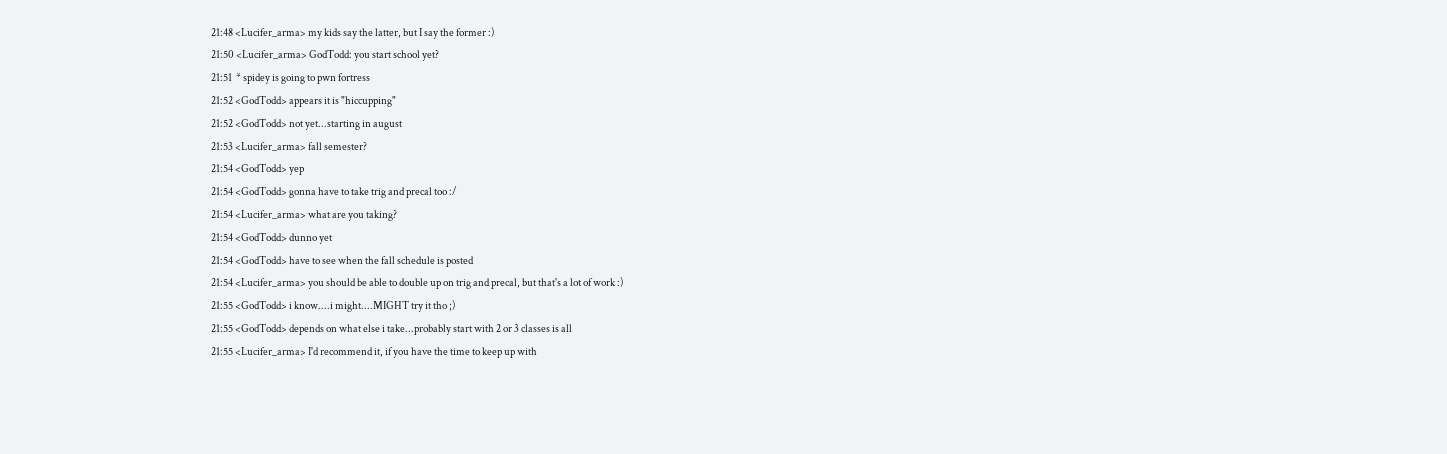21:48 <Lucifer_arma> my kids say the latter, but I say the former :)
21:50 <Lucifer_arma> GodTodd: you start school yet?
21:51  * spidey is going to pwn fortress
21:52 <GodTodd> appears it is "hiccupping"
21:52 <GodTodd> not yet...starting in august
21:53 <Lucifer_arma> fall semester?
21:54 <GodTodd> yep
21:54 <GodTodd> gonna have to take trig and precal too :/
21:54 <Lucifer_arma> what are you taking?
21:54 <GodTodd> dunno yet
21:54 <GodTodd> have to see when the fall schedule is posted
21:54 <Lucifer_arma> you should be able to double up on trig and precal, but that's a lot of work :)
21:55 <GodTodd> i know....i might....MIGHT try it tho ;)
21:55 <GodTodd> depends on what else i take...probably start with 2 or 3 classes is all
21:55 <Lucifer_arma> I'd recommend it, if you have the time to keep up with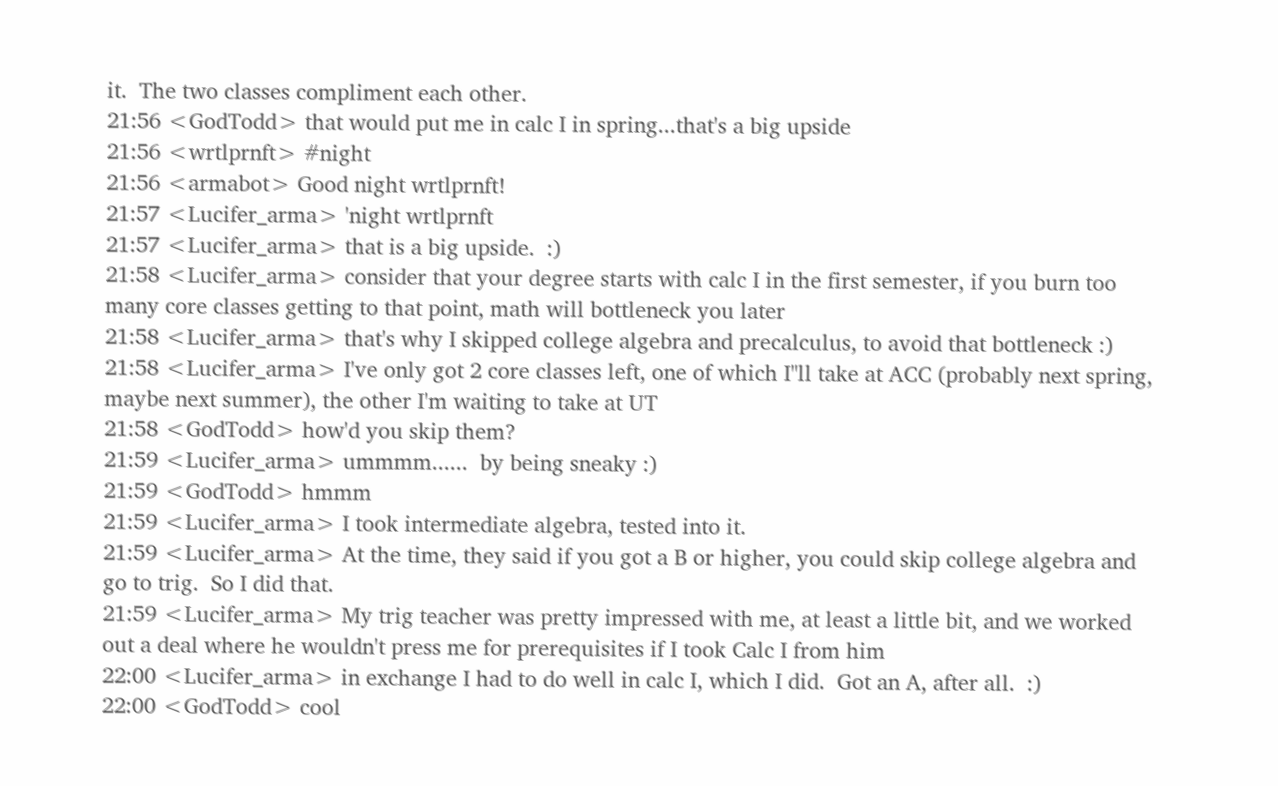it.  The two classes compliment each other.
21:56 <GodTodd> that would put me in calc I in spring...that's a big upside
21:56 <wrtlprnft> #night
21:56 <armabot> Good night wrtlprnft!
21:57 <Lucifer_arma> 'night wrtlprnft
21:57 <Lucifer_arma> that is a big upside.  :)
21:58 <Lucifer_arma> consider that your degree starts with calc I in the first semester, if you burn too many core classes getting to that point, math will bottleneck you later
21:58 <Lucifer_arma> that's why I skipped college algebra and precalculus, to avoid that bottleneck :)
21:58 <Lucifer_arma> I've only got 2 core classes left, one of which I"ll take at ACC (probably next spring, maybe next summer), the other I'm waiting to take at UT
21:58 <GodTodd> how'd you skip them?
21:59 <Lucifer_arma> ummmm......  by being sneaky :)
21:59 <GodTodd> hmmm
21:59 <Lucifer_arma> I took intermediate algebra, tested into it.
21:59 <Lucifer_arma> At the time, they said if you got a B or higher, you could skip college algebra and go to trig.  So I did that.
21:59 <Lucifer_arma> My trig teacher was pretty impressed with me, at least a little bit, and we worked out a deal where he wouldn't press me for prerequisites if I took Calc I from him
22:00 <Lucifer_arma> in exchange I had to do well in calc I, which I did.  Got an A, after all.  :)
22:00 <GodTodd> cool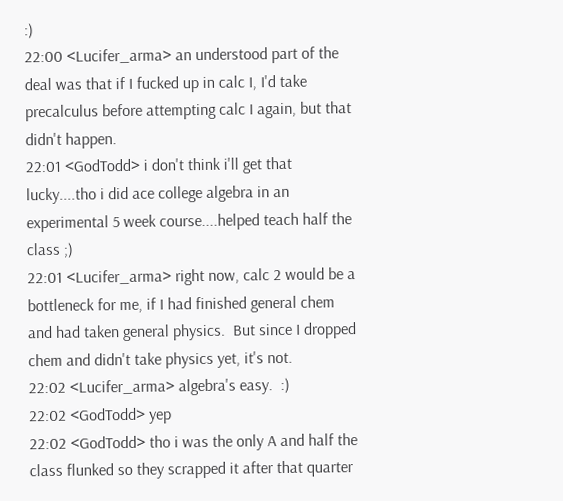:)
22:00 <Lucifer_arma> an understood part of the deal was that if I fucked up in calc I, I'd take precalculus before attempting calc I again, but that didn't happen.
22:01 <GodTodd> i don't think i'll get that lucky....tho i did ace college algebra in an experimental 5 week course....helped teach half the class ;)
22:01 <Lucifer_arma> right now, calc 2 would be a bottleneck for me, if I had finished general chem and had taken general physics.  But since I dropped chem and didn't take physics yet, it's not.
22:02 <Lucifer_arma> algebra's easy.  :)
22:02 <GodTodd> yep
22:02 <GodTodd> tho i was the only A and half the class flunked so they scrapped it after that quarter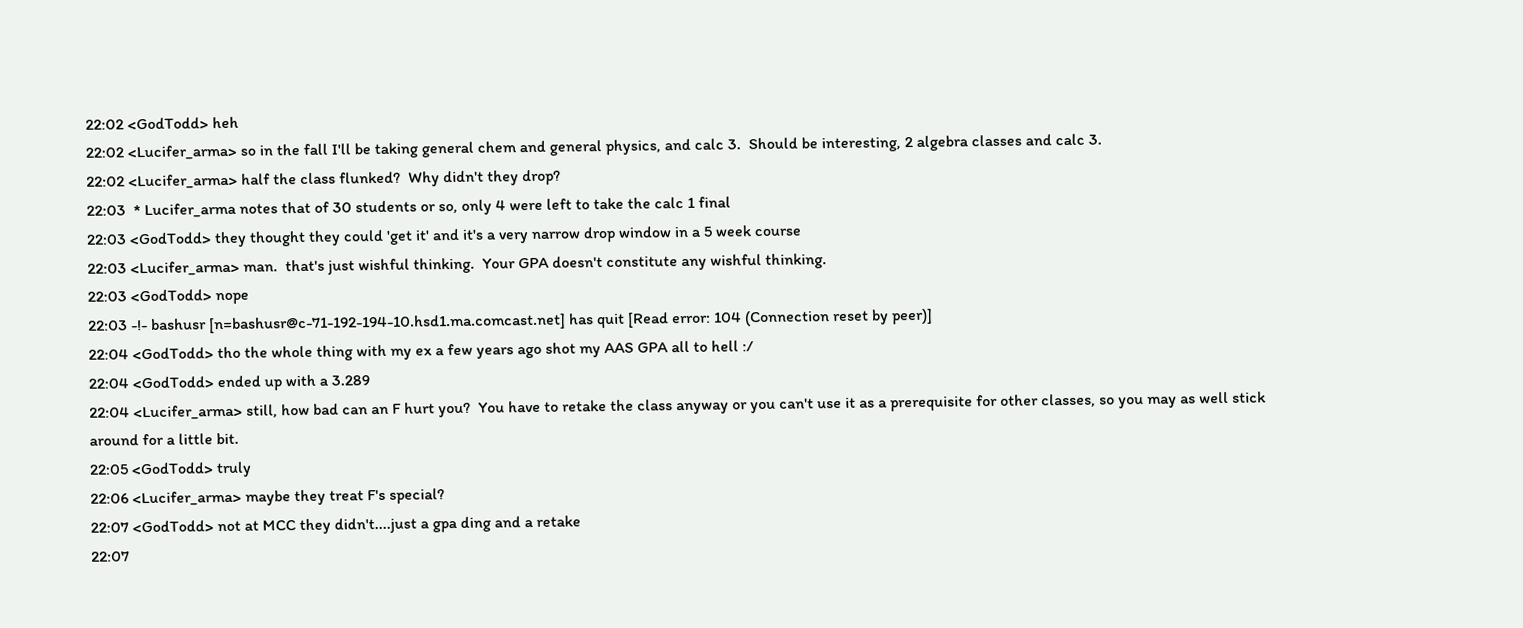22:02 <GodTodd> heh
22:02 <Lucifer_arma> so in the fall I'll be taking general chem and general physics, and calc 3.  Should be interesting, 2 algebra classes and calc 3.
22:02 <Lucifer_arma> half the class flunked?  Why didn't they drop?
22:03  * Lucifer_arma notes that of 30 students or so, only 4 were left to take the calc 1 final
22:03 <GodTodd> they thought they could 'get it' and it's a very narrow drop window in a 5 week course
22:03 <Lucifer_arma> man.  that's just wishful thinking.  Your GPA doesn't constitute any wishful thinking.
22:03 <GodTodd> nope
22:03 -!- bashusr [n=bashusr@c-71-192-194-10.hsd1.ma.comcast.net] has quit [Read error: 104 (Connection reset by peer)]
22:04 <GodTodd> tho the whole thing with my ex a few years ago shot my AAS GPA all to hell :/
22:04 <GodTodd> ended up with a 3.289
22:04 <Lucifer_arma> still, how bad can an F hurt you?  You have to retake the class anyway or you can't use it as a prerequisite for other classes, so you may as well stick around for a little bit.
22:05 <GodTodd> truly
22:06 <Lucifer_arma> maybe they treat F's special?
22:07 <GodTodd> not at MCC they didn't....just a gpa ding and a retake
22:07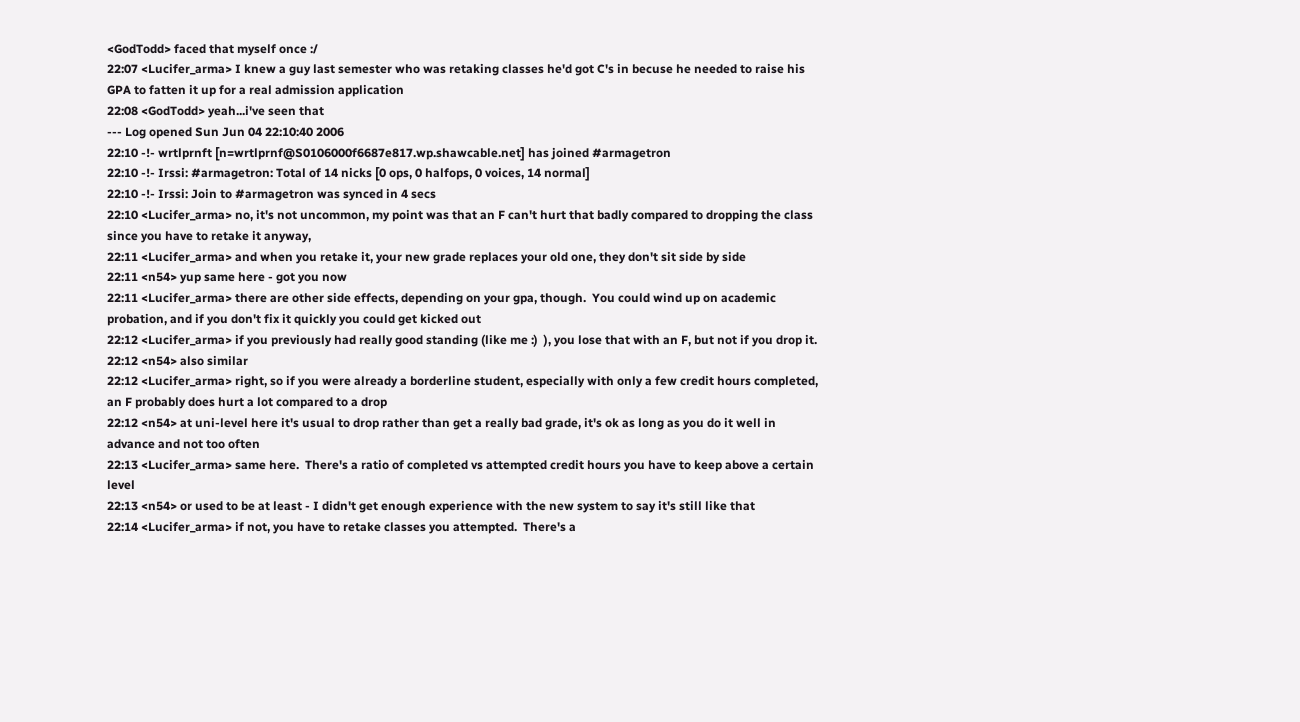<GodTodd> faced that myself once :/
22:07 <Lucifer_arma> I knew a guy last semester who was retaking classes he'd got C's in becuse he needed to raise his GPA to fatten it up for a real admission application
22:08 <GodTodd> yeah...i've seen that
--- Log opened Sun Jun 04 22:10:40 2006
22:10 -!- wrtlprnft [n=wrtlprnf@S0106000f6687e817.wp.shawcable.net] has joined #armagetron
22:10 -!- Irssi: #armagetron: Total of 14 nicks [0 ops, 0 halfops, 0 voices, 14 normal]
22:10 -!- Irssi: Join to #armagetron was synced in 4 secs
22:10 <Lucifer_arma> no, it's not uncommon, my point was that an F can't hurt that badly compared to dropping the class since you have to retake it anyway,
22:11 <Lucifer_arma> and when you retake it, your new grade replaces your old one, they don't sit side by side
22:11 <n54> yup same here - got you now
22:11 <Lucifer_arma> there are other side effects, depending on your gpa, though.  You could wind up on academic probation, and if you don't fix it quickly you could get kicked out
22:12 <Lucifer_arma> if you previously had really good standing (like me :)  ), you lose that with an F, but not if you drop it.
22:12 <n54> also similar
22:12 <Lucifer_arma> right, so if you were already a borderline student, especially with only a few credit hours completed, an F probably does hurt a lot compared to a drop
22:12 <n54> at uni-level here it's usual to drop rather than get a really bad grade, it's ok as long as you do it well in advance and not too often
22:13 <Lucifer_arma> same here.  There's a ratio of completed vs attempted credit hours you have to keep above a certain level
22:13 <n54> or used to be at least - I didn't get enough experience with the new system to say it's still like that
22:14 <Lucifer_arma> if not, you have to retake classes you attempted.  There's a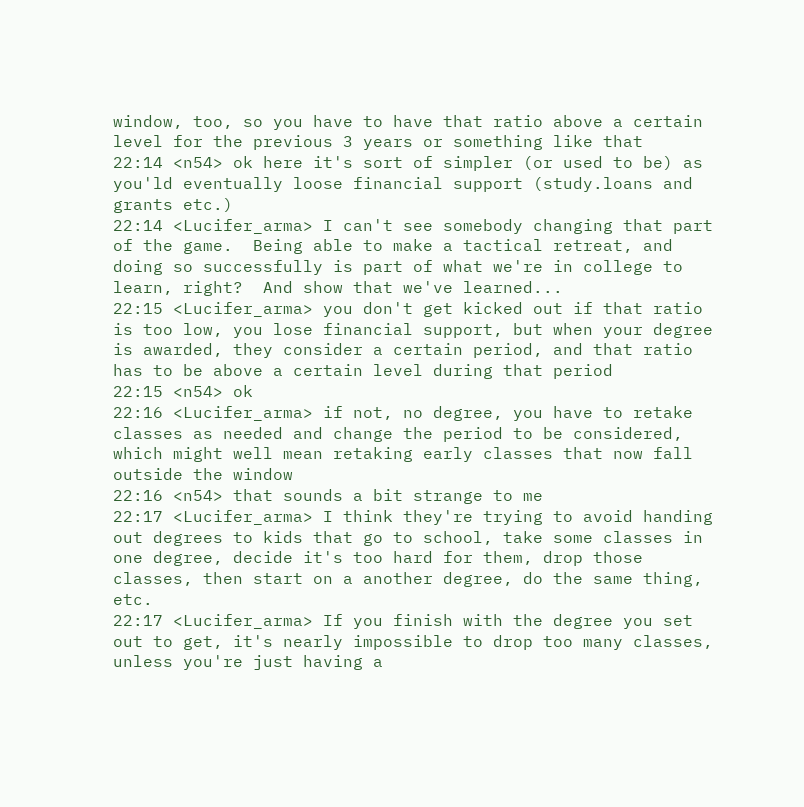window, too, so you have to have that ratio above a certain level for the previous 3 years or something like that
22:14 <n54> ok here it's sort of simpler (or used to be) as you'ld eventually loose financial support (study.loans and grants etc.)
22:14 <Lucifer_arma> I can't see somebody changing that part of the game.  Being able to make a tactical retreat, and doing so successfully is part of what we're in college to learn, right?  And show that we've learned...
22:15 <Lucifer_arma> you don't get kicked out if that ratio is too low, you lose financial support, but when your degree is awarded, they consider a certain period, and that ratio has to be above a certain level during that period
22:15 <n54> ok
22:16 <Lucifer_arma> if not, no degree, you have to retake classes as needed and change the period to be considered, which might well mean retaking early classes that now fall outside the window
22:16 <n54> that sounds a bit strange to me
22:17 <Lucifer_arma> I think they're trying to avoid handing out degrees to kids that go to school, take some classes in one degree, decide it's too hard for them, drop those classes, then start on a another degree, do the same thing, etc.
22:17 <Lucifer_arma> If you finish with the degree you set out to get, it's nearly impossible to drop too many classes, unless you're just having a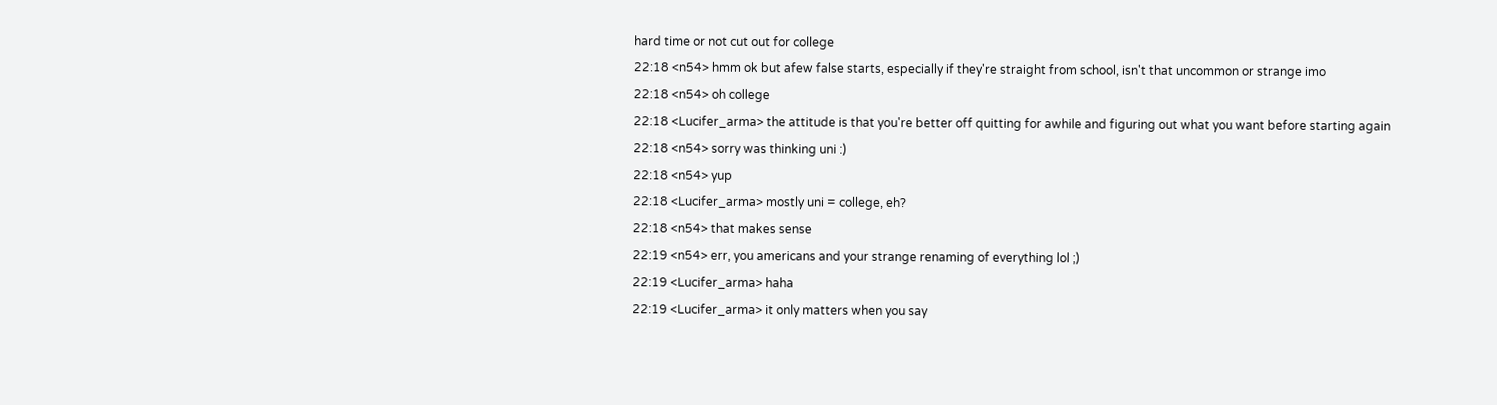hard time or not cut out for college
22:18 <n54> hmm ok but afew false starts, especially if they're straight from school, isn't that uncommon or strange imo
22:18 <n54> oh college
22:18 <Lucifer_arma> the attitude is that you're better off quitting for awhile and figuring out what you want before starting again
22:18 <n54> sorry was thinking uni :)
22:18 <n54> yup
22:18 <Lucifer_arma> mostly uni = college, eh?
22:18 <n54> that makes sense
22:19 <n54> err, you americans and your strange renaming of everything lol ;)
22:19 <Lucifer_arma> haha
22:19 <Lucifer_arma> it only matters when you say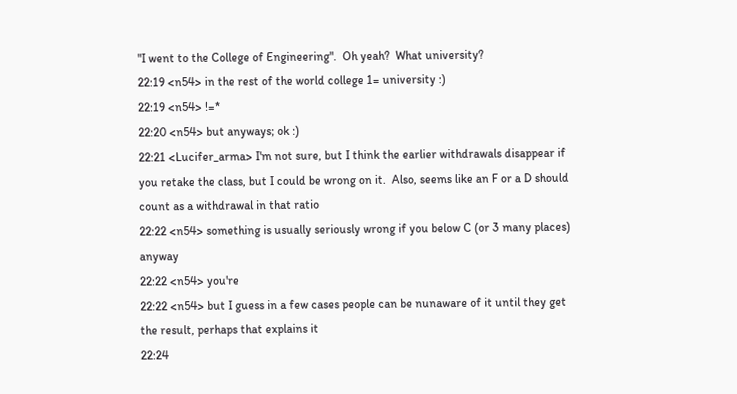"I went to the College of Engineering".  Oh yeah?  What university?
22:19 <n54> in the rest of the world college 1= university :)
22:19 <n54> !=*
22:20 <n54> but anyways; ok :)
22:21 <Lucifer_arma> I'm not sure, but I think the earlier withdrawals disappear if you retake the class, but I could be wrong on it.  Also, seems like an F or a D should count as a withdrawal in that ratio
22:22 <n54> something is usually seriously wrong if you below C (or 3 many places) anyway
22:22 <n54> you're
22:22 <n54> but I guess in a few cases people can be nunaware of it until they get the result, perhaps that explains it
22:24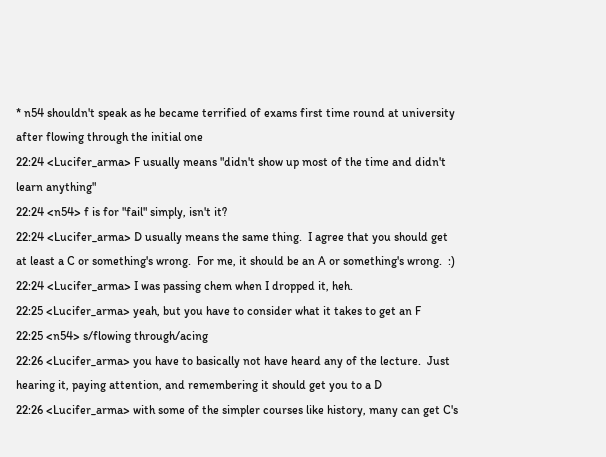* n54 shouldn't speak as he became terrified of exams first time round at university after flowing through the initial one
22:24 <Lucifer_arma> F usually means "didn't show up most of the time and didn't learn anything"
22:24 <n54> f is for "fail" simply, isn't it?
22:24 <Lucifer_arma> D usually means the same thing.  I agree that you should get at least a C or something's wrong.  For me, it should be an A or something's wrong.  :)
22:24 <Lucifer_arma> I was passing chem when I dropped it, heh.
22:25 <Lucifer_arma> yeah, but you have to consider what it takes to get an F
22:25 <n54> s/flowing through/acing
22:26 <Lucifer_arma> you have to basically not have heard any of the lecture.  Just hearing it, paying attention, and remembering it should get you to a D
22:26 <Lucifer_arma> with some of the simpler courses like history, many can get C's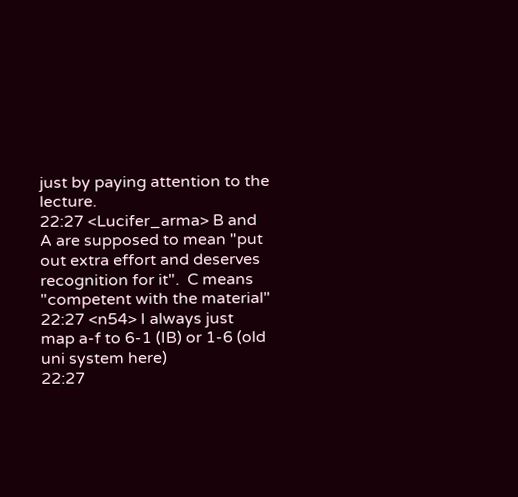just by paying attention to the lecture.
22:27 <Lucifer_arma> B and A are supposed to mean "put out extra effort and deserves recognition for it".  C means "competent with the material"
22:27 <n54> I always just map a-f to 6-1 (IB) or 1-6 (old uni system here)
22:27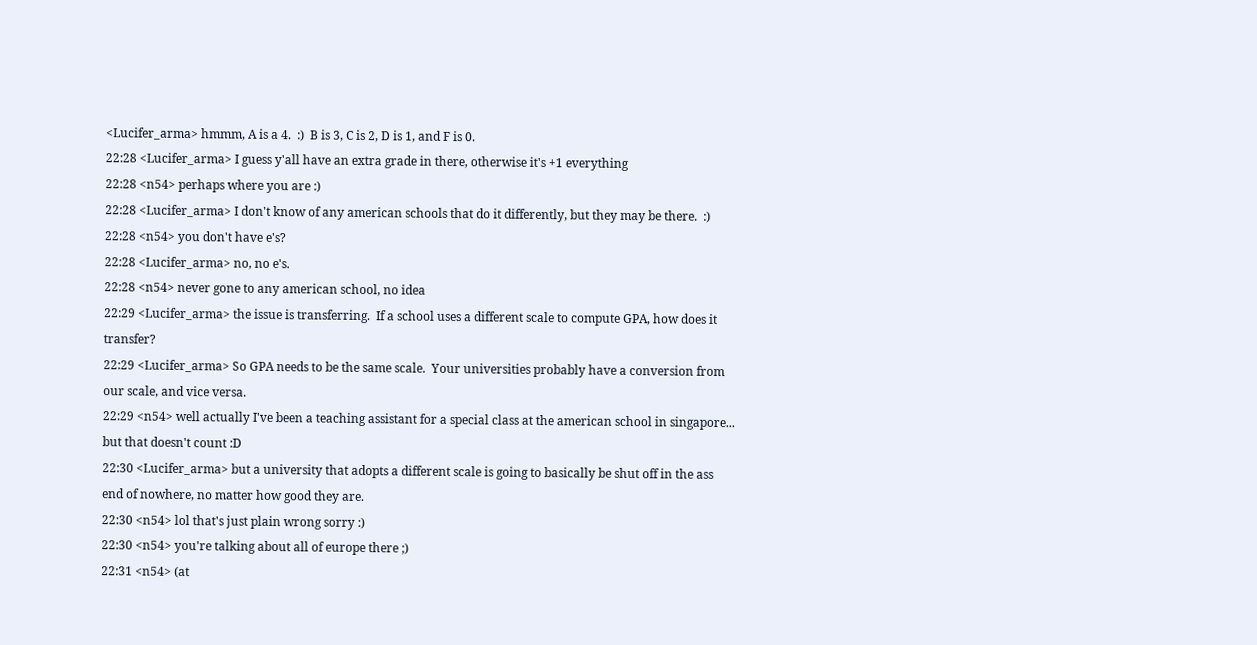<Lucifer_arma> hmmm, A is a 4.  :)  B is 3, C is 2, D is 1, and F is 0.
22:28 <Lucifer_arma> I guess y'all have an extra grade in there, otherwise it's +1 everything
22:28 <n54> perhaps where you are :)
22:28 <Lucifer_arma> I don't know of any american schools that do it differently, but they may be there.  :)
22:28 <n54> you don't have e's?
22:28 <Lucifer_arma> no, no e's.
22:28 <n54> never gone to any american school, no idea
22:29 <Lucifer_arma> the issue is transferring.  If a school uses a different scale to compute GPA, how does it transfer?
22:29 <Lucifer_arma> So GPA needs to be the same scale.  Your universities probably have a conversion from our scale, and vice versa.
22:29 <n54> well actually I've been a teaching assistant for a special class at the american school in singapore... but that doesn't count :D
22:30 <Lucifer_arma> but a university that adopts a different scale is going to basically be shut off in the ass end of nowhere, no matter how good they are.
22:30 <n54> lol that's just plain wrong sorry :)
22:30 <n54> you're talking about all of europe there ;)
22:31 <n54> (at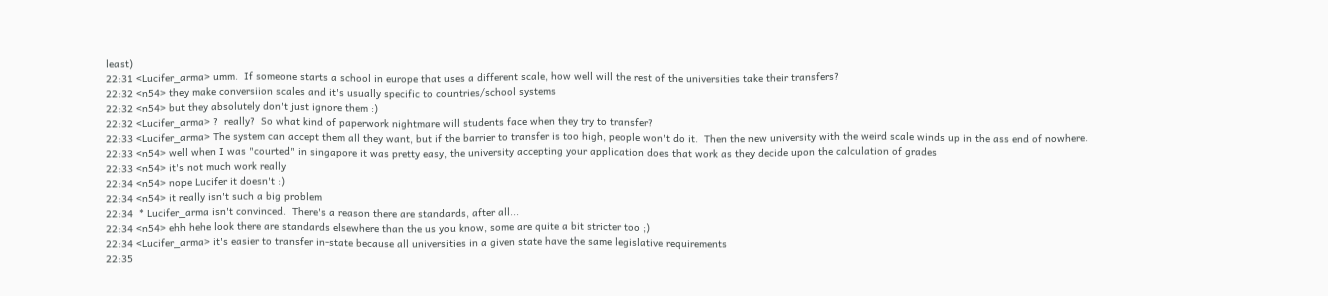least)
22:31 <Lucifer_arma> umm.  If someone starts a school in europe that uses a different scale, how well will the rest of the universities take their transfers?
22:32 <n54> they make conversiion scales and it's usually specific to countries/school systems
22:32 <n54> but they absolutely don't just ignore them :)
22:32 <Lucifer_arma> ?  really?  So what kind of paperwork nightmare will students face when they try to transfer?
22:33 <Lucifer_arma> The system can accept them all they want, but if the barrier to transfer is too high, people won't do it.  Then the new university with the weird scale winds up in the ass end of nowhere.
22:33 <n54> well when I was "courted" in singapore it was pretty easy, the university accepting your application does that work as they decide upon the calculation of grades
22:33 <n54> it's not much work really
22:34 <n54> nope Lucifer it doesn't :)
22:34 <n54> it really isn't such a big problem
22:34  * Lucifer_arma isn't convinced.  There's a reason there are standards, after all...
22:34 <n54> ehh hehe look there are standards elsewhere than the us you know, some are quite a bit stricter too ;)
22:34 <Lucifer_arma> it's easier to transfer in-state because all universities in a given state have the same legislative requirements
22:35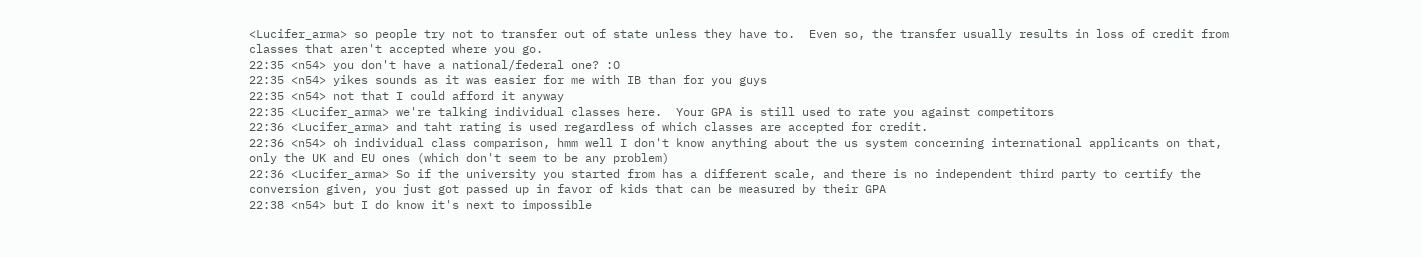<Lucifer_arma> so people try not to transfer out of state unless they have to.  Even so, the transfer usually results in loss of credit from classes that aren't accepted where you go.
22:35 <n54> you don't have a national/federal one? :O
22:35 <n54> yikes sounds as it was easier for me with IB than for you guys
22:35 <n54> not that I could afford it anyway
22:35 <Lucifer_arma> we're talking individual classes here.  Your GPA is still used to rate you against competitors
22:36 <Lucifer_arma> and taht rating is used regardless of which classes are accepted for credit.
22:36 <n54> oh individual class comparison, hmm well I don't know anything about the us system concerning international applicants on that, only the UK and EU ones (which don't seem to be any problem)
22:36 <Lucifer_arma> So if the university you started from has a different scale, and there is no independent third party to certify the conversion given, you just got passed up in favor of kids that can be measured by their GPA
22:38 <n54> but I do know it's next to impossible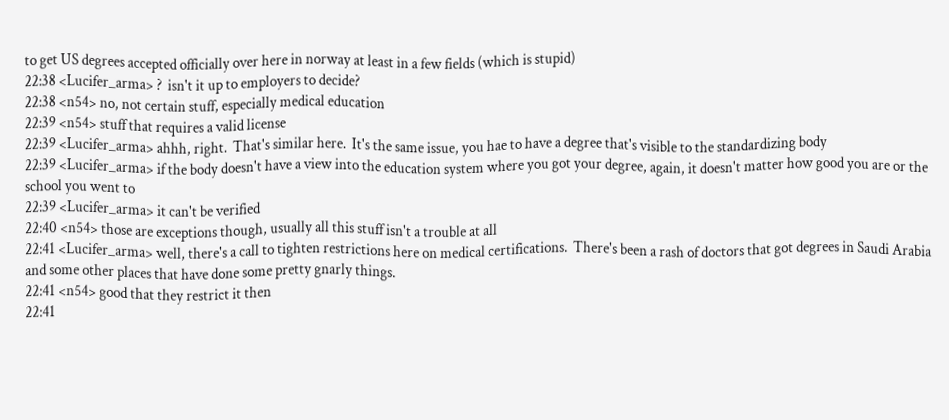to get US degrees accepted officially over here in norway at least in a few fields (which is stupid)
22:38 <Lucifer_arma> ?  isn't it up to employers to decide?
22:38 <n54> no, not certain stuff, especially medical education
22:39 <n54> stuff that requires a valid license
22:39 <Lucifer_arma> ahhh, right.  That's similar here.  It's the same issue, you hae to have a degree that's visible to the standardizing body
22:39 <Lucifer_arma> if the body doesn't have a view into the education system where you got your degree, again, it doesn't matter how good you are or the school you went to
22:39 <Lucifer_arma> it can't be verified
22:40 <n54> those are exceptions though, usually all this stuff isn't a trouble at all
22:41 <Lucifer_arma> well, there's a call to tighten restrictions here on medical certifications.  There's been a rash of doctors that got degrees in Saudi Arabia and some other places that have done some pretty gnarly things.
22:41 <n54> good that they restrict it then
22:41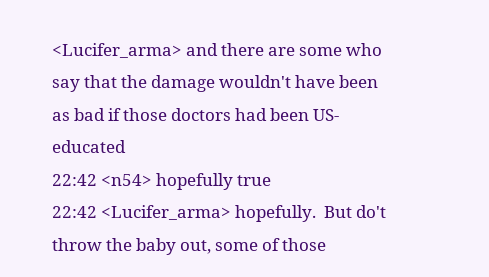<Lucifer_arma> and there are some who say that the damage wouldn't have been as bad if those doctors had been US-educated
22:42 <n54> hopefully true
22:42 <Lucifer_arma> hopefully.  But do't throw the baby out, some of those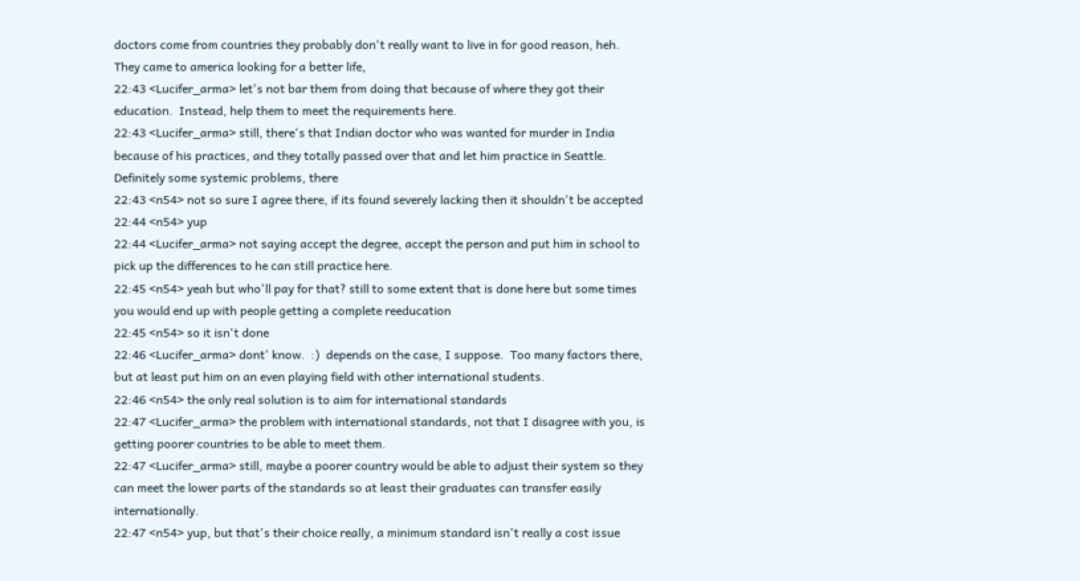doctors come from countries they probably don't really want to live in for good reason, heh.  They came to america looking for a better life,
22:43 <Lucifer_arma> let's not bar them from doing that because of where they got their education.  Instead, help them to meet the requirements here.
22:43 <Lucifer_arma> still, there's that Indian doctor who was wanted for murder in India because of his practices, and they totally passed over that and let him practice in Seattle.  Definitely some systemic problems, there
22:43 <n54> not so sure I agree there, if its found severely lacking then it shouldn't be accepted
22:44 <n54> yup
22:44 <Lucifer_arma> not saying accept the degree, accept the person and put him in school to pick up the differences to he can still practice here.
22:45 <n54> yeah but who'll pay for that? still to some extent that is done here but some times you would end up with people getting a complete reeducation
22:45 <n54> so it isn't done
22:46 <Lucifer_arma> dont' know.  :)  depends on the case, I suppose.  Too many factors there, but at least put him on an even playing field with other international students.
22:46 <n54> the only real solution is to aim for international standards
22:47 <Lucifer_arma> the problem with international standards, not that I disagree with you, is getting poorer countries to be able to meet them.
22:47 <Lucifer_arma> still, maybe a poorer country would be able to adjust their system so they can meet the lower parts of the standards so at least their graduates can transfer easily internationally.
22:47 <n54> yup, but that's their choice really, a minimum standard isn't really a cost issue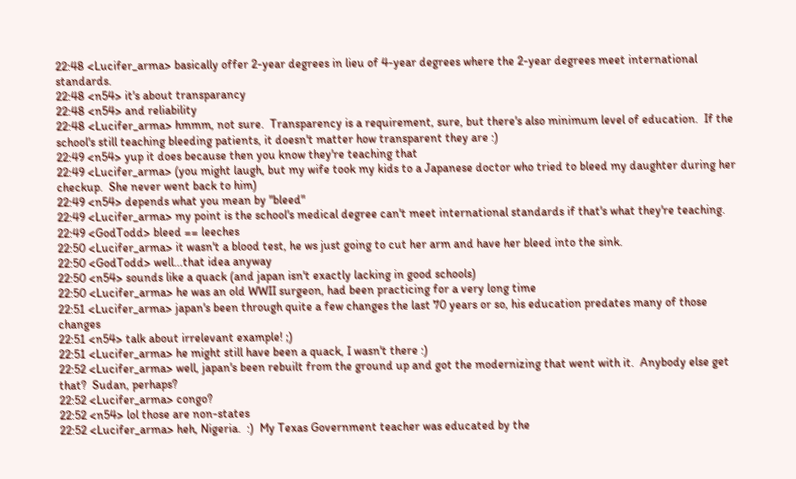22:48 <Lucifer_arma> basically offer 2-year degrees in lieu of 4-year degrees where the 2-year degrees meet international standards.
22:48 <n54> it's about transparancy
22:48 <n54> and reliability
22:48 <Lucifer_arma> hmmm, not sure.  Transparency is a requirement, sure, but there's also minimum level of education.  If the school's still teaching bleeding patients, it doesn't matter how transparent they are :)
22:49 <n54> yup it does because then you know they're teaching that
22:49 <Lucifer_arma> (you might laugh, but my wife took my kids to a Japanese doctor who tried to bleed my daughter during her checkup.  She never went back to him)
22:49 <n54> depends what you mean by "bleed"
22:49 <Lucifer_arma> my point is the school's medical degree can't meet international standards if that's what they're teaching.
22:49 <GodTodd> bleed == leeches
22:50 <Lucifer_arma> it wasn't a blood test, he ws just going to cut her arm and have her bleed into the sink.
22:50 <GodTodd> well...that idea anyway
22:50 <n54> sounds like a quack (and japan isn't exactly lacking in good schools)
22:50 <Lucifer_arma> he was an old WWII surgeon, had been practicing for a very long time
22:51 <Lucifer_arma> japan's been through quite a few changes the last 70 years or so, his education predates many of those changes
22:51 <n54> talk about irrelevant example! ;)
22:51 <Lucifer_arma> he might still have been a quack, I wasn't there :)
22:52 <Lucifer_arma> well, japan's been rebuilt from the ground up and got the modernizing that went with it.  Anybody else get that?  Sudan, perhaps?
22:52 <Lucifer_arma> congo?
22:52 <n54> lol those are non-states
22:52 <Lucifer_arma> heh, Nigeria.  :)  My Texas Government teacher was educated by the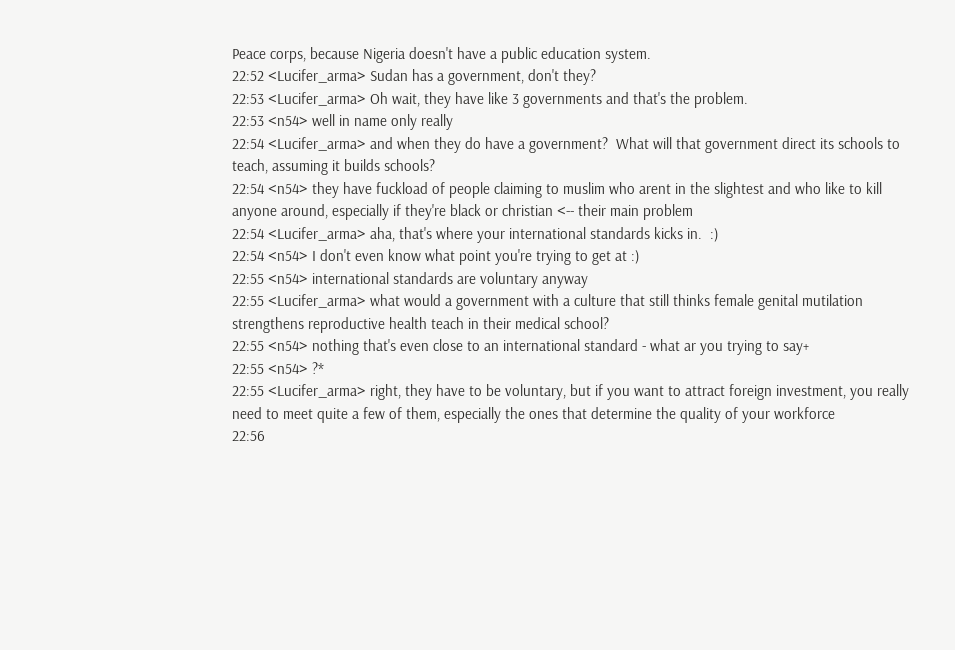Peace corps, because Nigeria doesn't have a public education system.
22:52 <Lucifer_arma> Sudan has a government, don't they?
22:53 <Lucifer_arma> Oh wait, they have like 3 governments and that's the problem.
22:53 <n54> well in name only really
22:54 <Lucifer_arma> and when they do have a government?  What will that government direct its schools to teach, assuming it builds schools?
22:54 <n54> they have fuckload of people claiming to muslim who arent in the slightest and who like to kill anyone around, especially if they're black or christian <-- their main problem
22:54 <Lucifer_arma> aha, that's where your international standards kicks in.  :)
22:54 <n54> I don't even know what point you're trying to get at :)
22:55 <n54> international standards are voluntary anyway
22:55 <Lucifer_arma> what would a government with a culture that still thinks female genital mutilation strengthens reproductive health teach in their medical school?
22:55 <n54> nothing that's even close to an international standard - what ar you trying to say+
22:55 <n54> ?*
22:55 <Lucifer_arma> right, they have to be voluntary, but if you want to attract foreign investment, you really need to meet quite a few of them, especially the ones that determine the quality of your workforce
22:56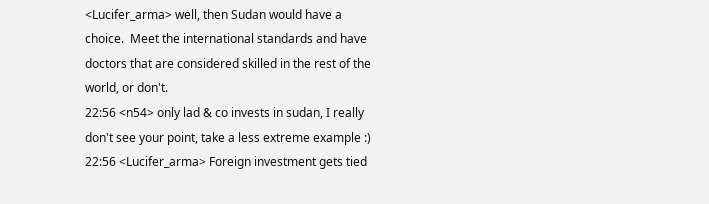<Lucifer_arma> well, then Sudan would have a choice.  Meet the international standards and have doctors that are considered skilled in the rest of the world, or don't.
22:56 <n54> only lad & co invests in sudan, I really don't see your point, take a less extreme example :)
22:56 <Lucifer_arma> Foreign investment gets tied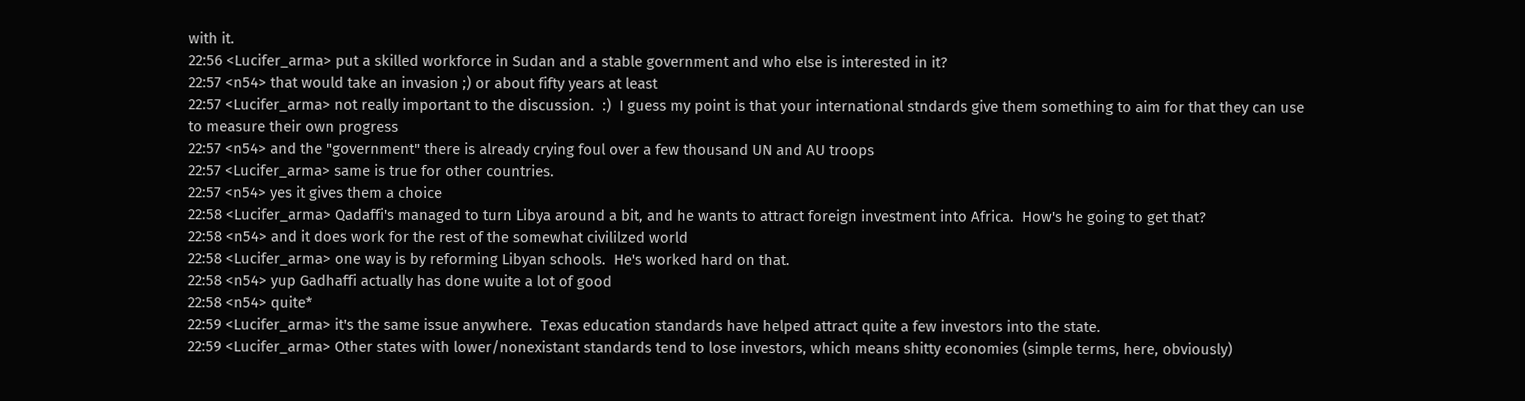with it.
22:56 <Lucifer_arma> put a skilled workforce in Sudan and a stable government and who else is interested in it?
22:57 <n54> that would take an invasion ;) or about fifty years at least
22:57 <Lucifer_arma> not really important to the discussion.  :)  I guess my point is that your international stndards give them something to aim for that they can use to measure their own progress
22:57 <n54> and the "government" there is already crying foul over a few thousand UN and AU troops
22:57 <Lucifer_arma> same is true for other countries.
22:57 <n54> yes it gives them a choice
22:58 <Lucifer_arma> Qadaffi's managed to turn Libya around a bit, and he wants to attract foreign investment into Africa.  How's he going to get that?
22:58 <n54> and it does work for the rest of the somewhat civililzed world
22:58 <Lucifer_arma> one way is by reforming Libyan schools.  He's worked hard on that.
22:58 <n54> yup Gadhaffi actually has done wuite a lot of good
22:58 <n54> quite*
22:59 <Lucifer_arma> it's the same issue anywhere.  Texas education standards have helped attract quite a few investors into the state.
22:59 <Lucifer_arma> Other states with lower/nonexistant standards tend to lose investors, which means shitty economies (simple terms, here, obviously)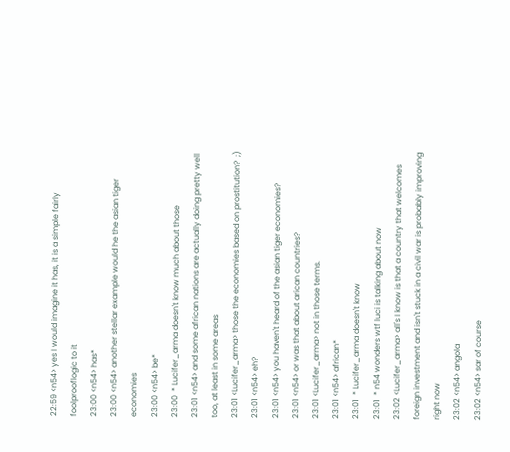22:59 <n54> yes I would imagine it has, it is a simple fairly foolprooflogic to it
23:00 <n54> has*
23:00 <n54> another stellar example would he the asian tiger economies
23:00 <n54> be*
23:00  * Lucifer_arma doesn't know much about those
23:01 <n54> and some african nations are actually doing pretty well too, at least in some areas
23:01 <Lucifer_arma> those the economies based on prostitution?  ;)
23:01 <n54> eh?
23:01 <n54> you haven't heard of the asian tiger economies?
23:01 <n54> or was that about arican countries?
23:01 <Lucifer_arma> not in those terms.
23:01 <n54> african*
23:01  * Lucifer_arma doesn't know
23:01  * n54 wonders wtf luci is talking about now
23:02 <Lucifer_arma> all's I know is that a country that welcomes foreign investment and isn't stuck in a civil war is probably improving right now
23:02 <n54> angola
23:02 <n54> sar of course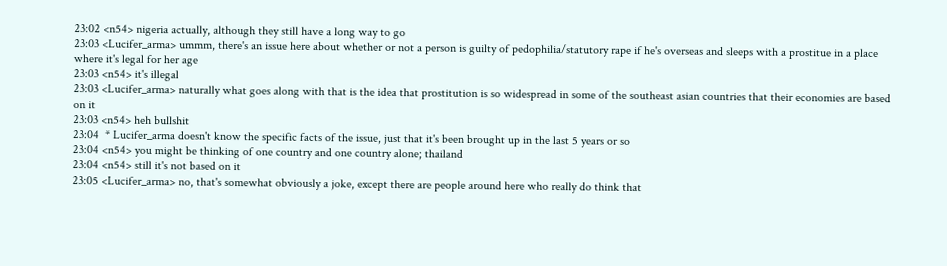23:02 <n54> nigeria actually, although they still have a long way to go
23:03 <Lucifer_arma> ummm, there's an issue here about whether or not a person is guilty of pedophilia/statutory rape if he's overseas and sleeps with a prostitue in a place where it's legal for her age
23:03 <n54> it's illegal
23:03 <Lucifer_arma> naturally what goes along with that is the idea that prostitution is so widespread in some of the southeast asian countries that their economies are based on it
23:03 <n54> heh bullshit
23:04  * Lucifer_arma doesn't know the specific facts of the issue, just that it's been brought up in the last 5 years or so
23:04 <n54> you might be thinking of one country and one country alone; thailand
23:04 <n54> still it's not based on it
23:05 <Lucifer_arma> no, that's somewhat obviously a joke, except there are people around here who really do think that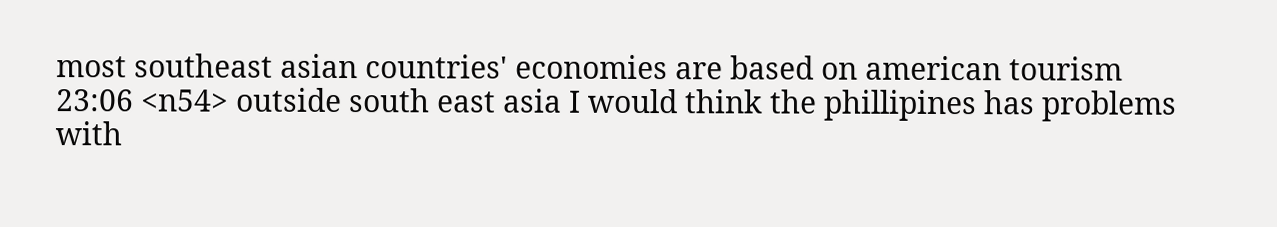most southeast asian countries' economies are based on american tourism
23:06 <n54> outside south east asia I would think the phillipines has problems with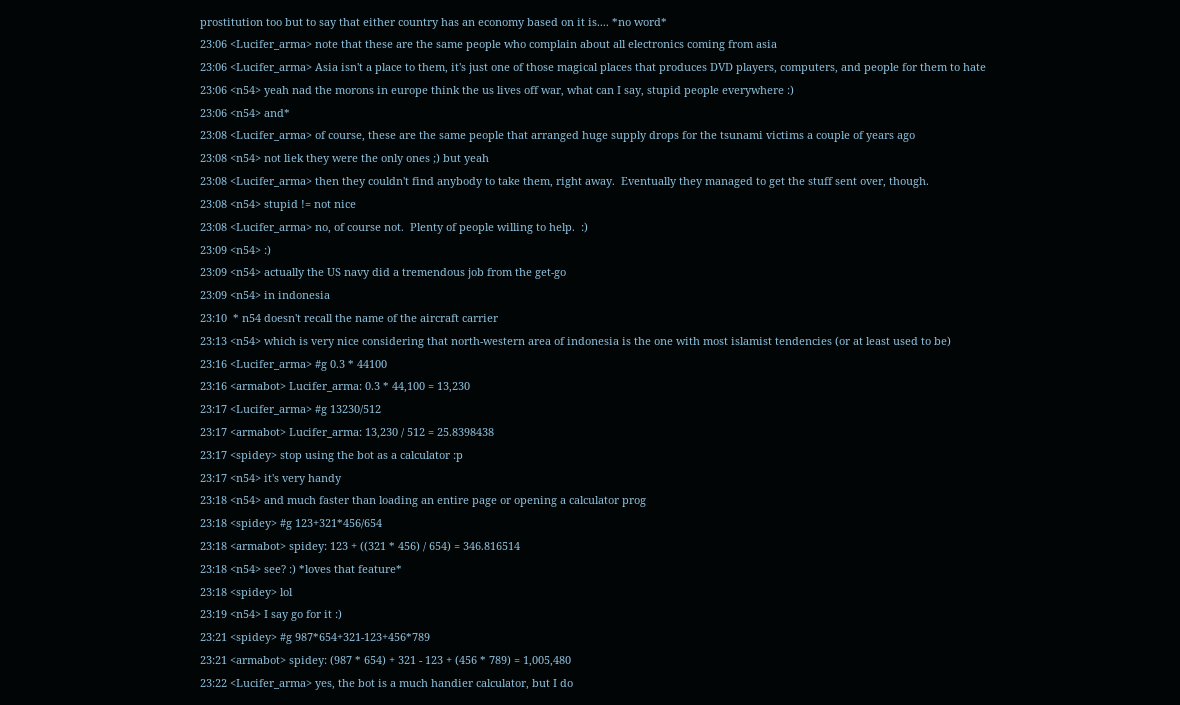prostitution too but to say that either country has an economy based on it is.... *no word*
23:06 <Lucifer_arma> note that these are the same people who complain about all electronics coming from asia
23:06 <Lucifer_arma> Asia isn't a place to them, it's just one of those magical places that produces DVD players, computers, and people for them to hate
23:06 <n54> yeah nad the morons in europe think the us lives off war, what can I say, stupid people everywhere :)
23:06 <n54> and*
23:08 <Lucifer_arma> of course, these are the same people that arranged huge supply drops for the tsunami victims a couple of years ago
23:08 <n54> not liek they were the only ones ;) but yeah
23:08 <Lucifer_arma> then they couldn't find anybody to take them, right away.  Eventually they managed to get the stuff sent over, though.
23:08 <n54> stupid != not nice
23:08 <Lucifer_arma> no, of course not.  Plenty of people willing to help.  :)
23:09 <n54> :)
23:09 <n54> actually the US navy did a tremendous job from the get-go
23:09 <n54> in indonesia
23:10  * n54 doesn't recall the name of the aircraft carrier
23:13 <n54> which is very nice considering that north-western area of indonesia is the one with most islamist tendencies (or at least used to be)
23:16 <Lucifer_arma> #g 0.3 * 44100
23:16 <armabot> Lucifer_arma: 0.3 * 44,100 = 13,230
23:17 <Lucifer_arma> #g 13230/512
23:17 <armabot> Lucifer_arma: 13,230 / 512 = 25.8398438
23:17 <spidey> stop using the bot as a calculator :p
23:17 <n54> it's very handy
23:18 <n54> and much faster than loading an entire page or opening a calculator prog
23:18 <spidey> #g 123+321*456/654
23:18 <armabot> spidey: 123 + ((321 * 456) / 654) = 346.816514
23:18 <n54> see? :) *loves that feature*
23:18 <spidey> lol
23:19 <n54> I say go for it :)
23:21 <spidey> #g 987*654+321-123+456*789
23:21 <armabot> spidey: (987 * 654) + 321 - 123 + (456 * 789) = 1,005,480
23:22 <Lucifer_arma> yes, the bot is a much handier calculator, but I do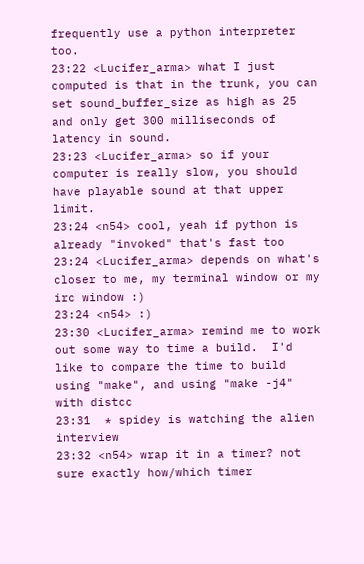frequently use a python interpreter too.
23:22 <Lucifer_arma> what I just computed is that in the trunk, you can set sound_buffer_size as high as 25 and only get 300 milliseconds of latency in sound.
23:23 <Lucifer_arma> so if your computer is really slow, you should have playable sound at that upper limit.
23:24 <n54> cool, yeah if python is already "invoked" that's fast too
23:24 <Lucifer_arma> depends on what's closer to me, my terminal window or my irc window :)
23:24 <n54> :)
23:30 <Lucifer_arma> remind me to work out some way to time a build.  I'd like to compare the time to build using "make", and using "make -j4" with distcc
23:31  * spidey is watching the alien interview
23:32 <n54> wrap it in a timer? not sure exactly how/which timer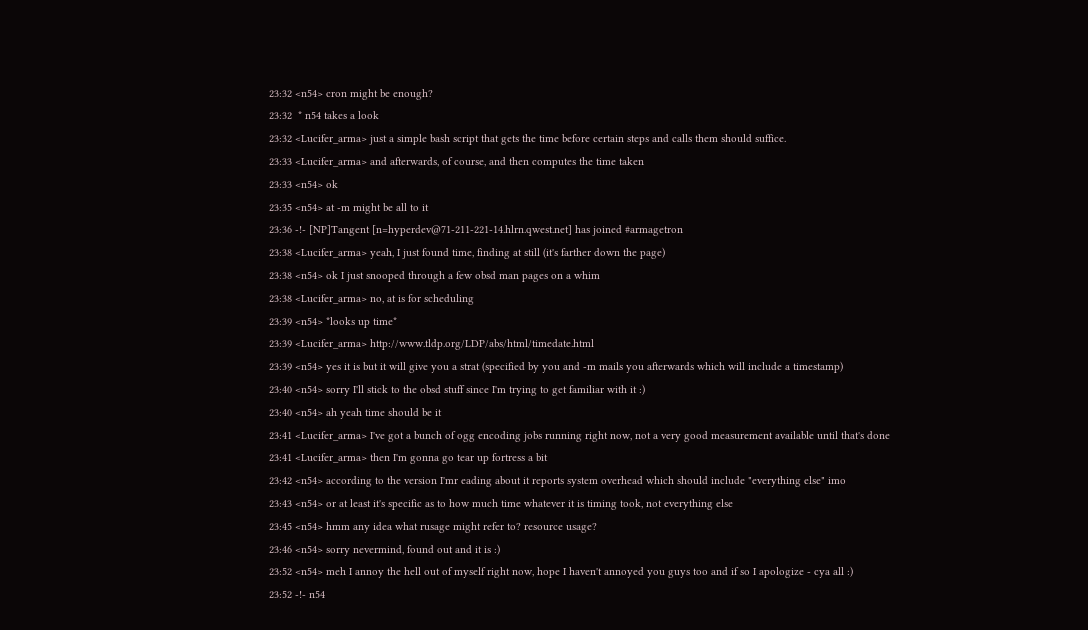23:32 <n54> cron might be enough?
23:32  * n54 takes a look
23:32 <Lucifer_arma> just a simple bash script that gets the time before certain steps and calls them should suffice.
23:33 <Lucifer_arma> and afterwards, of course, and then computes the time taken
23:33 <n54> ok
23:35 <n54> at -m might be all to it
23:36 -!- [NP]Tangent [n=hyperdev@71-211-221-14.hlrn.qwest.net] has joined #armagetron
23:38 <Lucifer_arma> yeah, I just found time, finding at still (it's farther down the page)
23:38 <n54> ok I just snooped through a few obsd man pages on a whim
23:38 <Lucifer_arma> no, at is for scheduling
23:39 <n54> *looks up time*
23:39 <Lucifer_arma> http://www.tldp.org/LDP/abs/html/timedate.html
23:39 <n54> yes it is but it will give you a strat (specified by you and -m mails you afterwards which will include a timestamp)
23:40 <n54> sorry I'll stick to the obsd stuff since I'm trying to get familiar with it :)
23:40 <n54> ah yeah time should be it
23:41 <Lucifer_arma> I've got a bunch of ogg encoding jobs running right now, not a very good measurement available until that's done
23:41 <Lucifer_arma> then I'm gonna go tear up fortress a bit
23:42 <n54> according to the version I'mr eading about it reports system overhead which should include "everything else" imo
23:43 <n54> or at least it's specific as to how much time whatever it is timing took, not everything else
23:45 <n54> hmm any idea what rusage might refer to? resource usage?
23:46 <n54> sorry nevermind, found out and it is :)
23:52 <n54> meh I annoy the hell out of myself right now, hope I haven't annoyed you guys too and if so I apologize - cya all :)
23:52 -!- n54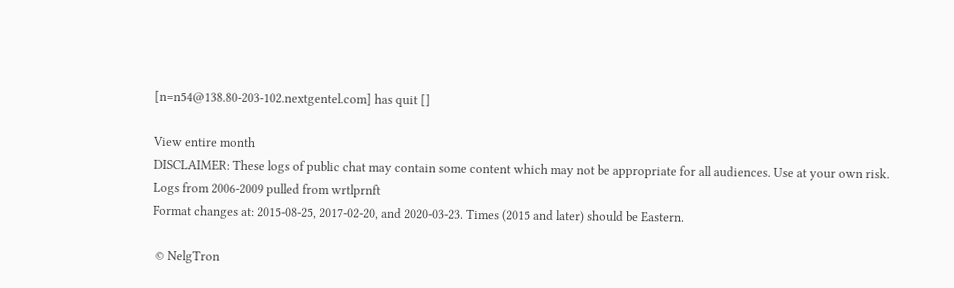[n=n54@138.80-203-102.nextgentel.com] has quit []

View entire month
DISCLAIMER: These logs of public chat may contain some content which may not be appropriate for all audiences. Use at your own risk.
Logs from 2006-2009 pulled from wrtlprnft
Format changes at: 2015-08-25, 2017-02-20, and 2020-03-23. Times (2015 and later) should be Eastern.

 © NelgTron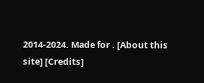2014-2024. Made for . [About this site] [Credits]